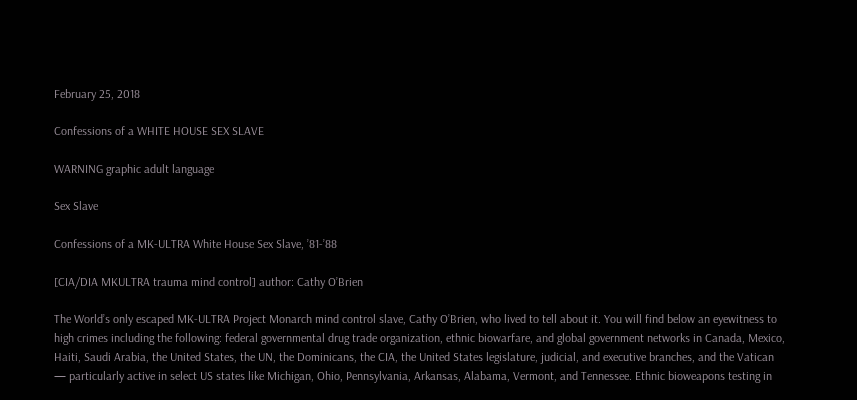February 25, 2018

Confessions of a WHITE HOUSE SEX SLAVE

WARNING graphic adult language

Sex Slave

Confessions of a MK-ULTRA White House Sex Slave, ’81-’88

[CIA/DIA MKULTRA trauma mind control] author: Cathy O’Brien

The World’s only escaped MK-ULTRA Project Monarch mind control slave, Cathy O’Brien, who lived to tell about it. You will find below an eyewitness to high crimes including the following: federal governmental drug trade organization, ethnic biowarfare, and global government networks in Canada, Mexico, Haiti, Saudi Arabia, the United States, the UN, the Dominicans, the CIA, the United States legislature, judicial, and executive branches, and the Vatican — particularly active in select US states like Michigan, Ohio, Pennsylvania, Arkansas, Alabama, Vermont, and Tennessee. Ethnic bioweapons testing in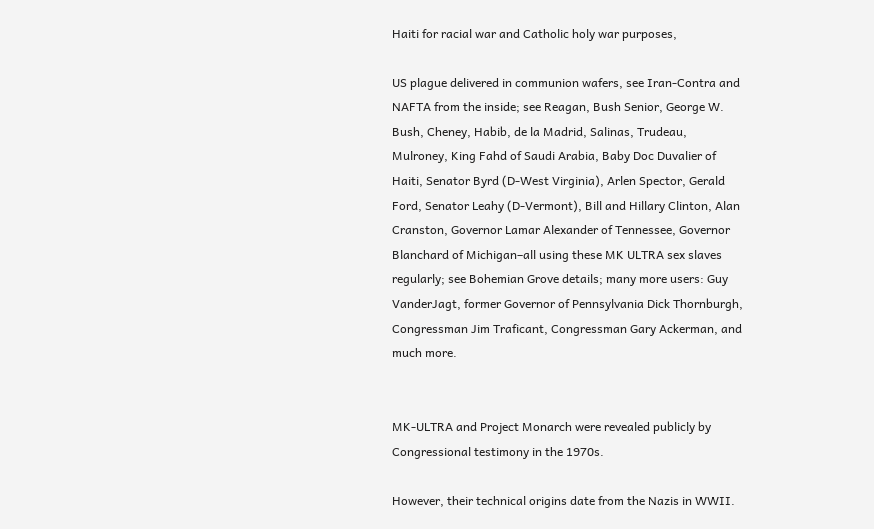Haiti for racial war and Catholic holy war purposes,

US plague delivered in communion wafers, see Iran-Contra and NAFTA from the inside; see Reagan, Bush Senior, George W. Bush, Cheney, Habib, de la Madrid, Salinas, Trudeau, Mulroney, King Fahd of Saudi Arabia, Baby Doc Duvalier of Haiti, Senator Byrd (D-West Virginia), Arlen Spector, Gerald Ford, Senator Leahy (D-Vermont), Bill and Hillary Clinton, Alan Cranston, Governor Lamar Alexander of Tennessee, Governor Blanchard of Michigan–all using these MK ULTRA sex slaves regularly; see Bohemian Grove details; many more users: Guy VanderJagt, former Governor of Pennsylvania Dick Thornburgh, Congressman Jim Traficant, Congressman Gary Ackerman, and much more.


MK-ULTRA and Project Monarch were revealed publicly by Congressional testimony in the 1970s.

However, their technical origins date from the Nazis in WWII.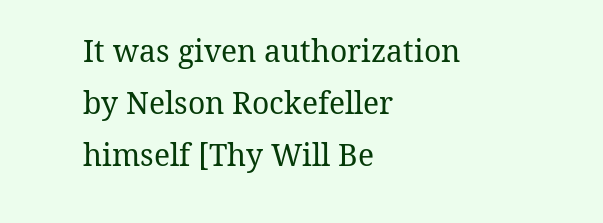It was given authorization by Nelson Rockefeller himself [Thy Will Be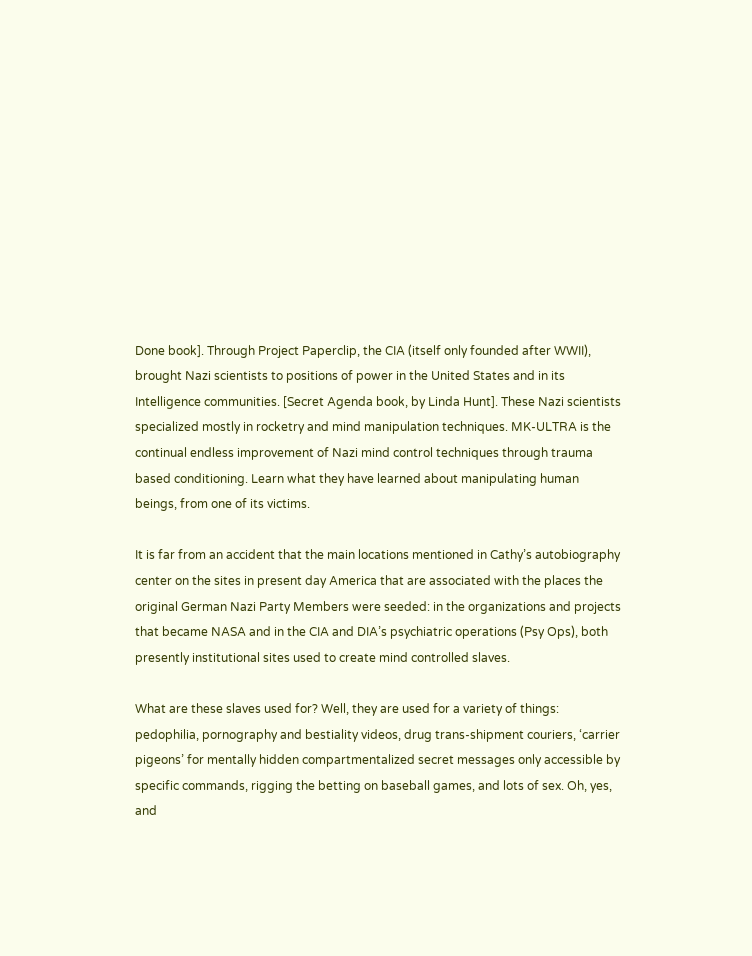Done book]. Through Project Paperclip, the CIA (itself only founded after WWII), brought Nazi scientists to positions of power in the United States and in its Intelligence communities. [Secret Agenda book, by Linda Hunt]. These Nazi scientists specialized mostly in rocketry and mind manipulation techniques. MK-ULTRA is the continual endless improvement of Nazi mind control techniques through trauma based conditioning. Learn what they have learned about manipulating human beings, from one of its victims.

It is far from an accident that the main locations mentioned in Cathy’s autobiography center on the sites in present day America that are associated with the places the original German Nazi Party Members were seeded: in the organizations and projects that became NASA and in the CIA and DIA’s psychiatric operations (Psy Ops), both presently institutional sites used to create mind controlled slaves.

What are these slaves used for? Well, they are used for a variety of things: pedophilia, pornography and bestiality videos, drug trans-shipment couriers, ‘carrier pigeons’ for mentally hidden compartmentalized secret messages only accessible by specific commands, rigging the betting on baseball games, and lots of sex. Oh, yes, and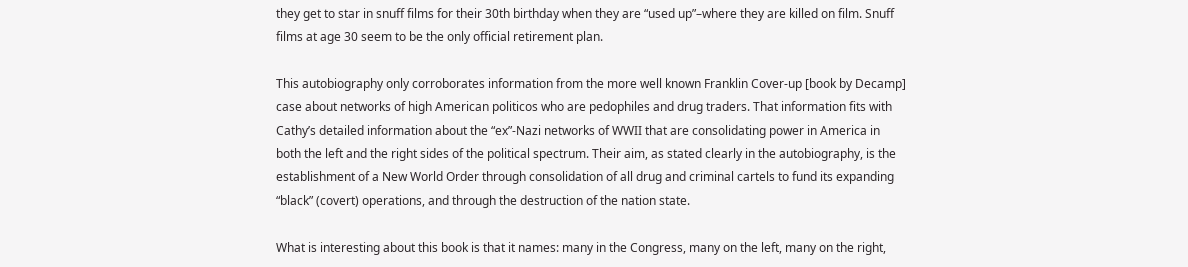they get to star in snuff films for their 30th birthday when they are “used up”–where they are killed on film. Snuff films at age 30 seem to be the only official retirement plan.

This autobiography only corroborates information from the more well known Franklin Cover-up [book by Decamp] case about networks of high American politicos who are pedophiles and drug traders. That information fits with Cathy’s detailed information about the “ex”-Nazi networks of WWII that are consolidating power in America in both the left and the right sides of the political spectrum. Their aim, as stated clearly in the autobiography, is the establishment of a New World Order through consolidation of all drug and criminal cartels to fund its expanding “black” (covert) operations, and through the destruction of the nation state.

What is interesting about this book is that it names: many in the Congress, many on the left, many on the right,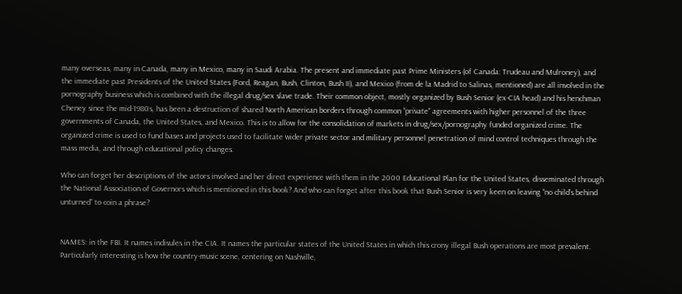many overseas, many in Canada, many in Mexico, many in Saudi Arabia. The present and immediate past Prime Ministers (of Canada: Trudeau and Mulroney), and the immediate past Presidents of the United States (Ford, Reagan, Bush, Clinton, Bush II), and Mexico (from de la Madrid to Salinas, mentioned) are all involved in the pornography business which is combined with the illegal drug/sex slave trade. Their common object, mostly organized by Bush Senior (ex-CIA head) and his henchman Cheney since the mid-1980s, has been a destruction of shared North American borders through common “private” agreements with higher personnel of the three governments of Canada, the United States, and Mexico. This is to allow for the consolidation of markets in drug/sex/pornography funded organized crime. The organized crime is used to fund bases and projects used to facilitate wider private sector and military personnel penetration of mind control techniques through the mass media, and through educational policy changes.

Who can forget her descriptions of the actors involved and her direct experience with them in the 2000 Educational Plan for the United States, disseminated through the National Association of Governors which is mentioned in this book? And who can forget after this book that Bush Senior is very keen on leaving “no child’s behind unturned” to coin a phrase?


NAMES: in the FBI. It names indisules in the CIA. It names the particular states of the United States in which this crony illegal Bush operations are most prevalent. Particularly interesting is how the country-music scene, centering on Nashville,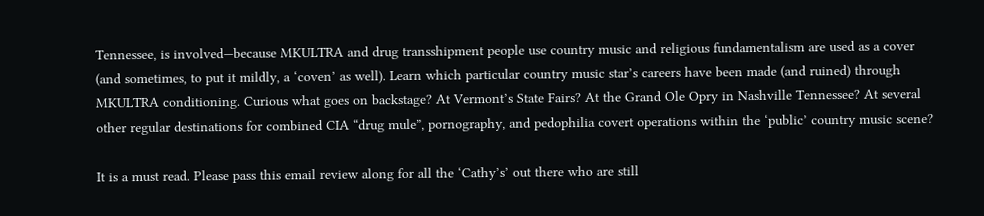Tennessee, is involved—because MKULTRA and drug transshipment people use country music and religious fundamentalism are used as a cover (and sometimes, to put it mildly, a ‘coven’ as well). Learn which particular country music star’s careers have been made (and ruined) through MKULTRA conditioning. Curious what goes on backstage? At Vermont’s State Fairs? At the Grand Ole Opry in Nashville Tennessee? At several other regular destinations for combined CIA “drug mule”, pornography, and pedophilia covert operations within the ‘public’ country music scene?

It is a must read. Please pass this email review along for all the ‘Cathy’s’ out there who are still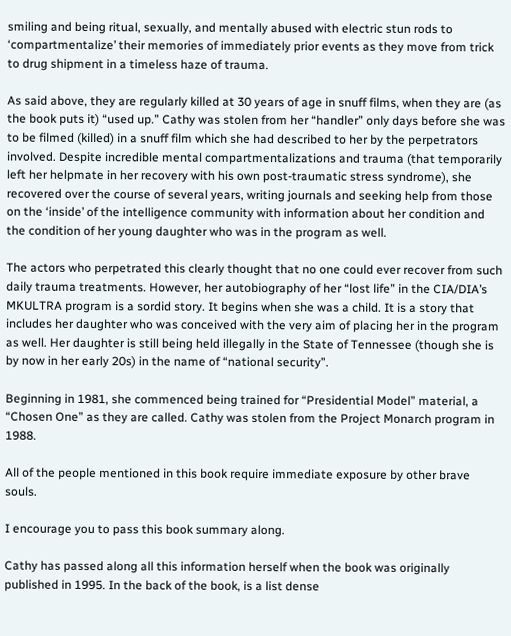smiling and being ritual, sexually, and mentally abused with electric stun rods to ‘compartmentalize’ their memories of immediately prior events as they move from trick to drug shipment in a timeless haze of trauma.

As said above, they are regularly killed at 30 years of age in snuff films, when they are (as the book puts it) “used up.” Cathy was stolen from her “handler” only days before she was to be filmed (killed) in a snuff film which she had described to her by the perpetrators involved. Despite incredible mental compartmentalizations and trauma (that temporarily left her helpmate in her recovery with his own post-traumatic stress syndrome), she recovered over the course of several years, writing journals and seeking help from those on the ‘inside’ of the intelligence community with information about her condition and the condition of her young daughter who was in the program as well.

The actors who perpetrated this clearly thought that no one could ever recover from such daily trauma treatments. However, her autobiography of her “lost life” in the CIA/DIA’s MKULTRA program is a sordid story. It begins when she was a child. It is a story that includes her daughter who was conceived with the very aim of placing her in the program as well. Her daughter is still being held illegally in the State of Tennessee (though she is by now in her early 20s) in the name of “national security”.

Beginning in 1981, she commenced being trained for “Presidential Model” material, a “Chosen One” as they are called. Cathy was stolen from the Project Monarch program in 1988.

All of the people mentioned in this book require immediate exposure by other brave souls.

I encourage you to pass this book summary along.

Cathy has passed along all this information herself when the book was originally published in 1995. In the back of the book, is a list dense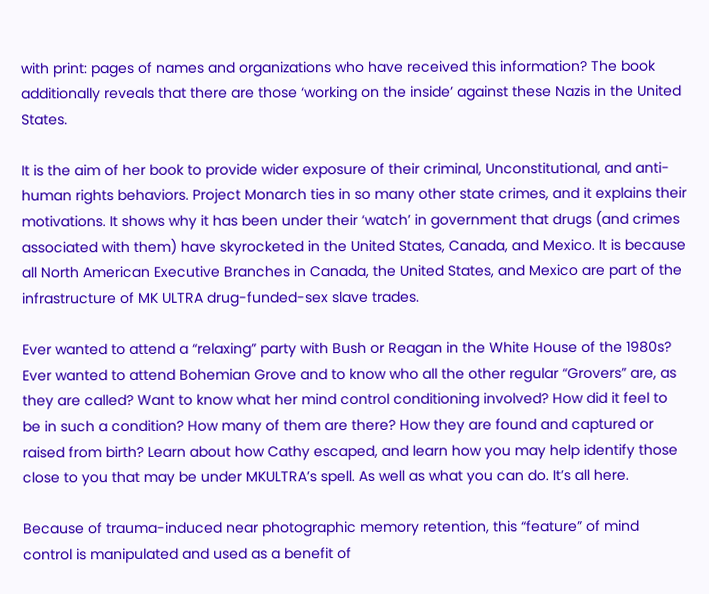with print: pages of names and organizations who have received this information? The book additionally reveals that there are those ‘working on the inside’ against these Nazis in the United States.

It is the aim of her book to provide wider exposure of their criminal, Unconstitutional, and anti-human rights behaviors. Project Monarch ties in so many other state crimes, and it explains their motivations. It shows why it has been under their ‘watch’ in government that drugs (and crimes associated with them) have skyrocketed in the United States, Canada, and Mexico. It is because all North American Executive Branches in Canada, the United States, and Mexico are part of the infrastructure of MK ULTRA drug-funded-sex slave trades.

Ever wanted to attend a “relaxing” party with Bush or Reagan in the White House of the 1980s? Ever wanted to attend Bohemian Grove and to know who all the other regular “Grovers” are, as they are called? Want to know what her mind control conditioning involved? How did it feel to be in such a condition? How many of them are there? How they are found and captured or raised from birth? Learn about how Cathy escaped, and learn how you may help identify those close to you that may be under MKULTRA’s spell. As well as what you can do. It’s all here.

Because of trauma-induced near photographic memory retention, this “feature” of mind control is manipulated and used as a benefit of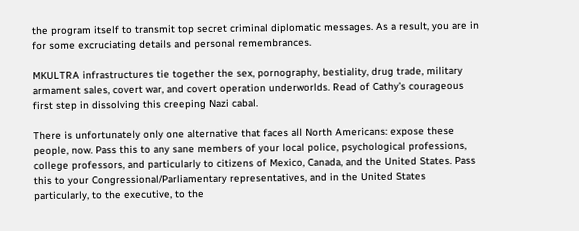the program itself to transmit top secret criminal diplomatic messages. As a result, you are in for some excruciating details and personal remembrances.

MKULTRA infrastructures tie together the sex, pornography, bestiality, drug trade, military armament sales, covert war, and covert operation underworlds. Read of Cathy’s courageous first step in dissolving this creeping Nazi cabal.

There is unfortunately only one alternative that faces all North Americans: expose these people, now. Pass this to any sane members of your local police, psychological professions, college professors, and particularly to citizens of Mexico, Canada, and the United States. Pass this to your Congressional/Parliamentary representatives, and in the United States particularly, to the executive, to the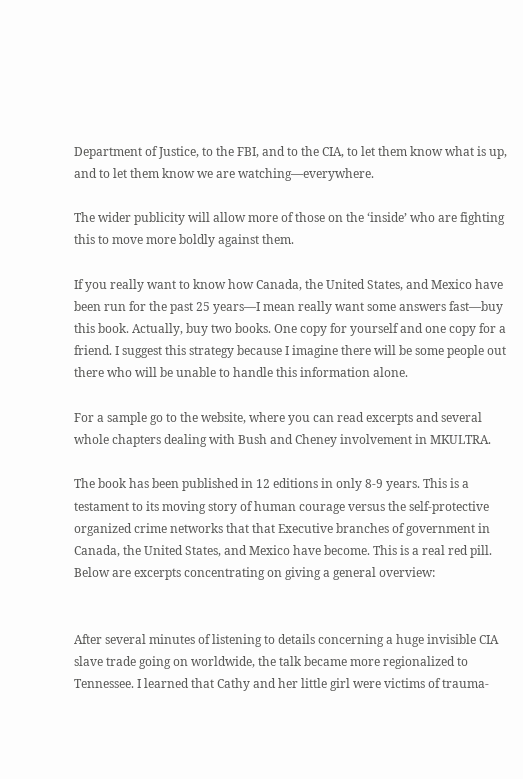Department of Justice, to the FBI, and to the CIA, to let them know what is up, and to let them know we are watching—everywhere.

The wider publicity will allow more of those on the ‘inside’ who are fighting this to move more boldly against them.

If you really want to know how Canada, the United States, and Mexico have been run for the past 25 years—I mean really want some answers fast—buy this book. Actually, buy two books. One copy for yourself and one copy for a friend. I suggest this strategy because I imagine there will be some people out there who will be unable to handle this information alone.

For a sample go to the website, where you can read excerpts and several whole chapters dealing with Bush and Cheney involvement in MKULTRA.

The book has been published in 12 editions in only 8-9 years. This is a testament to its moving story of human courage versus the self-protective organized crime networks that that Executive branches of government in Canada, the United States, and Mexico have become. This is a real red pill. Below are excerpts concentrating on giving a general overview:


After several minutes of listening to details concerning a huge invisible CIA slave trade going on worldwide, the talk became more regionalized to Tennessee. I learned that Cathy and her little girl were victims of trauma-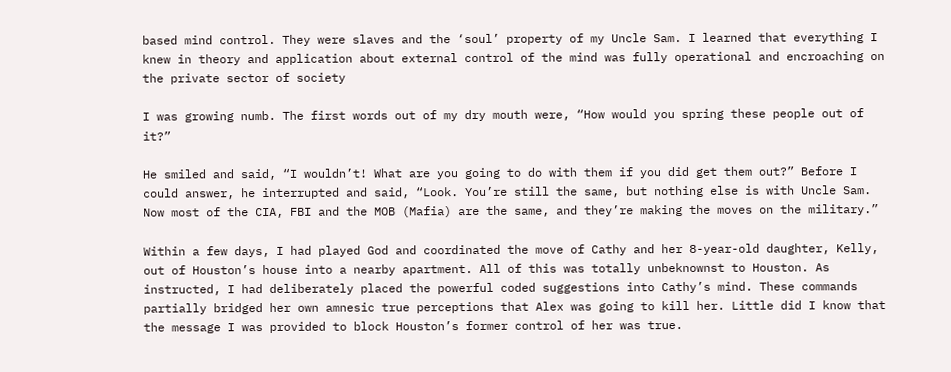based mind control. They were slaves and the ‘soul’ property of my Uncle Sam. I learned that everything I knew in theory and application about external control of the mind was fully operational and encroaching on the private sector of society

I was growing numb. The first words out of my dry mouth were, “How would you spring these people out of it?”

He smiled and said, “I wouldn’t! What are you going to do with them if you did get them out?” Before I could answer, he interrupted and said, “Look. You’re still the same, but nothing else is with Uncle Sam. Now most of the CIA, FBI and the MOB (Mafia) are the same, and they’re making the moves on the military.”

Within a few days, I had played God and coordinated the move of Cathy and her 8-year-old daughter, Kelly, out of Houston’s house into a nearby apartment. All of this was totally unbeknownst to Houston. As instructed, I had deliberately placed the powerful coded suggestions into Cathy’s mind. These commands partially bridged her own amnesic true perceptions that Alex was going to kill her. Little did I know that the message I was provided to block Houston’s former control of her was true.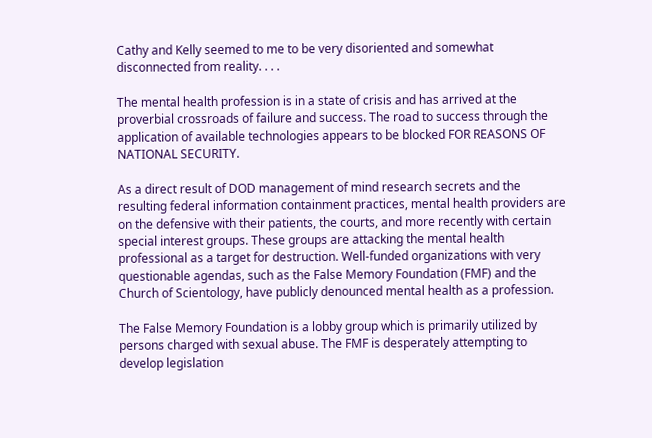Cathy and Kelly seemed to me to be very disoriented and somewhat disconnected from reality. . . .

The mental health profession is in a state of crisis and has arrived at the proverbial crossroads of failure and success. The road to success through the application of available technologies appears to be blocked FOR REASONS OF NATIONAL SECURITY.

As a direct result of DOD management of mind research secrets and the resulting federal information containment practices, mental health providers are on the defensive with their patients, the courts, and more recently with certain special interest groups. These groups are attacking the mental health professional as a target for destruction. Well-funded organizations with very questionable agendas, such as the False Memory Foundation (FMF) and the Church of Scientology, have publicly denounced mental health as a profession.

The False Memory Foundation is a lobby group which is primarily utilized by persons charged with sexual abuse. The FMF is desperately attempting to develop legislation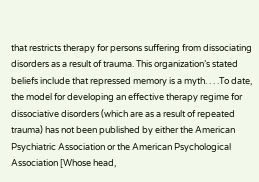that restricts therapy for persons suffering from dissociating disorders as a result of trauma. This organization’s stated beliefs include that repressed memory is a myth. . . .To date, the model for developing an effective therapy regime for dissociative disorders (which are as a result of repeated trauma) has not been published by either the American Psychiatric Association or the American Psychological Association [Whose head,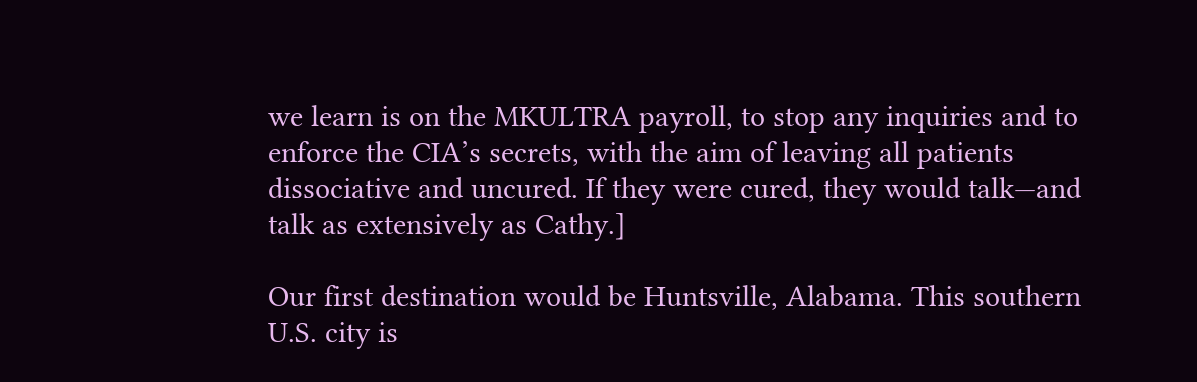we learn is on the MKULTRA payroll, to stop any inquiries and to enforce the CIA’s secrets, with the aim of leaving all patients dissociative and uncured. If they were cured, they would talk—and talk as extensively as Cathy.]

Our first destination would be Huntsville, Alabama. This southern U.S. city is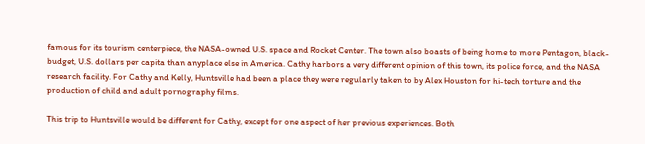famous for its tourism centerpiece, the NASA-owned U.S. space and Rocket Center. The town also boasts of being home to more Pentagon, black-budget, U.S. dollars per capita than anyplace else in America. Cathy harbors a very different opinion of this town, its police force, and the NASA research facility. For Cathy and Kelly, Huntsville had been a place they were regularly taken to by Alex Houston for hi-tech torture and the production of child and adult pornography films.

This trip to Huntsville would be different for Cathy, except for one aspect of her previous experiences. Both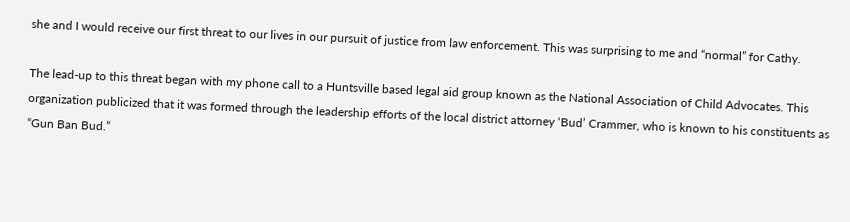she and I would receive our first threat to our lives in our pursuit of justice from law enforcement. This was surprising to me and “normal” for Cathy.

The lead-up to this threat began with my phone call to a Huntsville based legal aid group known as the National Association of Child Advocates. This organization publicized that it was formed through the leadership efforts of the local district attorney ‘Bud’ Crammer, who is known to his constituents as “Gun Ban Bud.”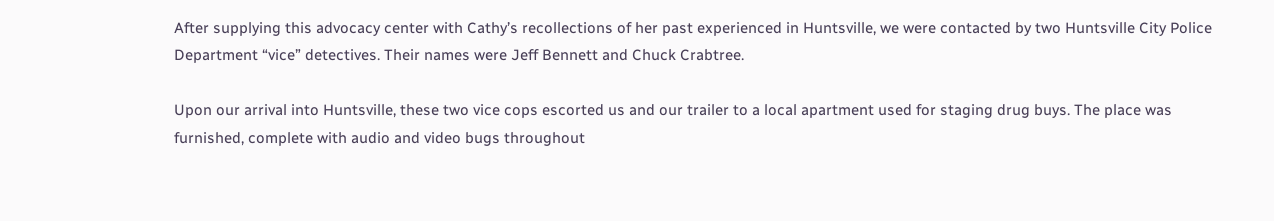After supplying this advocacy center with Cathy’s recollections of her past experienced in Huntsville, we were contacted by two Huntsville City Police Department “vice” detectives. Their names were Jeff Bennett and Chuck Crabtree.

Upon our arrival into Huntsville, these two vice cops escorted us and our trailer to a local apartment used for staging drug buys. The place was furnished, complete with audio and video bugs throughout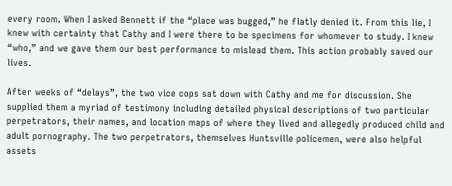every room. When I asked Bennett if the “place was bugged,” he flatly denied it. From this lie, I knew with certainty that Cathy and I were there to be specimens for whomever to study. I knew “who,” and we gave them our best performance to mislead them. This action probably saved our lives.

After weeks of “delays”, the two vice cops sat down with Cathy and me for discussion. She supplied them a myriad of testimony including detailed physical descriptions of two particular perpetrators, their names, and location maps of where they lived and allegedly produced child and adult pornography. The two perpetrators, themselves Huntsville policemen, were also helpful assets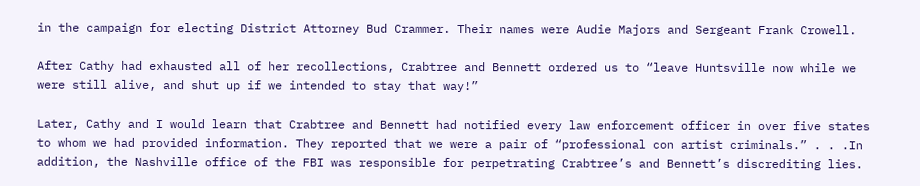in the campaign for electing District Attorney Bud Crammer. Their names were Audie Majors and Sergeant Frank Crowell.

After Cathy had exhausted all of her recollections, Crabtree and Bennett ordered us to “leave Huntsville now while we were still alive, and shut up if we intended to stay that way!”

Later, Cathy and I would learn that Crabtree and Bennett had notified every law enforcement officer in over five states to whom we had provided information. They reported that we were a pair of “professional con artist criminals.” . . .In addition, the Nashville office of the FBI was responsible for perpetrating Crabtree’s and Bennett’s discrediting lies.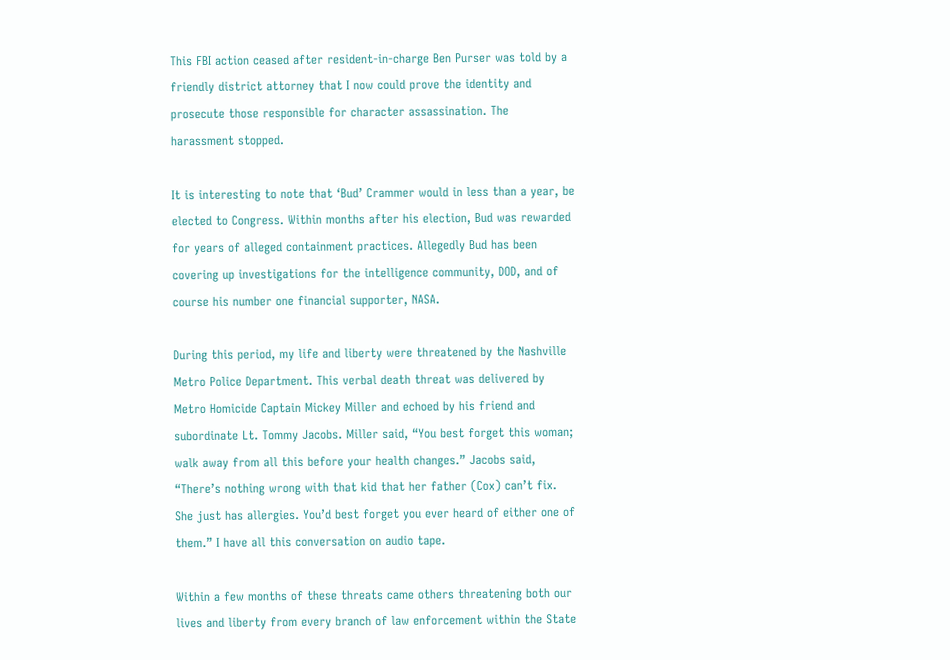This FBI action ceased after resident-in-charge Ben Purser was told by a friendly district attorney that I now could prove the identity and prosecute those responsible for character assassination. The harassment stopped.

It is interesting to note that ‘Bud’ Crammer would in less than a year, be elected to Congress. Within months after his election, Bud was rewarded for years of alleged containment practices. Allegedly Bud has been covering up investigations for the intelligence community, DOD, and of course his number one financial supporter, NASA.

During this period, my life and liberty were threatened by the Nashville Metro Police Department. This verbal death threat was delivered by Metro Homicide Captain Mickey Miller and echoed by his friend and subordinate Lt. Tommy Jacobs. Miller said, “You best forget this woman; walk away from all this before your health changes.” Jacobs said, “There’s nothing wrong with that kid that her father (Cox) can’t fix. She just has allergies. You’d best forget you ever heard of either one of them.” I have all this conversation on audio tape.

Within a few months of these threats came others threatening both our lives and liberty from every branch of law enforcement within the State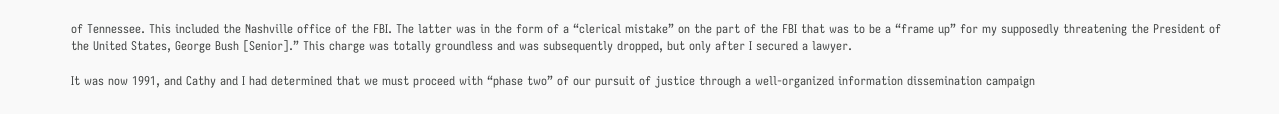of Tennessee. This included the Nashville office of the FBI. The latter was in the form of a “clerical mistake” on the part of the FBI that was to be a “frame up” for my supposedly threatening the President of the United States, George Bush [Senior].” This charge was totally groundless and was subsequently dropped, but only after I secured a lawyer.

It was now 1991, and Cathy and I had determined that we must proceed with “phase two” of our pursuit of justice through a well-organized information dissemination campaign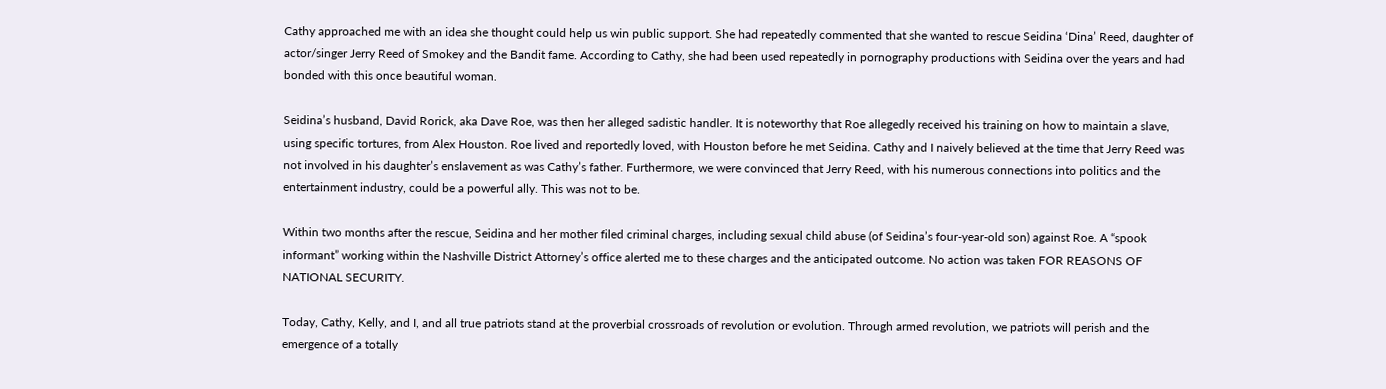Cathy approached me with an idea she thought could help us win public support. She had repeatedly commented that she wanted to rescue Seidina ‘Dina’ Reed, daughter of actor/singer Jerry Reed of Smokey and the Bandit fame. According to Cathy, she had been used repeatedly in pornography productions with Seidina over the years and had bonded with this once beautiful woman.

Seidina’s husband, David Rorick, aka Dave Roe, was then her alleged sadistic handler. It is noteworthy that Roe allegedly received his training on how to maintain a slave, using specific tortures, from Alex Houston. Roe lived and reportedly loved, with Houston before he met Seidina. Cathy and I naively believed at the time that Jerry Reed was not involved in his daughter’s enslavement as was Cathy’s father. Furthermore, we were convinced that Jerry Reed, with his numerous connections into politics and the entertainment industry, could be a powerful ally. This was not to be.

Within two months after the rescue, Seidina and her mother filed criminal charges, including sexual child abuse (of Seidina’s four-year-old son) against Roe. A “spook informant” working within the Nashville District Attorney’s office alerted me to these charges and the anticipated outcome. No action was taken FOR REASONS OF NATIONAL SECURITY.

Today, Cathy, Kelly, and I, and all true patriots stand at the proverbial crossroads of revolution or evolution. Through armed revolution, we patriots will perish and the emergence of a totally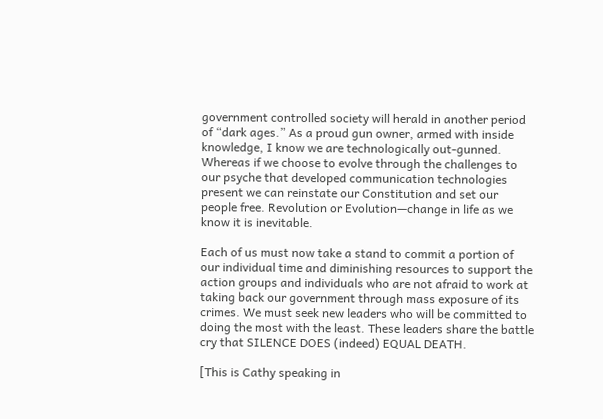government controlled society will herald in another period of “dark ages.” As a proud gun owner, armed with inside knowledge, I know we are technologically out-gunned. Whereas if we choose to evolve through the challenges to our psyche that developed communication technologies present we can reinstate our Constitution and set our people free. Revolution or Evolution—change in life as we know it is inevitable.

Each of us must now take a stand to commit a portion of our individual time and diminishing resources to support the action groups and individuals who are not afraid to work at taking back our government through mass exposure of its crimes. We must seek new leaders who will be committed to doing the most with the least. These leaders share the battle cry that SILENCE DOES (indeed) EQUAL DEATH.

[This is Cathy speaking in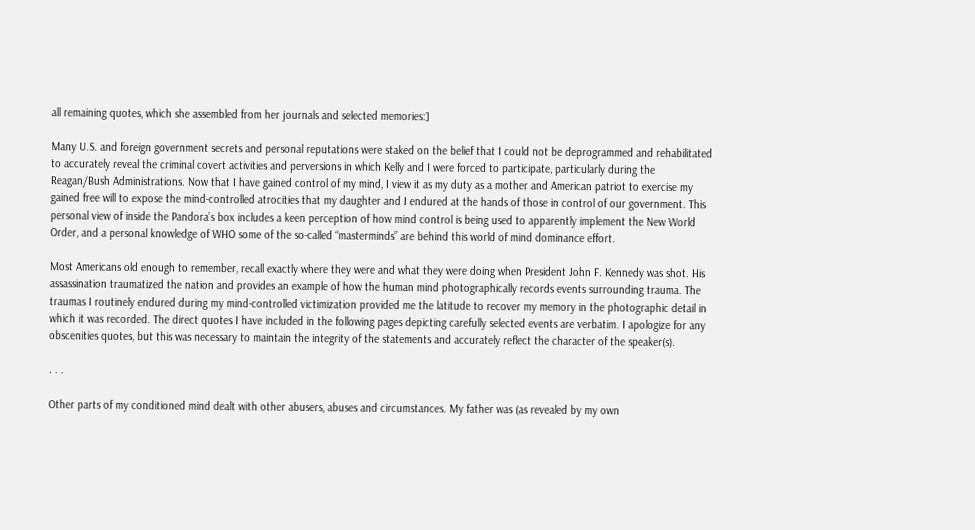all remaining quotes, which she assembled from her journals and selected memories:]

Many U.S. and foreign government secrets and personal reputations were staked on the belief that I could not be deprogrammed and rehabilitated to accurately reveal the criminal covert activities and perversions in which Kelly and I were forced to participate, particularly during the Reagan/Bush Administrations. Now that I have gained control of my mind, I view it as my duty as a mother and American patriot to exercise my gained free will to expose the mind-controlled atrocities that my daughter and I endured at the hands of those in control of our government. This personal view of inside the Pandora’s box includes a keen perception of how mind control is being used to apparently implement the New World Order, and a personal knowledge of WHO some of the so-called “masterminds” are behind this world of mind dominance effort.

Most Americans old enough to remember, recall exactly where they were and what they were doing when President John F. Kennedy was shot. His assassination traumatized the nation and provides an example of how the human mind photographically records events surrounding trauma. The traumas I routinely endured during my mind-controlled victimization provided me the latitude to recover my memory in the photographic detail in which it was recorded. The direct quotes I have included in the following pages depicting carefully selected events are verbatim. I apologize for any obscenities quotes, but this was necessary to maintain the integrity of the statements and accurately reflect the character of the speaker(s).

. . .

Other parts of my conditioned mind dealt with other abusers, abuses and circumstances. My father was (as revealed by my own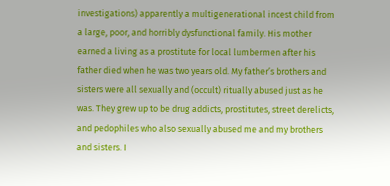investigations) apparently a multigenerational incest child from a large, poor, and horribly dysfunctional family. His mother earned a living as a prostitute for local lumbermen after his father died when he was two years old. My father’s brothers and sisters were all sexually and (occult) ritually abused just as he was. They grew up to be drug addicts, prostitutes, street derelicts, and pedophiles who also sexually abused me and my brothers and sisters. I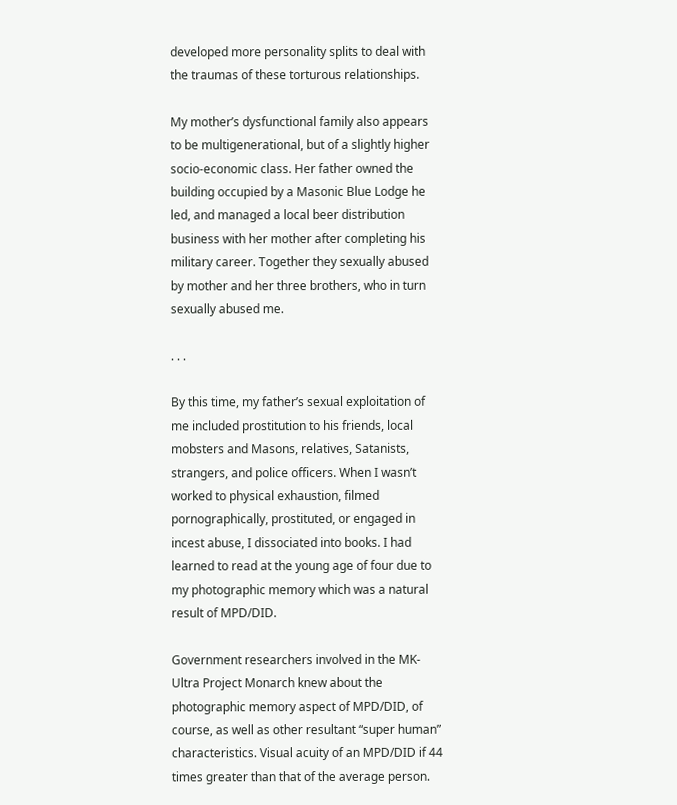developed more personality splits to deal with the traumas of these torturous relationships.

My mother’s dysfunctional family also appears to be multigenerational, but of a slightly higher socio-economic class. Her father owned the building occupied by a Masonic Blue Lodge he led, and managed a local beer distribution business with her mother after completing his military career. Together they sexually abused by mother and her three brothers, who in turn sexually abused me.

. . .

By this time, my father’s sexual exploitation of me included prostitution to his friends, local mobsters and Masons, relatives, Satanists, strangers, and police officers. When I wasn’t worked to physical exhaustion, filmed pornographically, prostituted, or engaged in incest abuse, I dissociated into books. I had learned to read at the young age of four due to my photographic memory which was a natural result of MPD/DID.

Government researchers involved in the MK-Ultra Project Monarch knew about the photographic memory aspect of MPD/DID, of course, as well as other resultant “super human” characteristics. Visual acuity of an MPD/DID if 44 times greater than that of the average person.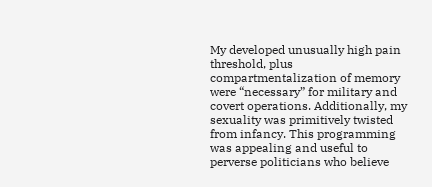My developed unusually high pain threshold, plus compartmentalization of memory were “necessary” for military and covert operations. Additionally, my sexuality was primitively twisted from infancy. This programming was appealing and useful to perverse politicians who believe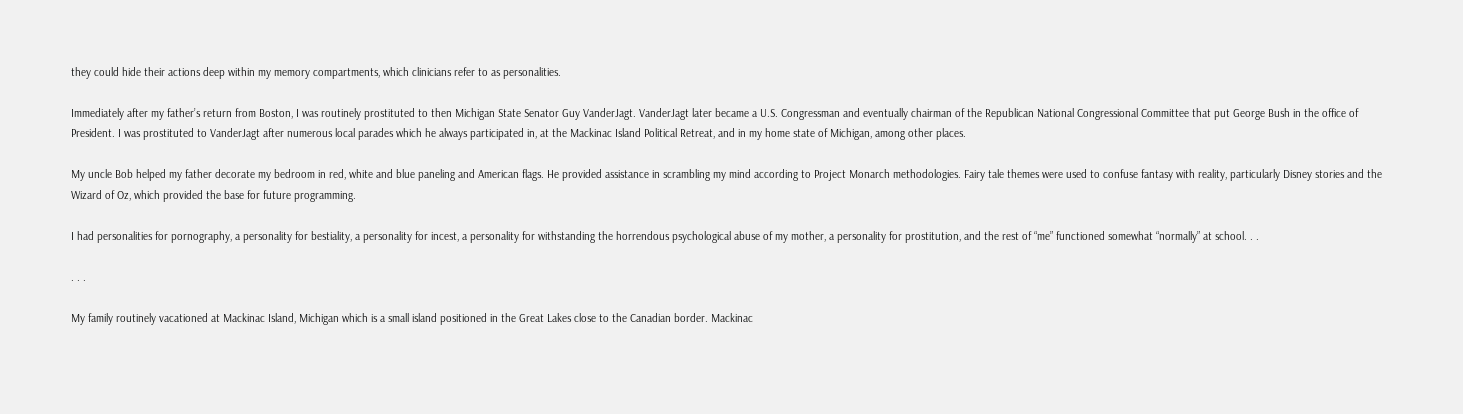they could hide their actions deep within my memory compartments, which clinicians refer to as personalities.

Immediately after my father’s return from Boston, I was routinely prostituted to then Michigan State Senator Guy VanderJagt. VanderJagt later became a U.S. Congressman and eventually chairman of the Republican National Congressional Committee that put George Bush in the office of President. I was prostituted to VanderJagt after numerous local parades which he always participated in, at the Mackinac Island Political Retreat, and in my home state of Michigan, among other places.

My uncle Bob helped my father decorate my bedroom in red, white and blue paneling and American flags. He provided assistance in scrambling my mind according to Project Monarch methodologies. Fairy tale themes were used to confuse fantasy with reality, particularly Disney stories and the Wizard of Oz, which provided the base for future programming.

I had personalities for pornography, a personality for bestiality, a personality for incest, a personality for withstanding the horrendous psychological abuse of my mother, a personality for prostitution, and the rest of “me” functioned somewhat “normally” at school. . .

. . .

My family routinely vacationed at Mackinac Island, Michigan which is a small island positioned in the Great Lakes close to the Canadian border. Mackinac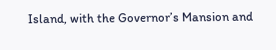Island, with the Governor’s Mansion and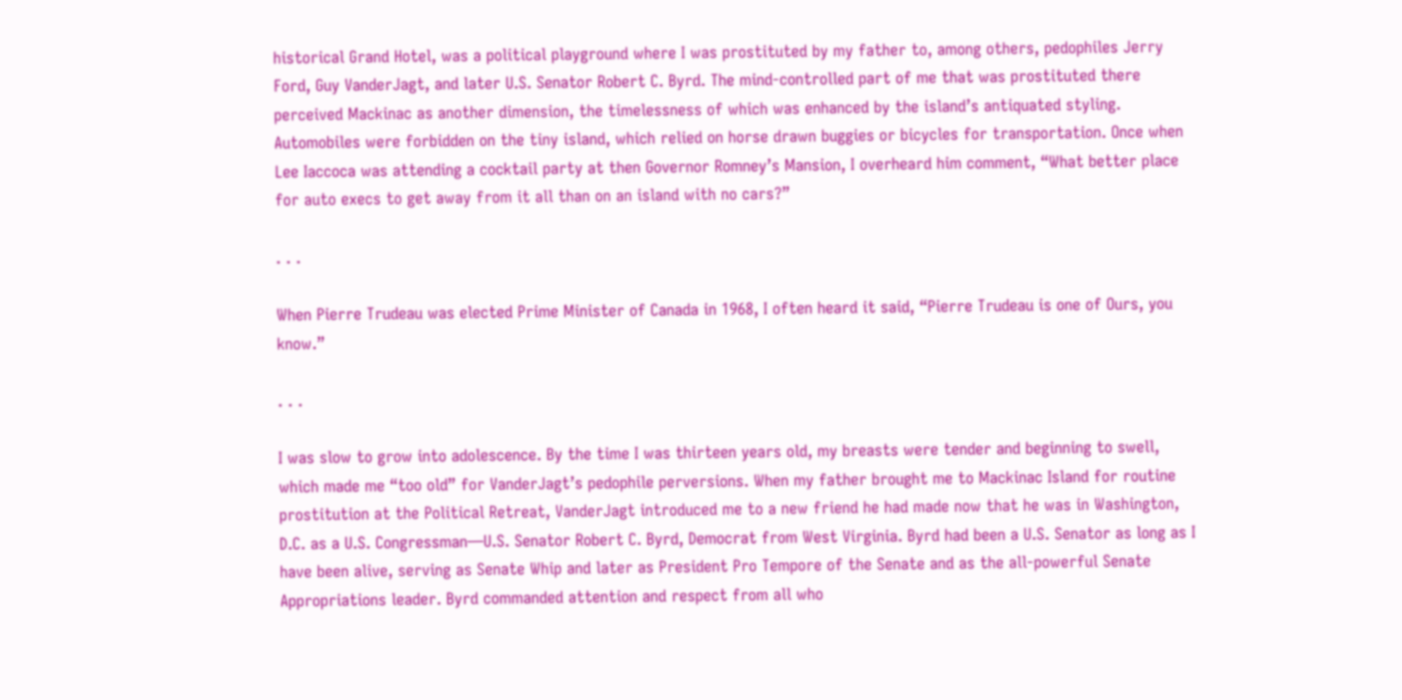historical Grand Hotel, was a political playground where I was prostituted by my father to, among others, pedophiles Jerry Ford, Guy VanderJagt, and later U.S. Senator Robert C. Byrd. The mind-controlled part of me that was prostituted there perceived Mackinac as another dimension, the timelessness of which was enhanced by the island’s antiquated styling. Automobiles were forbidden on the tiny island, which relied on horse drawn buggies or bicycles for transportation. Once when Lee Iaccoca was attending a cocktail party at then Governor Romney’s Mansion, I overheard him comment, “What better place for auto execs to get away from it all than on an island with no cars?”

. . .

When Pierre Trudeau was elected Prime Minister of Canada in 1968, I often heard it said, “Pierre Trudeau is one of Ours, you know.”

. . .

I was slow to grow into adolescence. By the time I was thirteen years old, my breasts were tender and beginning to swell, which made me “too old” for VanderJagt’s pedophile perversions. When my father brought me to Mackinac Island for routine prostitution at the Political Retreat, VanderJagt introduced me to a new friend he had made now that he was in Washington, D.C. as a U.S. Congressman—U.S. Senator Robert C. Byrd, Democrat from West Virginia. Byrd had been a U.S. Senator as long as I have been alive, serving as Senate Whip and later as President Pro Tempore of the Senate and as the all-powerful Senate Appropriations leader. Byrd commanded attention and respect from all who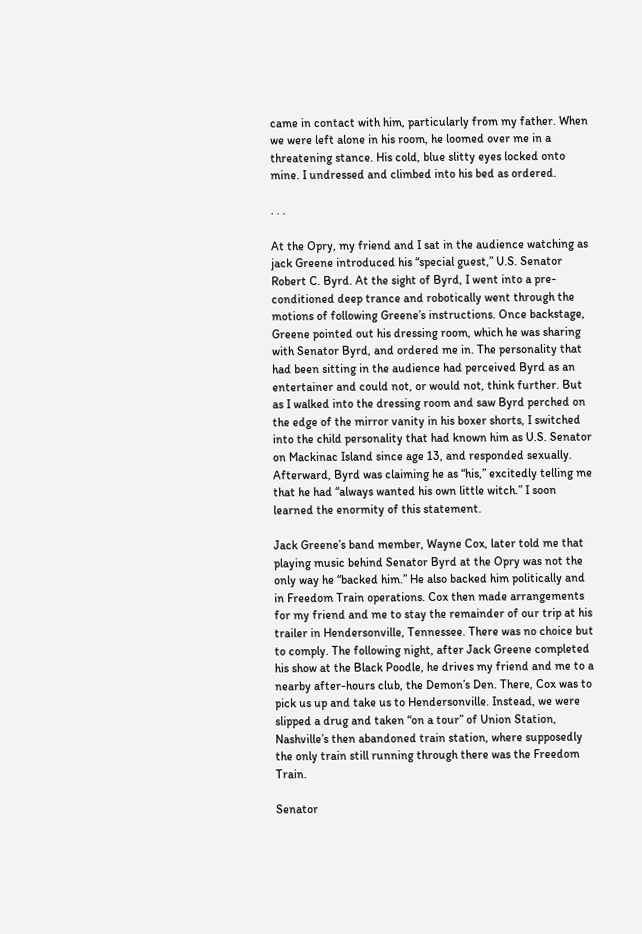came in contact with him, particularly from my father. When we were left alone in his room, he loomed over me in a threatening stance. His cold, blue slitty eyes locked onto mine. I undressed and climbed into his bed as ordered.

. . .

At the Opry, my friend and I sat in the audience watching as jack Greene introduced his “special guest,” U.S. Senator Robert C. Byrd. At the sight of Byrd, I went into a pre-conditioned deep trance and robotically went through the motions of following Greene’s instructions. Once backstage, Greene pointed out his dressing room, which he was sharing with Senator Byrd, and ordered me in. The personality that had been sitting in the audience had perceived Byrd as an entertainer and could not, or would not, think further. But as I walked into the dressing room and saw Byrd perched on the edge of the mirror vanity in his boxer shorts, I switched into the child personality that had known him as U.S. Senator on Mackinac Island since age 13, and responded sexually. Afterward, Byrd was claiming he as “his,” excitedly telling me that he had “always wanted his own little witch.” I soon learned the enormity of this statement.

Jack Greene’s band member, Wayne Cox, later told me that playing music behind Senator Byrd at the Opry was not the only way he “backed him.” He also backed him politically and in Freedom Train operations. Cox then made arrangements for my friend and me to stay the remainder of our trip at his trailer in Hendersonville, Tennessee. There was no choice but to comply. The following night, after Jack Greene completed his show at the Black Poodle, he drives my friend and me to a nearby after-hours club, the Demon’s Den. There, Cox was to pick us up and take us to Hendersonville. Instead, we were slipped a drug and taken “on a tour” of Union Station, Nashville’s then abandoned train station, where supposedly the only train still running through there was the Freedom Train.

Senator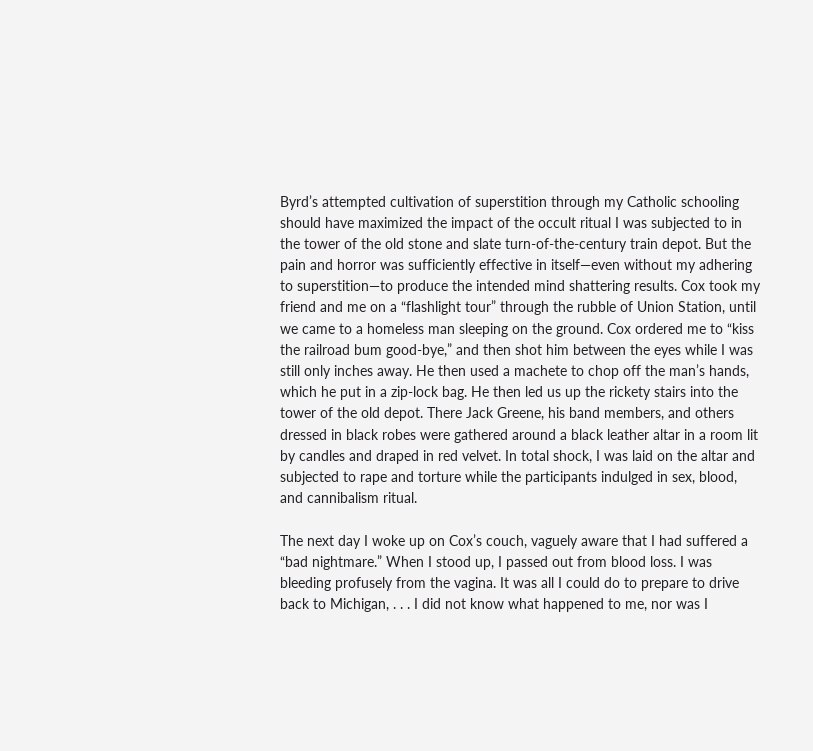Byrd’s attempted cultivation of superstition through my Catholic schooling should have maximized the impact of the occult ritual I was subjected to in the tower of the old stone and slate turn-of-the-century train depot. But the pain and horror was sufficiently effective in itself—even without my adhering to superstition—to produce the intended mind shattering results. Cox took my friend and me on a “flashlight tour” through the rubble of Union Station, until we came to a homeless man sleeping on the ground. Cox ordered me to “kiss the railroad bum good-bye,” and then shot him between the eyes while I was still only inches away. He then used a machete to chop off the man’s hands, which he put in a zip-lock bag. He then led us up the rickety stairs into the tower of the old depot. There Jack Greene, his band members, and others dressed in black robes were gathered around a black leather altar in a room lit by candles and draped in red velvet. In total shock, I was laid on the altar and subjected to rape and torture while the participants indulged in sex, blood, and cannibalism ritual.

The next day I woke up on Cox’s couch, vaguely aware that I had suffered a “bad nightmare.” When I stood up, I passed out from blood loss. I was bleeding profusely from the vagina. It was all I could do to prepare to drive back to Michigan, . . . I did not know what happened to me, nor was I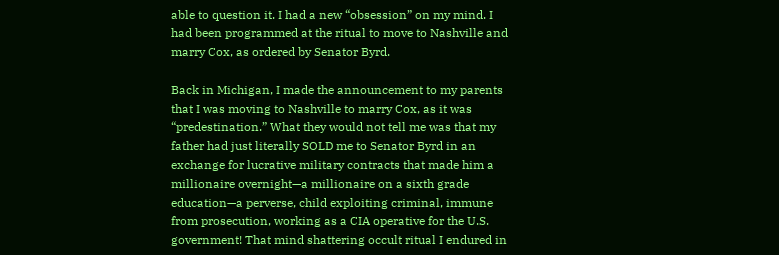able to question it. I had a new “obsession” on my mind. I had been programmed at the ritual to move to Nashville and marry Cox, as ordered by Senator Byrd.

Back in Michigan, I made the announcement to my parents that I was moving to Nashville to marry Cox, as it was “predestination.” What they would not tell me was that my father had just literally SOLD me to Senator Byrd in an exchange for lucrative military contracts that made him a millionaire overnight—a millionaire on a sixth grade education—a perverse, child exploiting criminal, immune from prosecution, working as a CIA operative for the U.S. government! That mind shattering occult ritual I endured in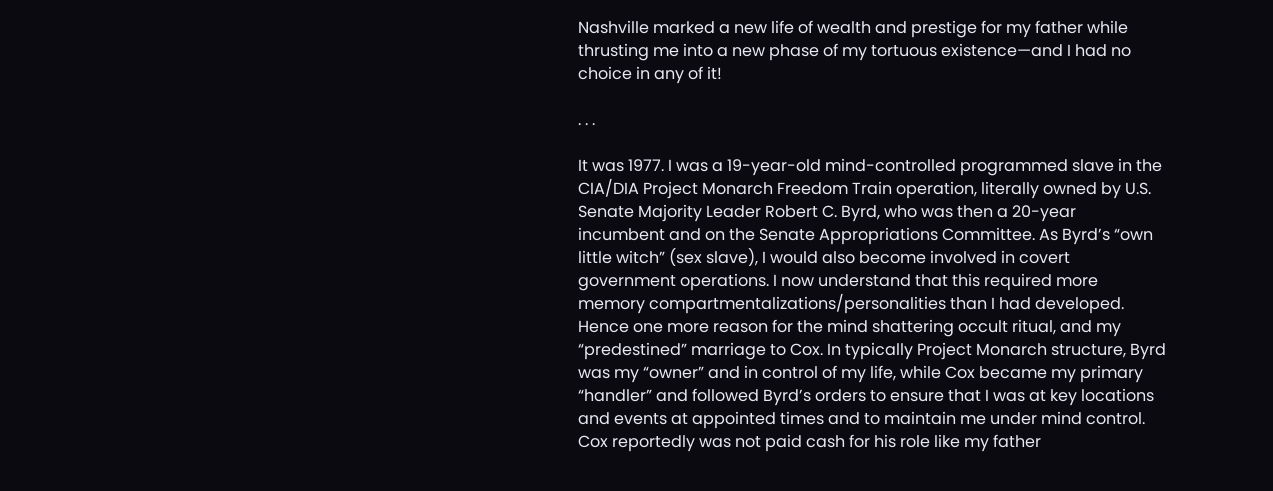Nashville marked a new life of wealth and prestige for my father while thrusting me into a new phase of my tortuous existence—and I had no choice in any of it!

. . .

It was 1977. I was a 19-year-old mind-controlled programmed slave in the CIA/DIA Project Monarch Freedom Train operation, literally owned by U.S. Senate Majority Leader Robert C. Byrd, who was then a 20-year incumbent and on the Senate Appropriations Committee. As Byrd’s “own little witch” (sex slave), I would also become involved in covert government operations. I now understand that this required more memory compartmentalizations/personalities than I had developed. Hence one more reason for the mind shattering occult ritual, and my “predestined” marriage to Cox. In typically Project Monarch structure, Byrd was my “owner” and in control of my life, while Cox became my primary “handler” and followed Byrd’s orders to ensure that I was at key locations and events at appointed times and to maintain me under mind control. Cox reportedly was not paid cash for his role like my father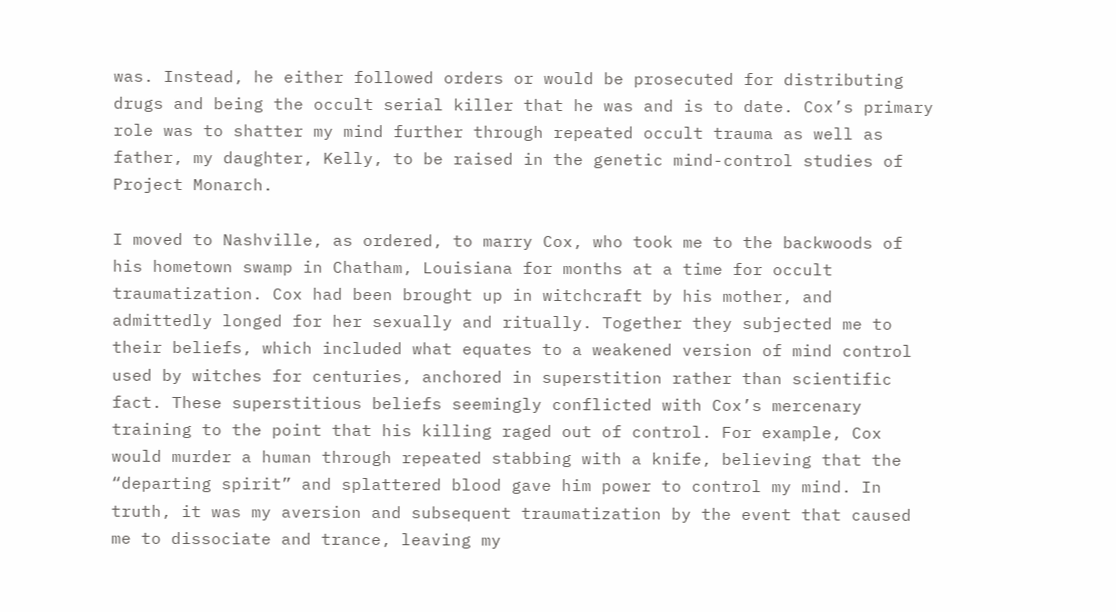was. Instead, he either followed orders or would be prosecuted for distributing drugs and being the occult serial killer that he was and is to date. Cox’s primary role was to shatter my mind further through repeated occult trauma as well as father, my daughter, Kelly, to be raised in the genetic mind-control studies of Project Monarch.

I moved to Nashville, as ordered, to marry Cox, who took me to the backwoods of his hometown swamp in Chatham, Louisiana for months at a time for occult traumatization. Cox had been brought up in witchcraft by his mother, and admittedly longed for her sexually and ritually. Together they subjected me to their beliefs, which included what equates to a weakened version of mind control used by witches for centuries, anchored in superstition rather than scientific fact. These superstitious beliefs seemingly conflicted with Cox’s mercenary training to the point that his killing raged out of control. For example, Cox would murder a human through repeated stabbing with a knife, believing that the “departing spirit” and splattered blood gave him power to control my mind. In truth, it was my aversion and subsequent traumatization by the event that caused me to dissociate and trance, leaving my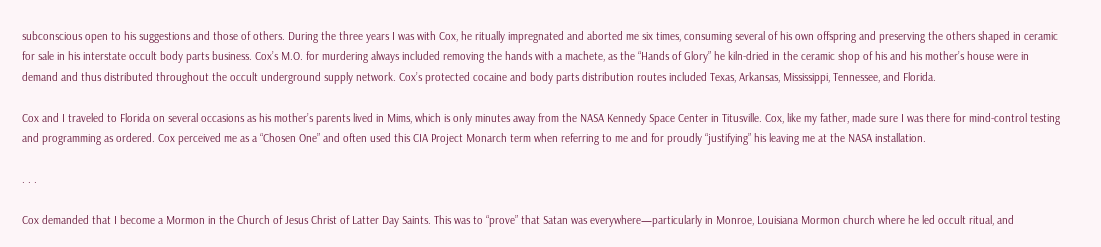subconscious open to his suggestions and those of others. During the three years I was with Cox, he ritually impregnated and aborted me six times, consuming several of his own offspring and preserving the others shaped in ceramic for sale in his interstate occult body parts business. Cox’s M.O. for murdering always included removing the hands with a machete, as the “Hands of Glory” he kiln-dried in the ceramic shop of his and his mother’s house were in demand and thus distributed throughout the occult underground supply network. Cox’s protected cocaine and body parts distribution routes included Texas, Arkansas, Mississippi, Tennessee, and Florida.

Cox and I traveled to Florida on several occasions as his mother’s parents lived in Mims, which is only minutes away from the NASA Kennedy Space Center in Titusville. Cox, like my father, made sure I was there for mind-control testing and programming as ordered. Cox perceived me as a “Chosen One” and often used this CIA Project Monarch term when referring to me and for proudly “justifying” his leaving me at the NASA installation.

. . .

Cox demanded that I become a Mormon in the Church of Jesus Christ of Latter Day Saints. This was to “prove” that Satan was everywhere—particularly in Monroe, Louisiana Mormon church where he led occult ritual, and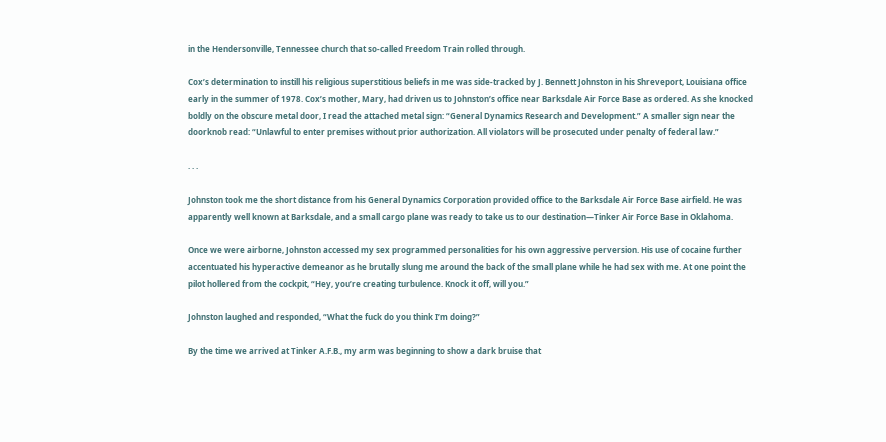in the Hendersonville, Tennessee church that so-called Freedom Train rolled through.

Cox’s determination to instill his religious superstitious beliefs in me was side-tracked by J. Bennett Johnston in his Shreveport, Louisiana office early in the summer of 1978. Cox’s mother, Mary, had driven us to Johnston’s office near Barksdale Air Force Base as ordered. As she knocked boldly on the obscure metal door, I read the attached metal sign: “General Dynamics Research and Development.” A smaller sign near the doorknob read: “Unlawful to enter premises without prior authorization. All violators will be prosecuted under penalty of federal law.”

. . .

Johnston took me the short distance from his General Dynamics Corporation provided office to the Barksdale Air Force Base airfield. He was apparently well known at Barksdale, and a small cargo plane was ready to take us to our destination—Tinker Air Force Base in Oklahoma.

Once we were airborne, Johnston accessed my sex programmed personalities for his own aggressive perversion. His use of cocaine further accentuated his hyperactive demeanor as he brutally slung me around the back of the small plane while he had sex with me. At one point the pilot hollered from the cockpit, “Hey, you’re creating turbulence. Knock it off, will you.”

Johnston laughed and responded, “What the fuck do you think I’m doing?”

By the time we arrived at Tinker A.F.B., my arm was beginning to show a dark bruise that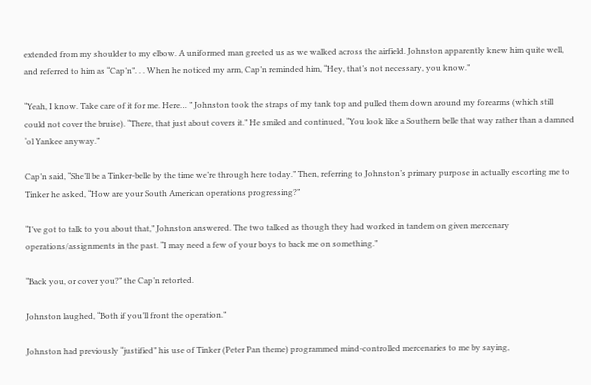extended from my shoulder to my elbow. A uniformed man greeted us as we walked across the airfield. Johnston apparently knew him quite well, and referred to him as “Cap’n”. . . When he noticed my arm, Cap’n reminded him, “Hey, that’s not necessary, you know.”

“Yeah, I know. Take care of it for me. Here… ” Johnston took the straps of my tank top and pulled them down around my forearms (which still could not cover the bruise). “There, that just about covers it.” He smiled and continued, “You look like a Southern belle that way rather than a damned ‘ol Yankee anyway.”

Cap’n said, “She’ll be a Tinker-belle by the time we’re through here today.” Then, referring to Johnston’s primary purpose in actually escorting me to Tinker he asked, “How are your South American operations progressing?”

“I’ve got to talk to you about that,” Johnston answered. The two talked as though they had worked in tandem on given mercenary operations/assignments in the past. “I may need a few of your boys to back me on something.”

“Back you, or cover you?” the Cap’n retorted.

Johnston laughed, “Both if you’ll front the operation.”

Johnston had previously “justified” his use of Tinker (Peter Pan theme) programmed mind-controlled mercenaries to me by saying,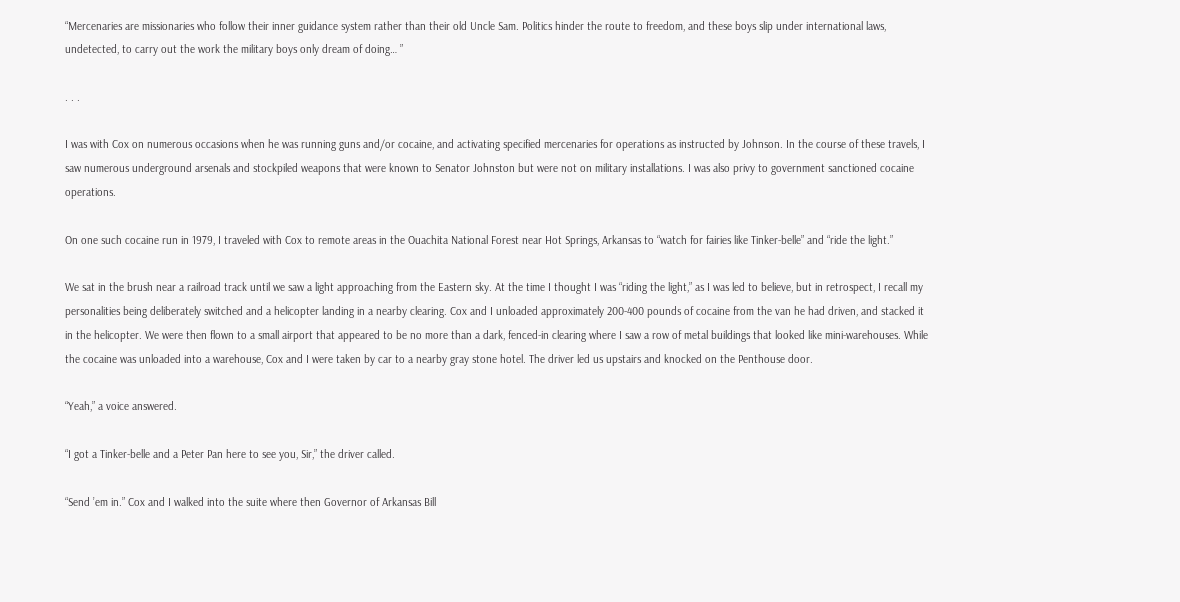“Mercenaries are missionaries who follow their inner guidance system rather than their old Uncle Sam. Politics hinder the route to freedom, and these boys slip under international laws, undetected, to carry out the work the military boys only dream of doing… ”

. . .

I was with Cox on numerous occasions when he was running guns and/or cocaine, and activating specified mercenaries for operations as instructed by Johnson. In the course of these travels, I saw numerous underground arsenals and stockpiled weapons that were known to Senator Johnston but were not on military installations. I was also privy to government sanctioned cocaine operations.

On one such cocaine run in 1979, I traveled with Cox to remote areas in the Ouachita National Forest near Hot Springs, Arkansas to “watch for fairies like Tinker-belle” and “ride the light.”

We sat in the brush near a railroad track until we saw a light approaching from the Eastern sky. At the time I thought I was “riding the light,” as I was led to believe, but in retrospect, I recall my personalities being deliberately switched and a helicopter landing in a nearby clearing. Cox and I unloaded approximately 200-400 pounds of cocaine from the van he had driven, and stacked it in the helicopter. We were then flown to a small airport that appeared to be no more than a dark, fenced-in clearing where I saw a row of metal buildings that looked like mini-warehouses. While the cocaine was unloaded into a warehouse, Cox and I were taken by car to a nearby gray stone hotel. The driver led us upstairs and knocked on the Penthouse door.

“Yeah,” a voice answered.

“I got a Tinker-belle and a Peter Pan here to see you, Sir,” the driver called.

“Send ’em in.” Cox and I walked into the suite where then Governor of Arkansas Bill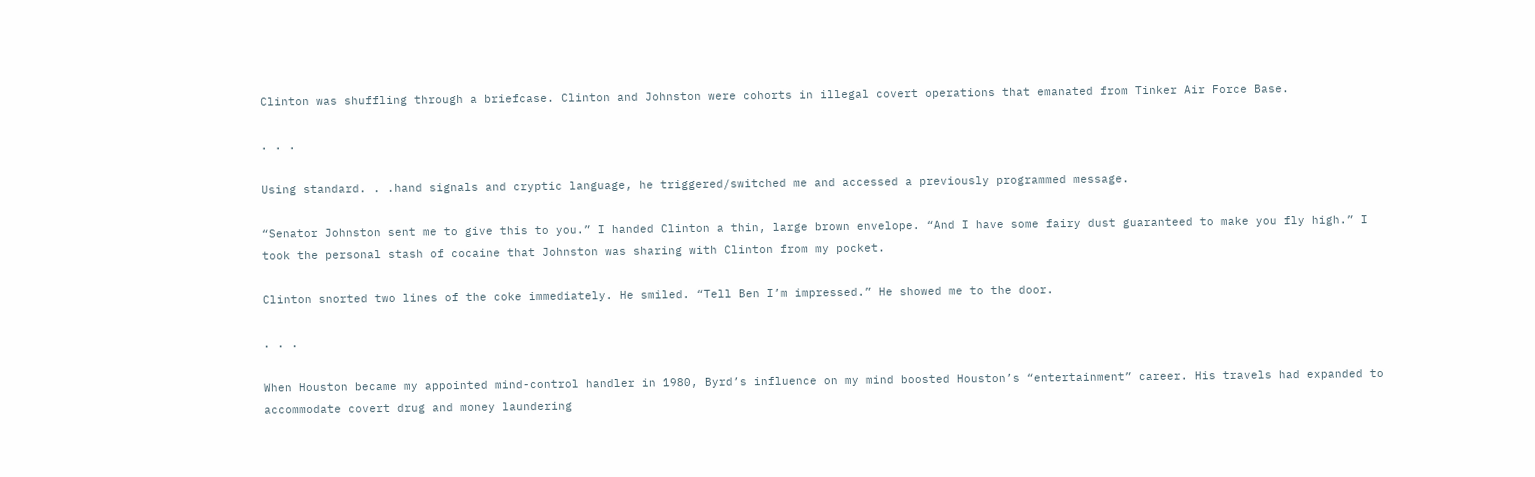Clinton was shuffling through a briefcase. Clinton and Johnston were cohorts in illegal covert operations that emanated from Tinker Air Force Base.

. . .

Using standard. . .hand signals and cryptic language, he triggered/switched me and accessed a previously programmed message.

“Senator Johnston sent me to give this to you.” I handed Clinton a thin, large brown envelope. “And I have some fairy dust guaranteed to make you fly high.” I took the personal stash of cocaine that Johnston was sharing with Clinton from my pocket.

Clinton snorted two lines of the coke immediately. He smiled. “Tell Ben I’m impressed.” He showed me to the door.

. . .

When Houston became my appointed mind-control handler in 1980, Byrd’s influence on my mind boosted Houston’s “entertainment” career. His travels had expanded to accommodate covert drug and money laundering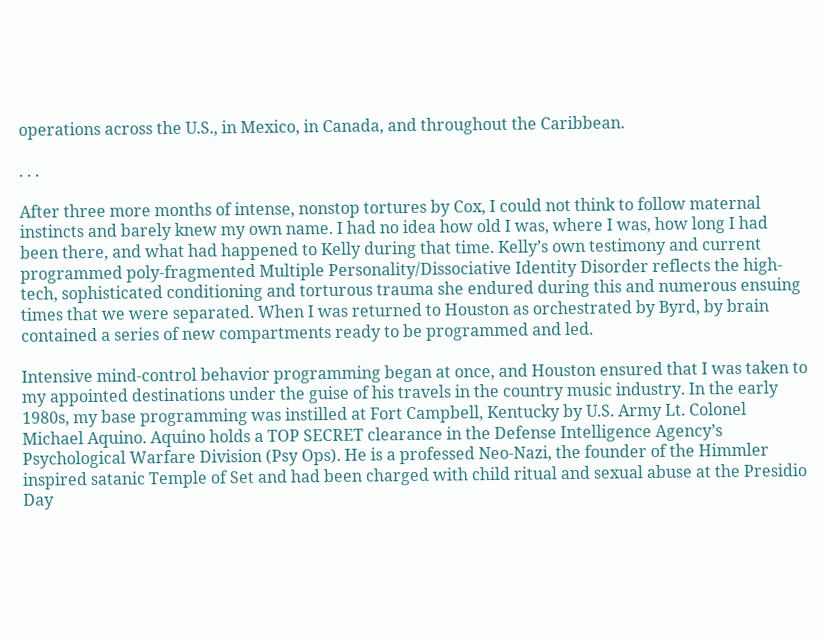operations across the U.S., in Mexico, in Canada, and throughout the Caribbean.

. . .

After three more months of intense, nonstop tortures by Cox, I could not think to follow maternal instincts and barely knew my own name. I had no idea how old I was, where I was, how long I had been there, and what had happened to Kelly during that time. Kelly’s own testimony and current programmed poly-fragmented Multiple Personality/Dissociative Identity Disorder reflects the high-tech, sophisticated conditioning and torturous trauma she endured during this and numerous ensuing times that we were separated. When I was returned to Houston as orchestrated by Byrd, by brain contained a series of new compartments ready to be programmed and led.

Intensive mind-control behavior programming began at once, and Houston ensured that I was taken to my appointed destinations under the guise of his travels in the country music industry. In the early 1980s, my base programming was instilled at Fort Campbell, Kentucky by U.S. Army Lt. Colonel Michael Aquino. Aquino holds a TOP SECRET clearance in the Defense Intelligence Agency’s Psychological Warfare Division (Psy Ops). He is a professed Neo-Nazi, the founder of the Himmler inspired satanic Temple of Set and had been charged with child ritual and sexual abuse at the Presidio Day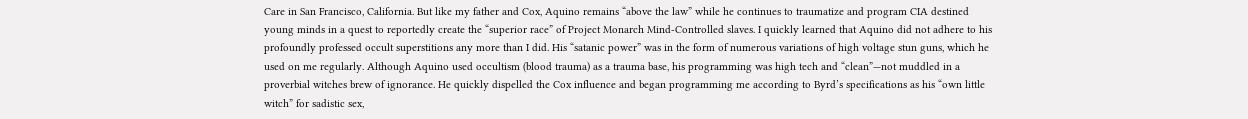Care in San Francisco, California. But like my father and Cox, Aquino remains “above the law” while he continues to traumatize and program CIA destined young minds in a quest to reportedly create the “superior race” of Project Monarch Mind-Controlled slaves. I quickly learned that Aquino did not adhere to his profoundly professed occult superstitions any more than I did. His “satanic power” was in the form of numerous variations of high voltage stun guns, which he used on me regularly. Although Aquino used occultism (blood trauma) as a trauma base, his programming was high tech and “clean”—not muddled in a proverbial witches brew of ignorance. He quickly dispelled the Cox influence and began programming me according to Byrd’s specifications as his “own little witch” for sadistic sex,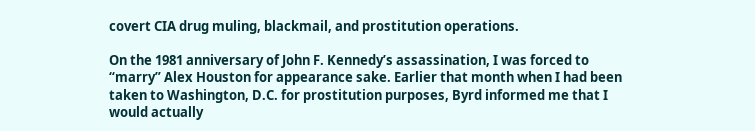covert CIA drug muling, blackmail, and prostitution operations.

On the 1981 anniversary of John F. Kennedy’s assassination, I was forced to “marry” Alex Houston for appearance sake. Earlier that month when I had been taken to Washington, D.C. for prostitution purposes, Byrd informed me that I would actually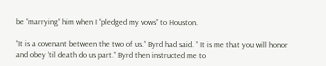be “marrying” him when I “pledged my vows” to Houston.

“It is a covenant between the two of us.” Byrd had said. ” It is me that you will honor and obey ’til death do us part.” Byrd then instructed me to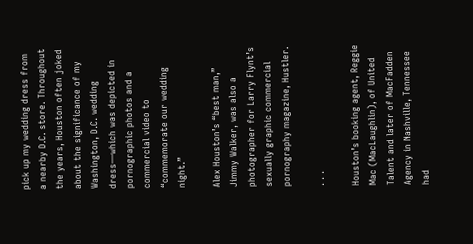pick up my wedding dress from a nearby D.C. store. Throughout the years, Houston often joked about the significance of my Washington, D.C. wedding dress—which was depicted in pornographic photos and a commercial video to “commemorate our wedding night.”

Alex Houston’s “best man,” Jimmy Walker, was also a photographer for Larry Flynt’s sexually graphic commercial pornography magazine, Hustler.

. . .

Houston’s booking agent, Reggie Mac (MacLaughlin), of United Talent and later of MacFadden Agency in Nashville, Tennessee had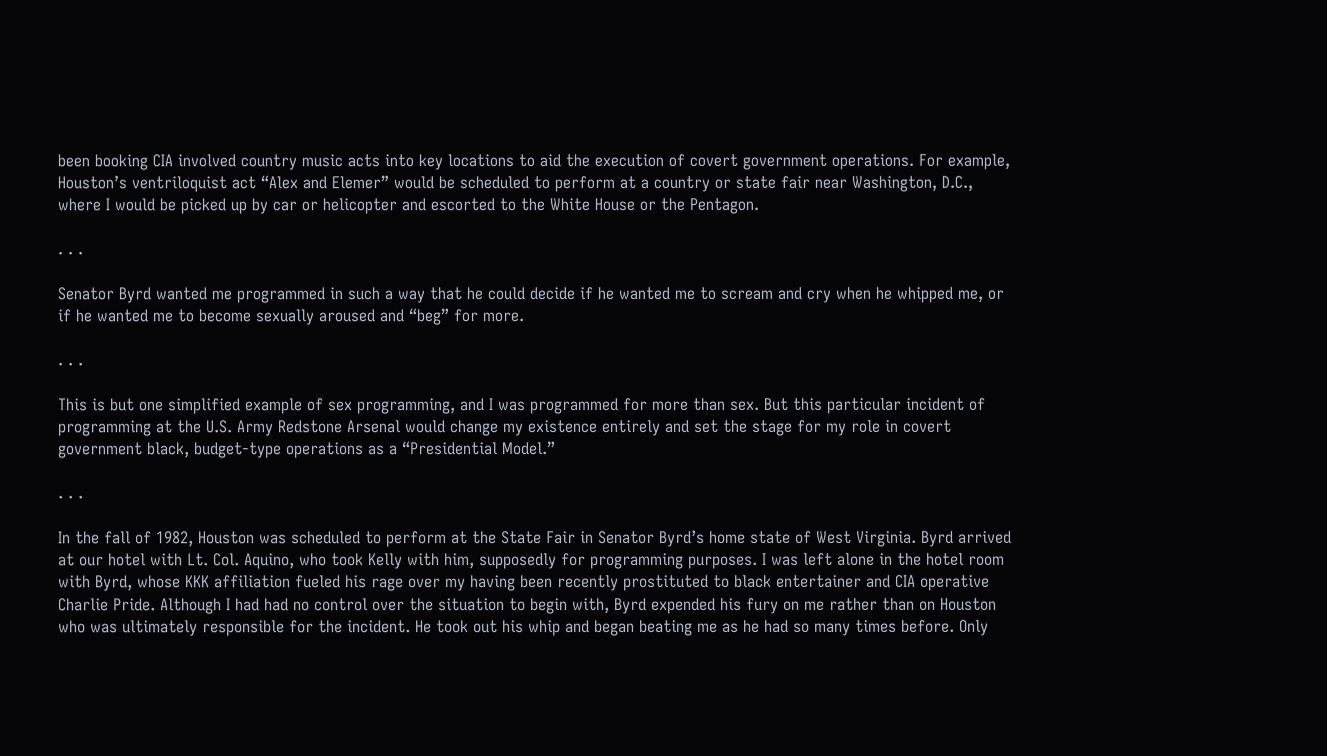been booking CIA involved country music acts into key locations to aid the execution of covert government operations. For example, Houston’s ventriloquist act “Alex and Elemer” would be scheduled to perform at a country or state fair near Washington, D.C., where I would be picked up by car or helicopter and escorted to the White House or the Pentagon.

. . .

Senator Byrd wanted me programmed in such a way that he could decide if he wanted me to scream and cry when he whipped me, or if he wanted me to become sexually aroused and “beg” for more.

. . .

This is but one simplified example of sex programming, and I was programmed for more than sex. But this particular incident of programming at the U.S. Army Redstone Arsenal would change my existence entirely and set the stage for my role in covert government black, budget-type operations as a “Presidential Model.”

. . .

In the fall of 1982, Houston was scheduled to perform at the State Fair in Senator Byrd’s home state of West Virginia. Byrd arrived at our hotel with Lt. Col. Aquino, who took Kelly with him, supposedly for programming purposes. I was left alone in the hotel room with Byrd, whose KKK affiliation fueled his rage over my having been recently prostituted to black entertainer and CIA operative Charlie Pride. Although I had had no control over the situation to begin with, Byrd expended his fury on me rather than on Houston who was ultimately responsible for the incident. He took out his whip and began beating me as he had so many times before. Only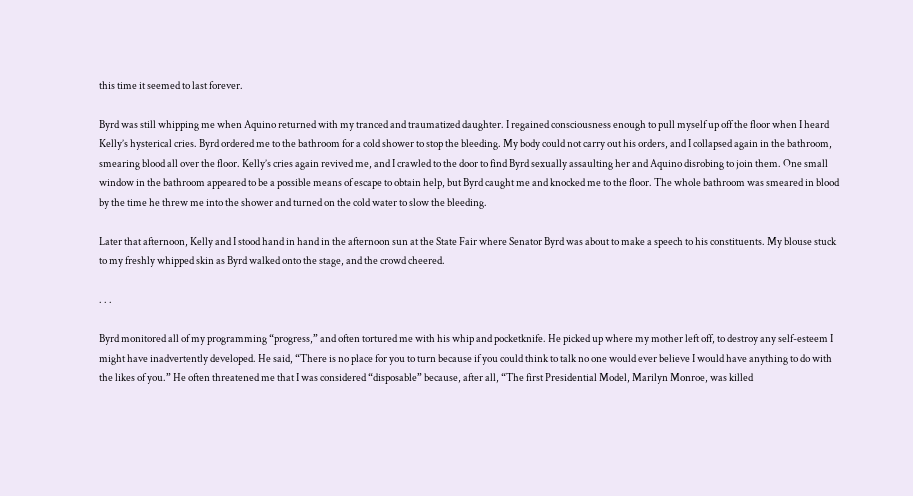this time it seemed to last forever.

Byrd was still whipping me when Aquino returned with my tranced and traumatized daughter. I regained consciousness enough to pull myself up off the floor when I heard Kelly’s hysterical cries. Byrd ordered me to the bathroom for a cold shower to stop the bleeding. My body could not carry out his orders, and I collapsed again in the bathroom, smearing blood all over the floor. Kelly’s cries again revived me, and I crawled to the door to find Byrd sexually assaulting her and Aquino disrobing to join them. One small window in the bathroom appeared to be a possible means of escape to obtain help, but Byrd caught me and knocked me to the floor. The whole bathroom was smeared in blood by the time he threw me into the shower and turned on the cold water to slow the bleeding.

Later that afternoon, Kelly and I stood hand in hand in the afternoon sun at the State Fair where Senator Byrd was about to make a speech to his constituents. My blouse stuck to my freshly whipped skin as Byrd walked onto the stage, and the crowd cheered.

. . .

Byrd monitored all of my programming “progress,” and often tortured me with his whip and pocketknife. He picked up where my mother left off, to destroy any self-esteem I might have inadvertently developed. He said, “There is no place for you to turn because if you could think to talk no one would ever believe I would have anything to do with the likes of you.” He often threatened me that I was considered “disposable” because, after all, “The first Presidential Model, Marilyn Monroe, was killed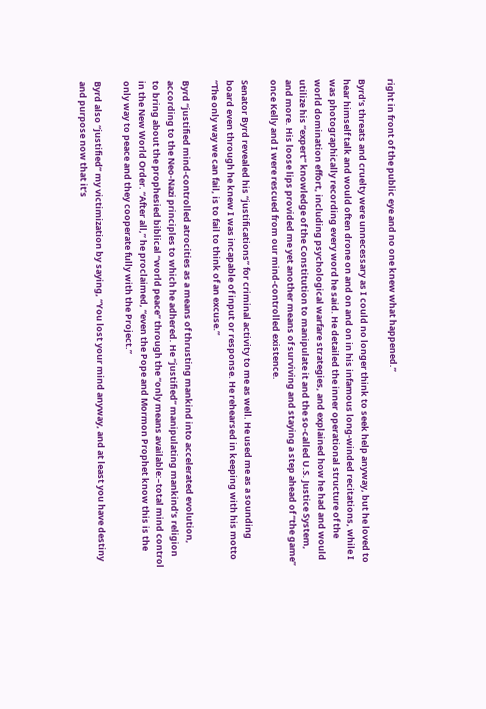right in front of the public eye and no one knew what happened.”

Byrd’s threats and cruelty were unnecessary as I could no longer think to seek help anyway, but he loved to hear himself talk and would often drone on and on and on in his infamous long-winded recitations, while I was photographically recording every word he said. He detailed the inner operational structure of the world domination effort, including psychological warfare strategies, and explained how he had and would utilize his “expert” knowledge of the Constitution to manipulate it and the so-called U.S. Justice System, and more. His loose lips provided me yet another means of surviving and staying a step ahead of “the game” once Kelly and I were rescued from our mind-controlled existence.

Senator Byrd revealed his “justifications” for criminal activity to me as well. He used me as a sounding board even through he knew I was incapable of input or response. He rehearsed in keeping with his motto “The only way we can fail, is to fail to think of an excuse.”

Byrd “justified mind-controlled atrocities as a means of thrusting mankind into accelerated evolution, according to the Neo-Nazi principles to which he adhered. He “justified” manipulating mankind’s religion to bring about the prophesied biblical “world peace” through the “only means available:–total mind control in the New World Order. “After all,” he proclaimed, “even the Pope and Mormon Prophet know this is the only way to peace and they cooperate fully with the Project.”

Byrd also “justified” my victimization by saying, “You lost your mind anyway, and at least you have destiny and purpose now that it’s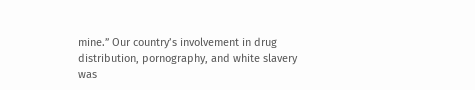mine.” Our country’s involvement in drug distribution, pornography, and white slavery was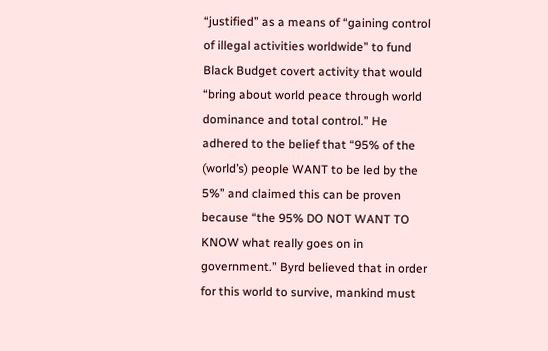“justified” as a means of “gaining control of illegal activities worldwide” to fund Black Budget covert activity that would “bring about world peace through world dominance and total control.” He adhered to the belief that “95% of the (world’s) people WANT to be led by the 5%” and claimed this can be proven because “the 95% DO NOT WANT TO KNOW what really goes on in government.” Byrd believed that in order for this world to survive, mankind must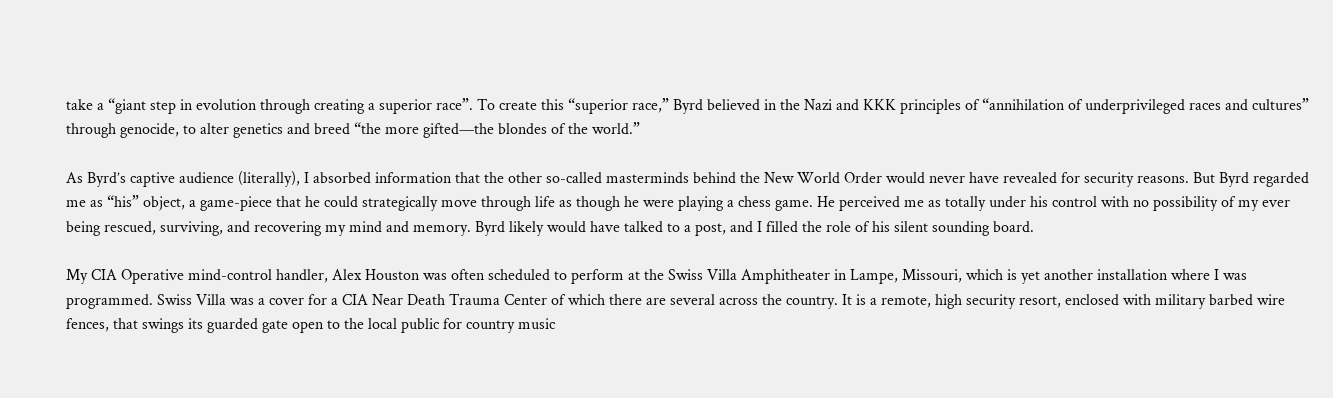take a “giant step in evolution through creating a superior race”. To create this “superior race,” Byrd believed in the Nazi and KKK principles of “annihilation of underprivileged races and cultures” through genocide, to alter genetics and breed “the more gifted—the blondes of the world.”

As Byrd’s captive audience (literally), I absorbed information that the other so-called masterminds behind the New World Order would never have revealed for security reasons. But Byrd regarded me as “his” object, a game-piece that he could strategically move through life as though he were playing a chess game. He perceived me as totally under his control with no possibility of my ever being rescued, surviving, and recovering my mind and memory. Byrd likely would have talked to a post, and I filled the role of his silent sounding board.

My CIA Operative mind-control handler, Alex Houston was often scheduled to perform at the Swiss Villa Amphitheater in Lampe, Missouri, which is yet another installation where I was programmed. Swiss Villa was a cover for a CIA Near Death Trauma Center of which there are several across the country. It is a remote, high security resort, enclosed with military barbed wire fences, that swings its guarded gate open to the local public for country music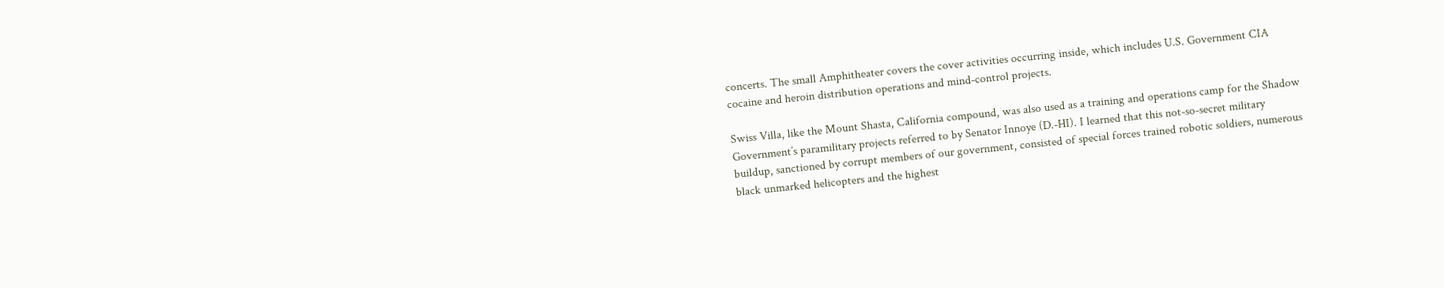concerts. The small Amphitheater covers the cover activities occurring inside, which includes U.S. Government CIA cocaine and heroin distribution operations and mind-control projects.

Swiss Villa, like the Mount Shasta, California compound, was also used as a training and operations camp for the Shadow Government’s paramilitary projects referred to by Senator Innoye (D.-HI). I learned that this not-so-secret military buildup, sanctioned by corrupt members of our government, consisted of special forces trained robotic soldiers, numerous black unmarked helicopters and the highest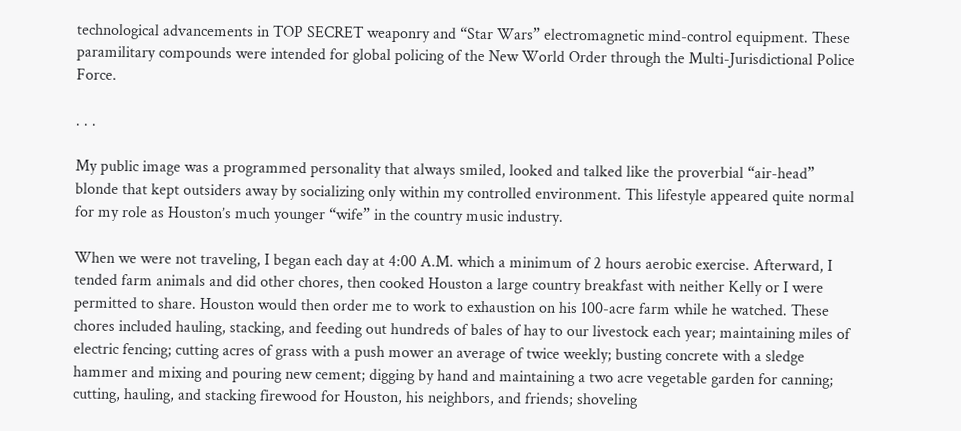technological advancements in TOP SECRET weaponry and “Star Wars” electromagnetic mind-control equipment. These paramilitary compounds were intended for global policing of the New World Order through the Multi-Jurisdictional Police Force.

. . .

My public image was a programmed personality that always smiled, looked and talked like the proverbial “air-head” blonde that kept outsiders away by socializing only within my controlled environment. This lifestyle appeared quite normal for my role as Houston’s much younger “wife” in the country music industry.

When we were not traveling, I began each day at 4:00 A.M. which a minimum of 2 hours aerobic exercise. Afterward, I tended farm animals and did other chores, then cooked Houston a large country breakfast with neither Kelly or I were permitted to share. Houston would then order me to work to exhaustion on his 100-acre farm while he watched. These chores included hauling, stacking, and feeding out hundreds of bales of hay to our livestock each year; maintaining miles of electric fencing; cutting acres of grass with a push mower an average of twice weekly; busting concrete with a sledge hammer and mixing and pouring new cement; digging by hand and maintaining a two acre vegetable garden for canning; cutting, hauling, and stacking firewood for Houston, his neighbors, and friends; shoveling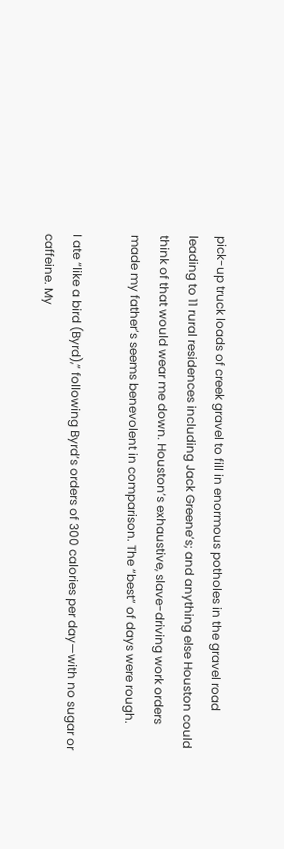pick-up truck loads of creek gravel to fill in enormous potholes in the gravel road leading to 11 rural residences including Jack Greene’s; and anything else Houston could think of that would wear me down. Houston’s exhaustive, slave-driving work orders made my father’s seems benevolent in comparison. The “best” of days were rough.

I ate “like a bird (Byrd),” following Byrd’s orders of 300 calories per day—with no sugar or caffeine. My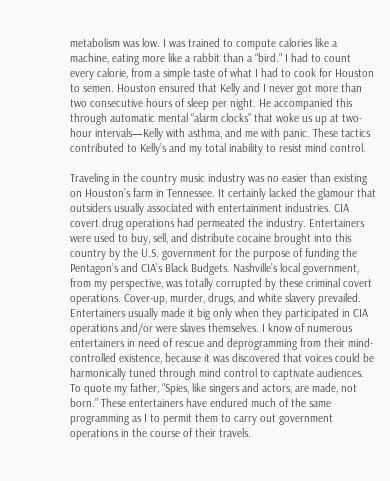metabolism was low. I was trained to compute calories like a machine, eating more like a rabbit than a “bird.” I had to count every calorie, from a simple taste of what I had to cook for Houston to semen. Houston ensured that Kelly and I never got more than two consecutive hours of sleep per night. He accompanied this through automatic mental “alarm clocks” that woke us up at two-hour intervals—Kelly with asthma, and me with panic. These tactics contributed to Kelly’s and my total inability to resist mind control.

Traveling in the country music industry was no easier than existing on Houston’s farm in Tennessee. It certainly lacked the glamour that outsiders usually associated with entertainment industries. CIA covert drug operations had permeated the industry. Entertainers were used to buy, sell, and distribute cocaine brought into this country by the U.S. government for the purpose of funding the Pentagon’s and CIA’s Black Budgets. Nashville’s local government, from my perspective, was totally corrupted by these criminal covert operations. Cover-up, murder, drugs, and white slavery prevailed. Entertainers usually made it big only when they participated in CIA operations and/or were slaves themselves. I know of numerous entertainers in need of rescue and deprogramming from their mind-controlled existence, because it was discovered that voices could be harmonically tuned through mind control to captivate audiences. To quote my father, “Spies, like singers and actors, are made, not born.” These entertainers have endured much of the same programming as I to permit them to carry out government operations in the course of their travels.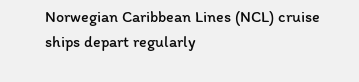Norwegian Caribbean Lines (NCL) cruise ships depart regularly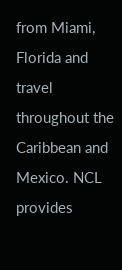from Miami, Florida and travel throughout the Caribbean and Mexico. NCL provides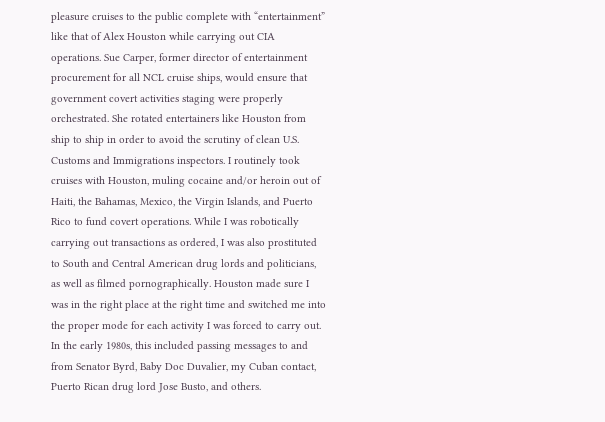pleasure cruises to the public complete with “entertainment” like that of Alex Houston while carrying out CIA operations. Sue Carper, former director of entertainment procurement for all NCL cruise ships, would ensure that government covert activities staging were properly orchestrated. She rotated entertainers like Houston from ship to ship in order to avoid the scrutiny of clean U.S. Customs and Immigrations inspectors. I routinely took cruises with Houston, muling cocaine and/or heroin out of Haiti, the Bahamas, Mexico, the Virgin Islands, and Puerto Rico to fund covert operations. While I was robotically carrying out transactions as ordered, I was also prostituted to South and Central American drug lords and politicians, as well as filmed pornographically. Houston made sure I was in the right place at the right time and switched me into the proper mode for each activity I was forced to carry out. In the early 1980s, this included passing messages to and from Senator Byrd, Baby Doc Duvalier, my Cuban contact, Puerto Rican drug lord Jose Busto, and others.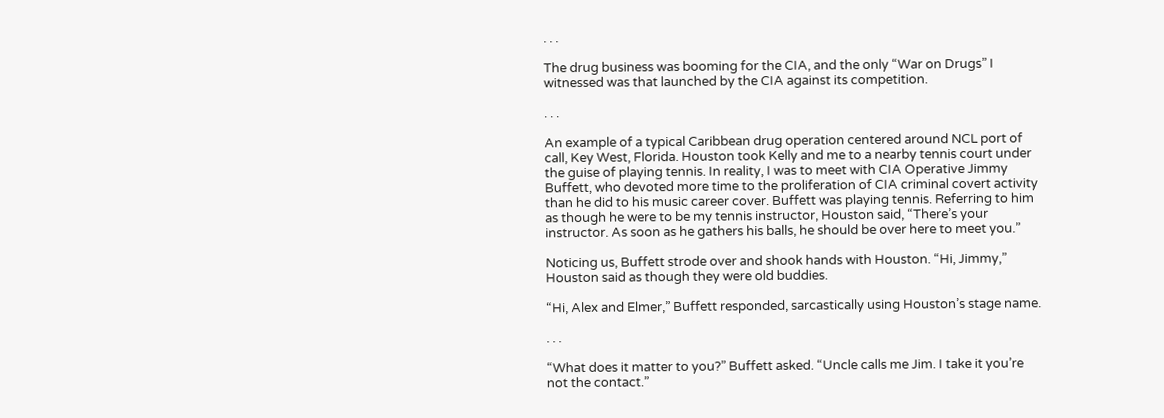. . .

The drug business was booming for the CIA, and the only “War on Drugs” I witnessed was that launched by the CIA against its competition.

. . .

An example of a typical Caribbean drug operation centered around NCL port of call, Key West, Florida. Houston took Kelly and me to a nearby tennis court under the guise of playing tennis. In reality, I was to meet with CIA Operative Jimmy Buffett, who devoted more time to the proliferation of CIA criminal covert activity than he did to his music career cover. Buffett was playing tennis. Referring to him as though he were to be my tennis instructor, Houston said, “There’s your instructor. As soon as he gathers his balls, he should be over here to meet you.”

Noticing us, Buffett strode over and shook hands with Houston. “Hi, Jimmy,” Houston said as though they were old buddies.

“Hi, Alex and Elmer,” Buffett responded, sarcastically using Houston’s stage name.

. . .

“What does it matter to you?” Buffett asked. “Uncle calls me Jim. I take it you’re not the contact.”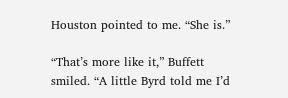Houston pointed to me. “She is.”

“That’s more like it,” Buffett smiled. “A little Byrd told me I’d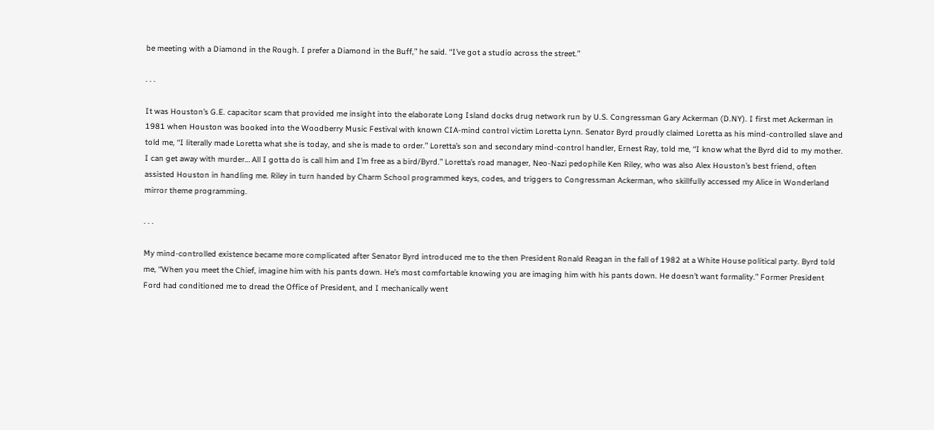be meeting with a Diamond in the Rough. I prefer a Diamond in the Buff,” he said. “I’ve got a studio across the street.”

. . .

It was Houston’s G.E. capacitor scam that provided me insight into the elaborate Long Island docks drug network run by U.S. Congressman Gary Ackerman (D.NY). I first met Ackerman in 1981 when Houston was booked into the Woodberry Music Festival with known CIA-mind control victim Loretta Lynn. Senator Byrd proudly claimed Loretta as his mind-controlled slave and told me, “I literally made Loretta what she is today, and she is made to order.” Loretta’s son and secondary mind-control handler, Ernest Ray, told me, “I know what the Byrd did to my mother. I can get away with murder… All I gotta do is call him and I’m free as a bird/Byrd.” Loretta’s road manager, Neo-Nazi pedophile Ken Riley, who was also Alex Houston’s best friend, often assisted Houston in handling me. Riley in turn handed by Charm School programmed keys, codes, and triggers to Congressman Ackerman, who skillfully accessed my Alice in Wonderland mirror theme programming.

. . .

My mind-controlled existence became more complicated after Senator Byrd introduced me to the then President Ronald Reagan in the fall of 1982 at a White House political party. Byrd told me, “When you meet the Chief, imagine him with his pants down. He’s most comfortable knowing you are imaging him with his pants down. He doesn’t want formality.” Former President Ford had conditioned me to dread the Office of President, and I mechanically went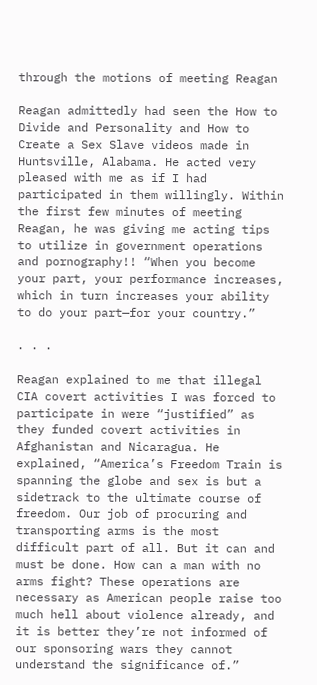through the motions of meeting Reagan

Reagan admittedly had seen the How to Divide and Personality and How to Create a Sex Slave videos made in Huntsville, Alabama. He acted very pleased with me as if I had participated in them willingly. Within the first few minutes of meeting Reagan, he was giving me acting tips to utilize in government operations and pornography!! “When you become your part, your performance increases, which in turn increases your ability to do your part—for your country.”

. . .

Reagan explained to me that illegal CIA covert activities I was forced to participate in were “justified” as they funded covert activities in Afghanistan and Nicaragua. He explained, “America’s Freedom Train is spanning the globe and sex is but a sidetrack to the ultimate course of freedom. Our job of procuring and transporting arms is the most difficult part of all. But it can and must be done. How can a man with no arms fight? These operations are necessary as American people raise too much hell about violence already, and it is better they’re not informed of our sponsoring wars they cannot understand the significance of.”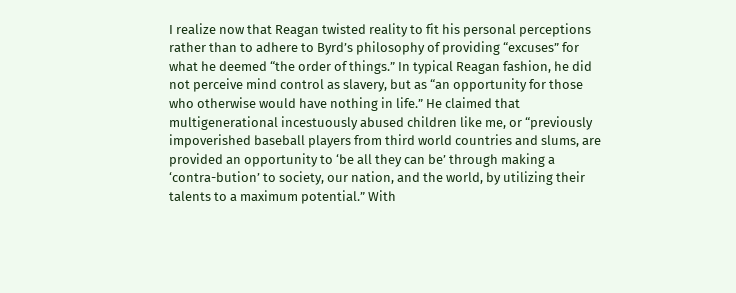I realize now that Reagan twisted reality to fit his personal perceptions rather than to adhere to Byrd’s philosophy of providing “excuses” for what he deemed “the order of things.” In typical Reagan fashion, he did not perceive mind control as slavery, but as “an opportunity for those who otherwise would have nothing in life.” He claimed that multigenerational incestuously abused children like me, or “previously impoverished baseball players from third world countries and slums, are provided an opportunity to ‘be all they can be’ through making a ‘contra-bution’ to society, our nation, and the world, by utilizing their talents to a maximum potential.” With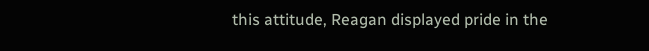this attitude, Reagan displayed pride in the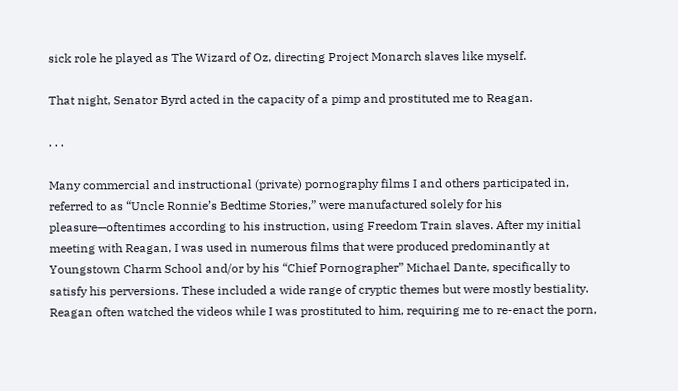sick role he played as The Wizard of Oz, directing Project Monarch slaves like myself.

That night, Senator Byrd acted in the capacity of a pimp and prostituted me to Reagan.

. . .

Many commercial and instructional (private) pornography films I and others participated in, referred to as “Uncle Ronnie’s Bedtime Stories,” were manufactured solely for his pleasure—oftentimes according to his instruction, using Freedom Train slaves. After my initial meeting with Reagan, I was used in numerous films that were produced predominantly at Youngstown Charm School and/or by his “Chief Pornographer” Michael Dante, specifically to satisfy his perversions. These included a wide range of cryptic themes but were mostly bestiality. Reagan often watched the videos while I was prostituted to him, requiring me to re-enact the porn,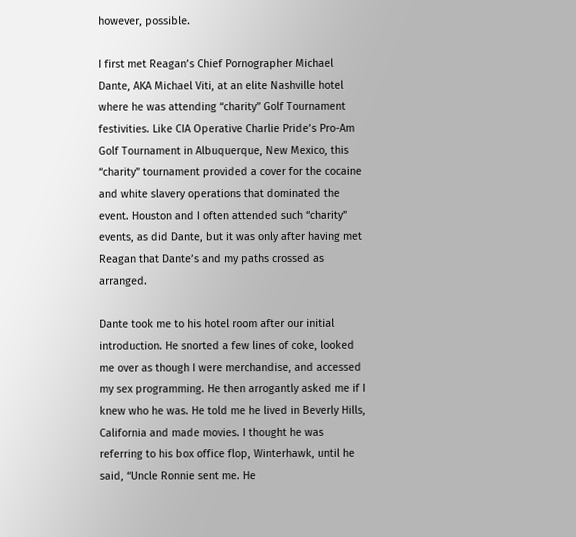however, possible.

I first met Reagan’s Chief Pornographer Michael Dante, AKA Michael Viti, at an elite Nashville hotel where he was attending “charity” Golf Tournament festivities. Like CIA Operative Charlie Pride’s Pro-Am Golf Tournament in Albuquerque, New Mexico, this “charity” tournament provided a cover for the cocaine and white slavery operations that dominated the event. Houston and I often attended such “charity” events, as did Dante, but it was only after having met Reagan that Dante’s and my paths crossed as arranged.

Dante took me to his hotel room after our initial introduction. He snorted a few lines of coke, looked me over as though I were merchandise, and accessed my sex programming. He then arrogantly asked me if I knew who he was. He told me he lived in Beverly Hills, California and made movies. I thought he was referring to his box office flop, Winterhawk, until he said, “Uncle Ronnie sent me. He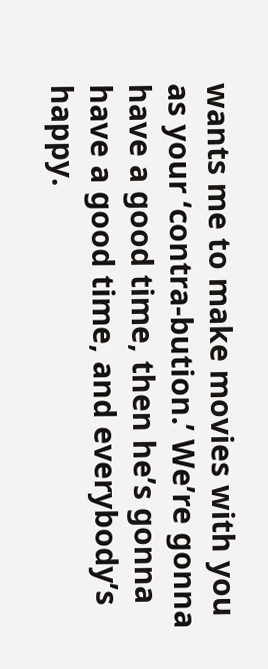wants me to make movies with you as your ‘contra-bution.’ We’re gonna have a good time, then he’s gonna have a good time, and everybody’s happy.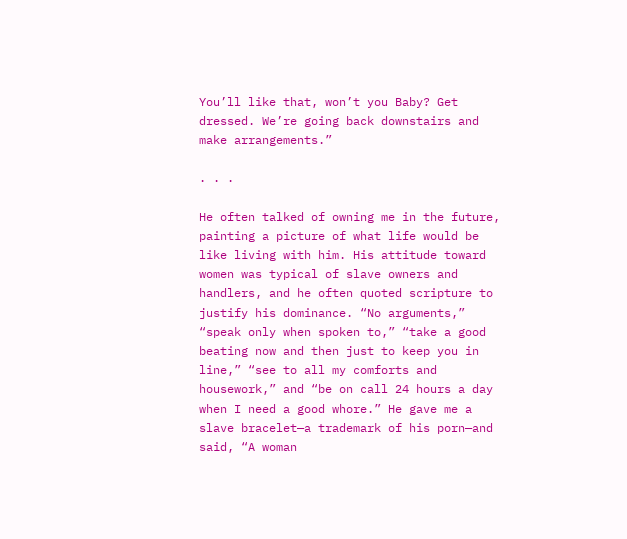You’ll like that, won’t you Baby? Get dressed. We’re going back downstairs and make arrangements.”

. . .

He often talked of owning me in the future, painting a picture of what life would be like living with him. His attitude toward women was typical of slave owners and handlers, and he often quoted scripture to justify his dominance. “No arguments,” “speak only when spoken to,” “take a good beating now and then just to keep you in line,” “see to all my comforts and housework,” and “be on call 24 hours a day when I need a good whore.” He gave me a slave bracelet—a trademark of his porn—and said, “A woman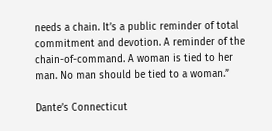needs a chain. It’s a public reminder of total commitment and devotion. A reminder of the chain-of-command. A woman is tied to her man. No man should be tied to a woman.”

Dante’s Connecticut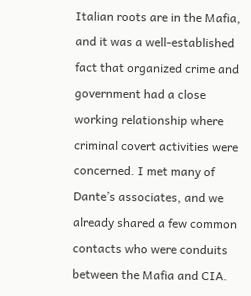Italian roots are in the Mafia, and it was a well-established fact that organized crime and government had a close working relationship where criminal covert activities were concerned. I met many of Dante’s associates, and we already shared a few common contacts who were conduits between the Mafia and CIA.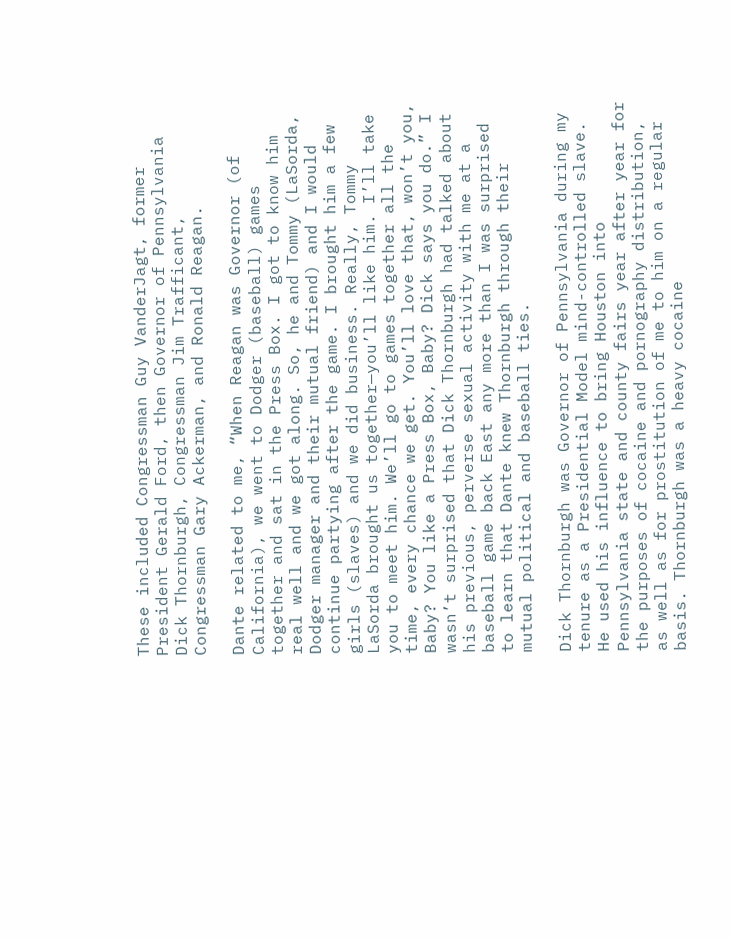These included Congressman Guy VanderJagt, former President Gerald Ford, then Governor of Pennsylvania Dick Thornburgh, Congressman Jim Trafficant, Congressman Gary Ackerman, and Ronald Reagan.

Dante related to me, “When Reagan was Governor (of California), we went to Dodger (baseball) games together and sat in the Press Box. I got to know him real well and we got along. So, he and Tommy (LaSorda, Dodger manager and their mutual friend) and I would continue partying after the game. I brought him a few girls (slaves) and we did business. Really, Tommy LaSorda brought us together—you’ll like him. I’ll take you to meet him. We’ll go to games together all the time, every chance we get. You’ll love that, won’t you, Baby? You like a Press Box, Baby? Dick says you do.” I wasn’t surprised that Dick Thornburgh had talked about his previous, perverse sexual activity with me at a baseball game back East any more than I was surprised to learn that Dante knew Thornburgh through their mutual political and baseball ties.

Dick Thornburgh was Governor of Pennsylvania during my tenure as a Presidential Model mind-controlled slave. He used his influence to bring Houston into Pennsylvania state and county fairs year after year for the purposes of cocaine and pornography distribution, as well as for prostitution of me to him on a regular basis. Thornburgh was a heavy cocaine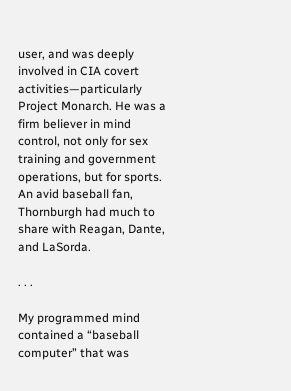user, and was deeply involved in CIA covert activities—particularly Project Monarch. He was a firm believer in mind control, not only for sex training and government operations, but for sports. An avid baseball fan, Thornburgh had much to share with Reagan, Dante, and LaSorda.

. . .

My programmed mind contained a “baseball computer” that was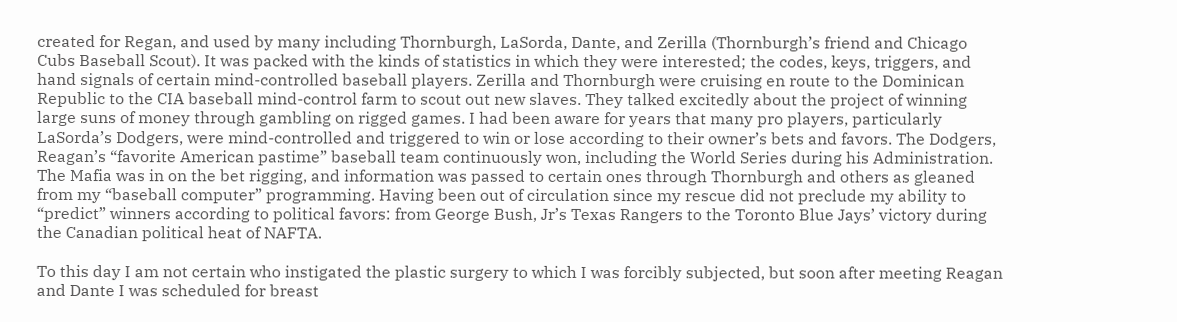created for Regan, and used by many including Thornburgh, LaSorda, Dante, and Zerilla (Thornburgh’s friend and Chicago Cubs Baseball Scout). It was packed with the kinds of statistics in which they were interested; the codes, keys, triggers, and hand signals of certain mind-controlled baseball players. Zerilla and Thornburgh were cruising en route to the Dominican Republic to the CIA baseball mind-control farm to scout out new slaves. They talked excitedly about the project of winning large suns of money through gambling on rigged games. I had been aware for years that many pro players, particularly LaSorda’s Dodgers, were mind-controlled and triggered to win or lose according to their owner’s bets and favors. The Dodgers, Reagan’s “favorite American pastime” baseball team continuously won, including the World Series during his Administration. The Mafia was in on the bet rigging, and information was passed to certain ones through Thornburgh and others as gleaned from my “baseball computer” programming. Having been out of circulation since my rescue did not preclude my ability to “predict” winners according to political favors: from George Bush, Jr’s Texas Rangers to the Toronto Blue Jays’ victory during the Canadian political heat of NAFTA.

To this day I am not certain who instigated the plastic surgery to which I was forcibly subjected, but soon after meeting Reagan and Dante I was scheduled for breast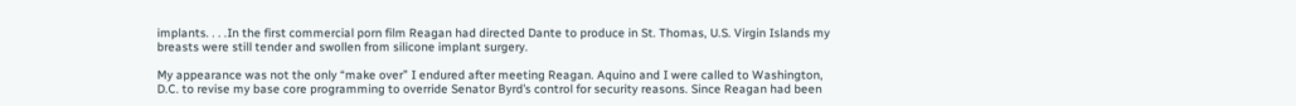implants. . . .In the first commercial porn film Reagan had directed Dante to produce in St. Thomas, U.S. Virgin Islands my breasts were still tender and swollen from silicone implant surgery.

My appearance was not the only “make over” I endured after meeting Reagan. Aquino and I were called to Washington, D.C. to revise my base core programming to override Senator Byrd’s control for security reasons. Since Reagan had been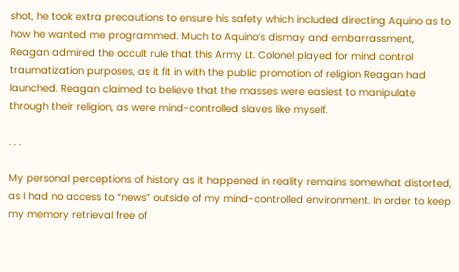shot, he took extra precautions to ensure his safety which included directing Aquino as to how he wanted me programmed. Much to Aquino’s dismay and embarrassment, Reagan admired the occult rule that this Army Lt. Colonel played for mind control traumatization purposes, as it fit in with the public promotion of religion Reagan had launched. Reagan claimed to believe that the masses were easiest to manipulate through their religion, as were mind-controlled slaves like myself.

. . .

My personal perceptions of history as it happened in reality remains somewhat distorted, as I had no access to “news” outside of my mind-controlled environment. In order to keep my memory retrieval free of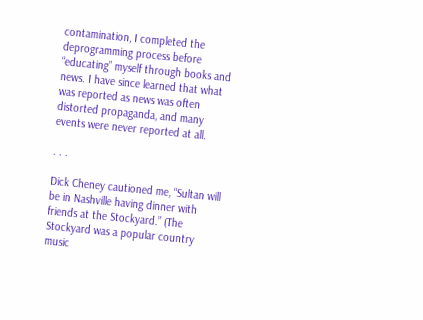contamination, I completed the deprogramming process before “educating” myself through books and news. I have since learned that what was reported as news was often distorted propaganda, and many events were never reported at all.

. . .

Dick Cheney cautioned me, “Sultan will be in Nashville having dinner with friends at the Stockyard.” (The Stockyard was a popular country music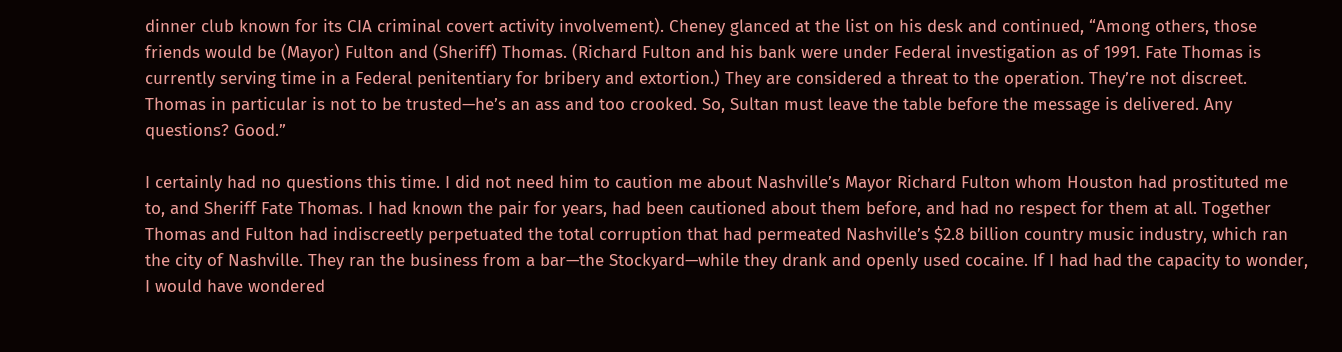dinner club known for its CIA criminal covert activity involvement). Cheney glanced at the list on his desk and continued, “Among others, those friends would be (Mayor) Fulton and (Sheriff) Thomas. (Richard Fulton and his bank were under Federal investigation as of 1991. Fate Thomas is currently serving time in a Federal penitentiary for bribery and extortion.) They are considered a threat to the operation. They’re not discreet. Thomas in particular is not to be trusted—he’s an ass and too crooked. So, Sultan must leave the table before the message is delivered. Any questions? Good.”

I certainly had no questions this time. I did not need him to caution me about Nashville’s Mayor Richard Fulton whom Houston had prostituted me to, and Sheriff Fate Thomas. I had known the pair for years, had been cautioned about them before, and had no respect for them at all. Together Thomas and Fulton had indiscreetly perpetuated the total corruption that had permeated Nashville’s $2.8 billion country music industry, which ran the city of Nashville. They ran the business from a bar—the Stockyard—while they drank and openly used cocaine. If I had had the capacity to wonder, I would have wondered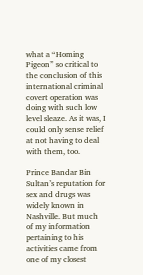what a “Homing Pigeon” so critical to the conclusion of this international criminal covert operation was doing with such low level sleaze. As it was, I could only sense relief at not having to deal with them, too.

Prince Bandar Bin Sultan’s reputation for sex and drugs was widely known in Nashville. But much of my information pertaining to his activities came from one of my closest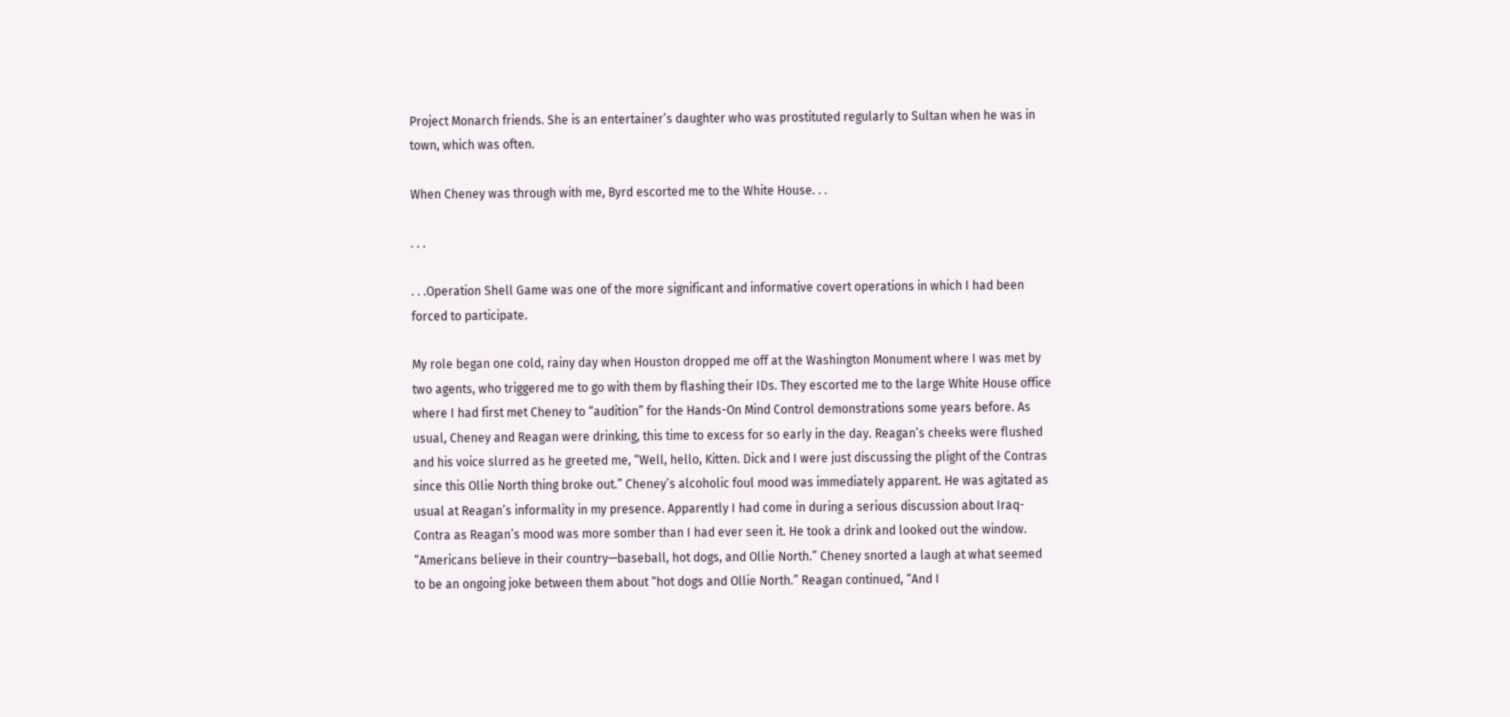Project Monarch friends. She is an entertainer’s daughter who was prostituted regularly to Sultan when he was in town, which was often.

When Cheney was through with me, Byrd escorted me to the White House. . .

. . .

. . .Operation Shell Game was one of the more significant and informative covert operations in which I had been forced to participate.

My role began one cold, rainy day when Houston dropped me off at the Washington Monument where I was met by two agents, who triggered me to go with them by flashing their IDs. They escorted me to the large White House office where I had first met Cheney to “audition” for the Hands-On Mind Control demonstrations some years before. As usual, Cheney and Reagan were drinking, this time to excess for so early in the day. Reagan’s cheeks were flushed and his voice slurred as he greeted me, “Well, hello, Kitten. Dick and I were just discussing the plight of the Contras since this Ollie North thing broke out.” Cheney’s alcoholic foul mood was immediately apparent. He was agitated as usual at Reagan’s informality in my presence. Apparently I had come in during a serious discussion about Iraq-Contra as Reagan’s mood was more somber than I had ever seen it. He took a drink and looked out the window. “Americans believe in their country—baseball, hot dogs, and Ollie North.” Cheney snorted a laugh at what seemed to be an ongoing joke between them about “hot dogs and Ollie North.” Reagan continued, “And I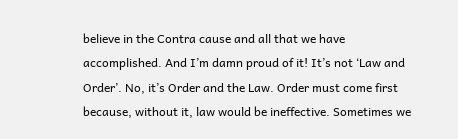believe in the Contra cause and all that we have accomplished. And I’m damn proud of it! It’s not ‘Law and Order’. No, it’s Order and the Law. Order must come first because, without it, law would be ineffective. Sometimes we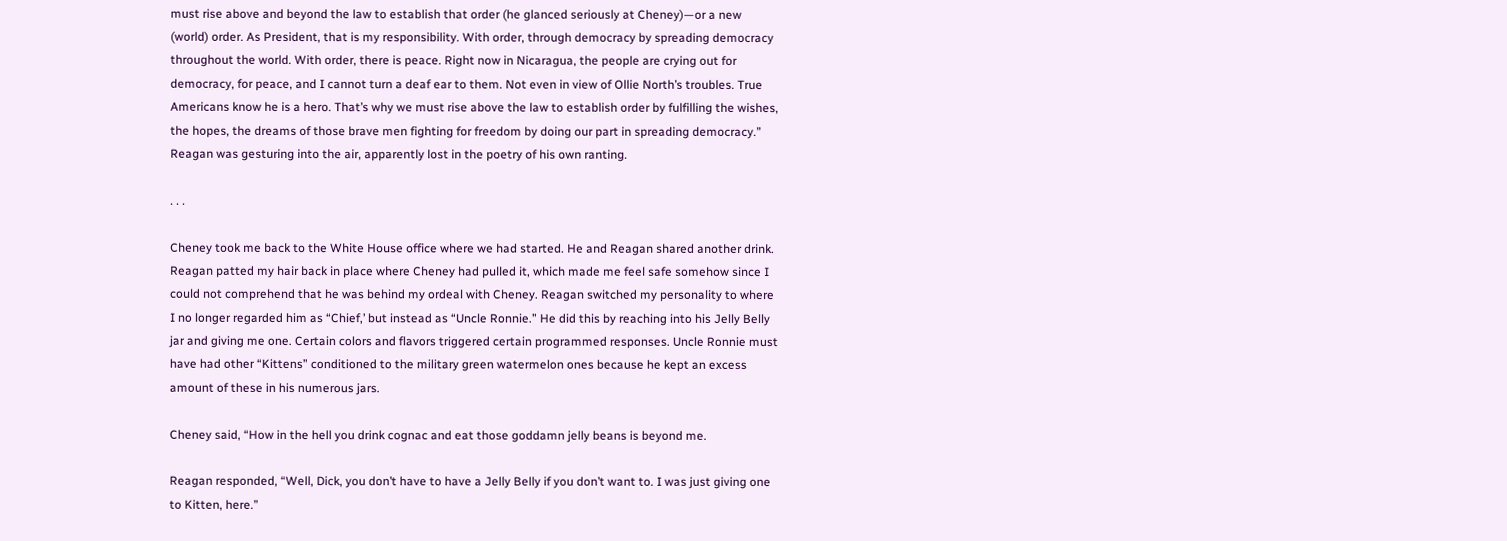must rise above and beyond the law to establish that order (he glanced seriously at Cheney)—or a new (world) order. As President, that is my responsibility. With order, through democracy by spreading democracy throughout the world. With order, there is peace. Right now in Nicaragua, the people are crying out for democracy, for peace, and I cannot turn a deaf ear to them. Not even in view of Ollie North’s troubles. True Americans know he is a hero. That’s why we must rise above the law to establish order by fulfilling the wishes, the hopes, the dreams of those brave men fighting for freedom by doing our part in spreading democracy.” Reagan was gesturing into the air, apparently lost in the poetry of his own ranting.

. . .

Cheney took me back to the White House office where we had started. He and Reagan shared another drink. Reagan patted my hair back in place where Cheney had pulled it, which made me feel safe somehow since I could not comprehend that he was behind my ordeal with Cheney. Reagan switched my personality to where I no longer regarded him as “Chief,’ but instead as “Uncle Ronnie.” He did this by reaching into his Jelly Belly jar and giving me one. Certain colors and flavors triggered certain programmed responses. Uncle Ronnie must have had other “Kittens” conditioned to the military green watermelon ones because he kept an excess amount of these in his numerous jars.

Cheney said, “How in the hell you drink cognac and eat those goddamn jelly beans is beyond me.

Reagan responded, “Well, Dick, you don’t have to have a Jelly Belly if you don’t want to. I was just giving one to Kitten, here.”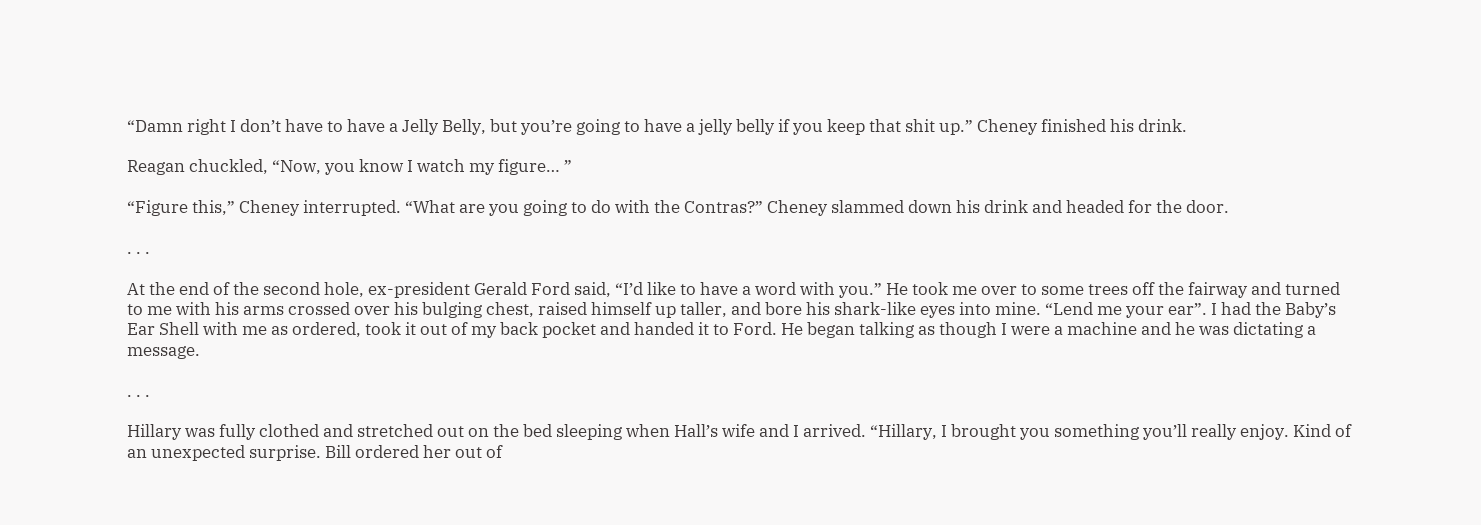“Damn right I don’t have to have a Jelly Belly, but you’re going to have a jelly belly if you keep that shit up.” Cheney finished his drink.

Reagan chuckled, “Now, you know I watch my figure… ”

“Figure this,” Cheney interrupted. “What are you going to do with the Contras?” Cheney slammed down his drink and headed for the door.

. . .

At the end of the second hole, ex-president Gerald Ford said, “I’d like to have a word with you.” He took me over to some trees off the fairway and turned to me with his arms crossed over his bulging chest, raised himself up taller, and bore his shark-like eyes into mine. “Lend me your ear”. I had the Baby’s Ear Shell with me as ordered, took it out of my back pocket and handed it to Ford. He began talking as though I were a machine and he was dictating a message.

. . .

Hillary was fully clothed and stretched out on the bed sleeping when Hall’s wife and I arrived. “Hillary, I brought you something you’ll really enjoy. Kind of an unexpected surprise. Bill ordered her out of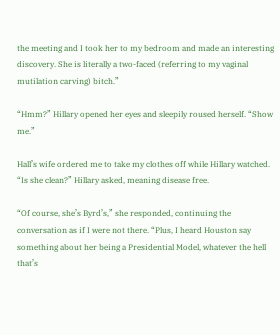the meeting and I took her to my bedroom and made an interesting discovery. She is literally a two-faced (referring to my vaginal mutilation carving) bitch.”

“Hmm?” Hillary opened her eyes and sleepily roused herself. “Show me.”

Hall’s wife ordered me to take my clothes off while Hillary watched. “Is she clean?” Hillary asked, meaning disease free.

“Of course, she’s Byrd’s,” she responded, continuing the conversation as if I were not there. “Plus, I heard Houston say something about her being a Presidential Model, whatever the hell that’s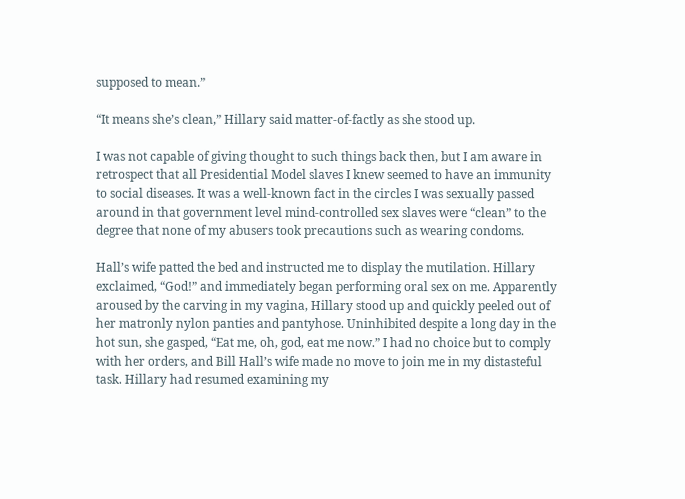supposed to mean.”

“It means she’s clean,” Hillary said matter-of-factly as she stood up.

I was not capable of giving thought to such things back then, but I am aware in retrospect that all Presidential Model slaves I knew seemed to have an immunity to social diseases. It was a well-known fact in the circles I was sexually passed around in that government level mind-controlled sex slaves were “clean” to the degree that none of my abusers took precautions such as wearing condoms.

Hall’s wife patted the bed and instructed me to display the mutilation. Hillary exclaimed, “God!” and immediately began performing oral sex on me. Apparently aroused by the carving in my vagina, Hillary stood up and quickly peeled out of her matronly nylon panties and pantyhose. Uninhibited despite a long day in the hot sun, she gasped, “Eat me, oh, god, eat me now.” I had no choice but to comply with her orders, and Bill Hall’s wife made no move to join me in my distasteful task. Hillary had resumed examining my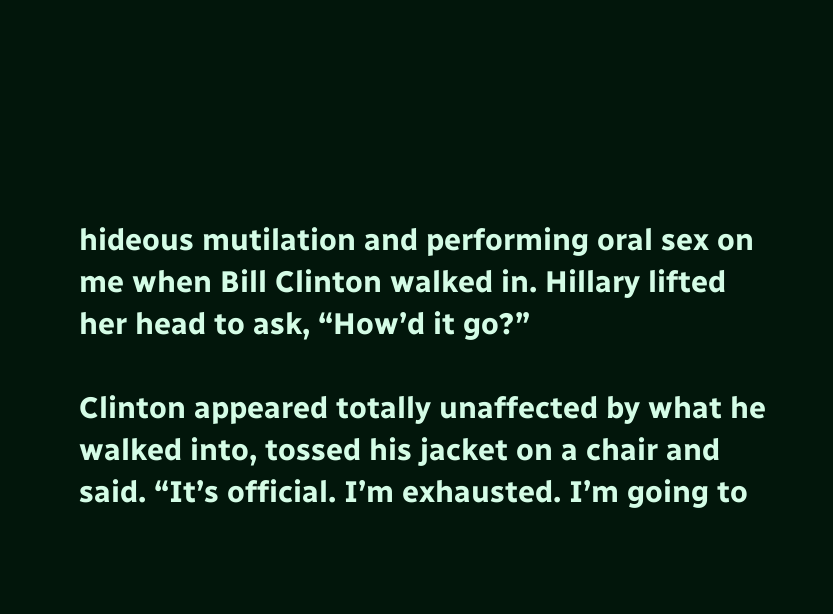hideous mutilation and performing oral sex on me when Bill Clinton walked in. Hillary lifted her head to ask, “How’d it go?”

Clinton appeared totally unaffected by what he walked into, tossed his jacket on a chair and said. “It’s official. I’m exhausted. I’m going to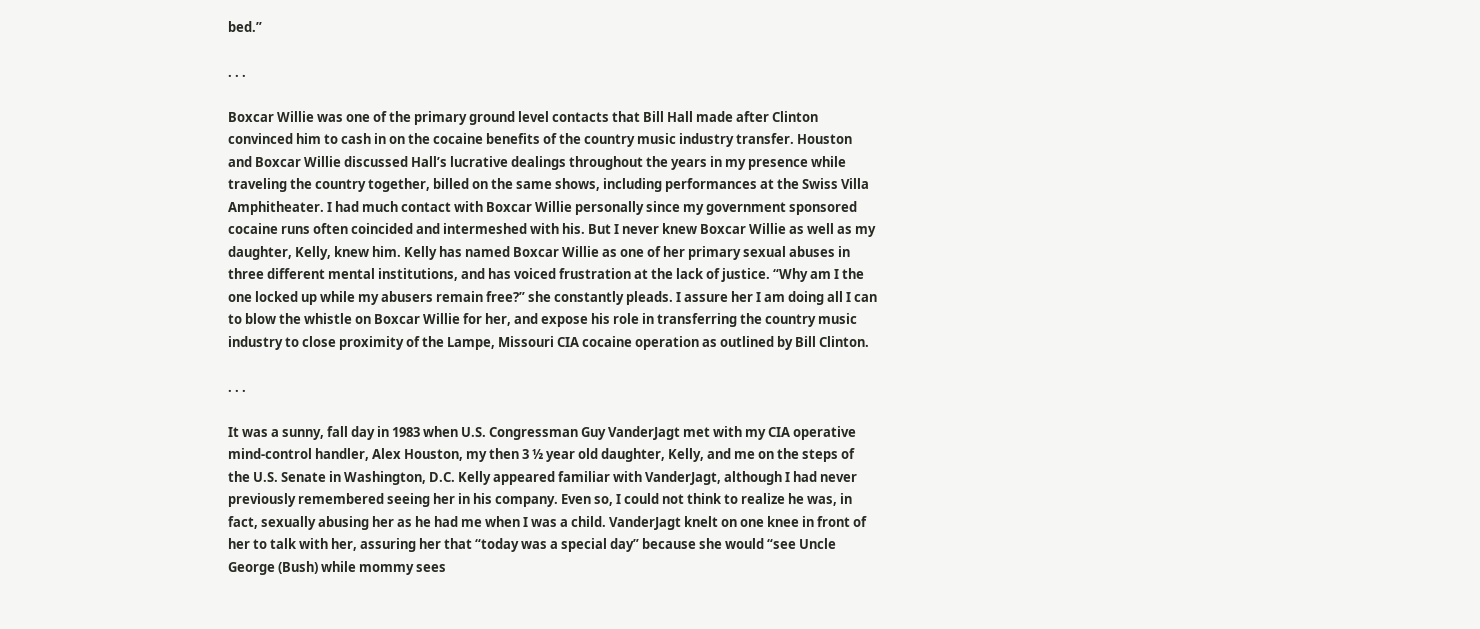bed.”

. . .

Boxcar Willie was one of the primary ground level contacts that Bill Hall made after Clinton convinced him to cash in on the cocaine benefits of the country music industry transfer. Houston and Boxcar Willie discussed Hall’s lucrative dealings throughout the years in my presence while traveling the country together, billed on the same shows, including performances at the Swiss Villa Amphitheater. I had much contact with Boxcar Willie personally since my government sponsored cocaine runs often coincided and intermeshed with his. But I never knew Boxcar Willie as well as my daughter, Kelly, knew him. Kelly has named Boxcar Willie as one of her primary sexual abuses in three different mental institutions, and has voiced frustration at the lack of justice. “Why am I the one locked up while my abusers remain free?” she constantly pleads. I assure her I am doing all I can to blow the whistle on Boxcar Willie for her, and expose his role in transferring the country music industry to close proximity of the Lampe, Missouri CIA cocaine operation as outlined by Bill Clinton.

. . .

It was a sunny, fall day in 1983 when U.S. Congressman Guy VanderJagt met with my CIA operative mind-control handler, Alex Houston, my then 3 ½ year old daughter, Kelly, and me on the steps of the U.S. Senate in Washington, D.C. Kelly appeared familiar with VanderJagt, although I had never previously remembered seeing her in his company. Even so, I could not think to realize he was, in fact, sexually abusing her as he had me when I was a child. VanderJagt knelt on one knee in front of her to talk with her, assuring her that “today was a special day” because she would “see Uncle George (Bush) while mommy sees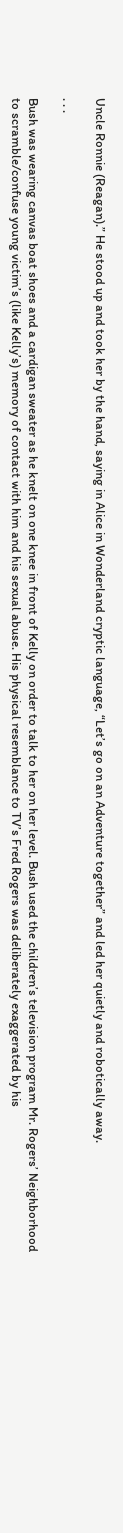Uncle Ronnie (Reagan).” He stood up and took her by the hand, saying in Alice in Wonderland cryptic language, “Let’s go on an Adventure together” and led her quietly and robotically away.

. . .

Bush was wearing canvas boat shoes and a cardigan sweater as he knelt on one knee in front of Kelly on order to talk to her on her level. Bush used the children’s television program Mr. Rogers’ Neighborhood to scramble/confuse young victim’s (like Kelly’s) memory of contact with him and his sexual abuse. His physical resemblance to TV’s Fred Rogers was deliberately exaggerated by his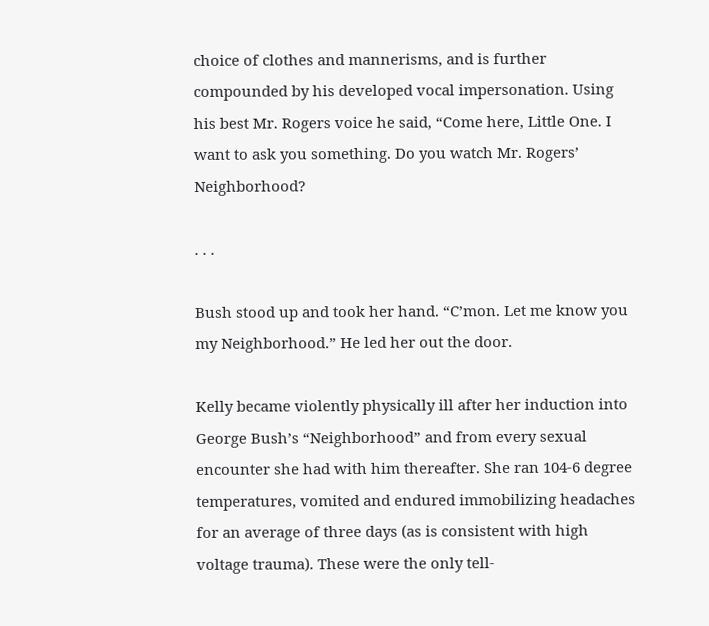choice of clothes and mannerisms, and is further compounded by his developed vocal impersonation. Using his best Mr. Rogers voice he said, “Come here, Little One. I want to ask you something. Do you watch Mr. Rogers’ Neighborhood?

. . .

Bush stood up and took her hand. “C’mon. Let me know you my Neighborhood.” He led her out the door.

Kelly became violently physically ill after her induction into George Bush’s “Neighborhood” and from every sexual encounter she had with him thereafter. She ran 104-6 degree temperatures, vomited and endured immobilizing headaches for an average of three days (as is consistent with high voltage trauma). These were the only tell-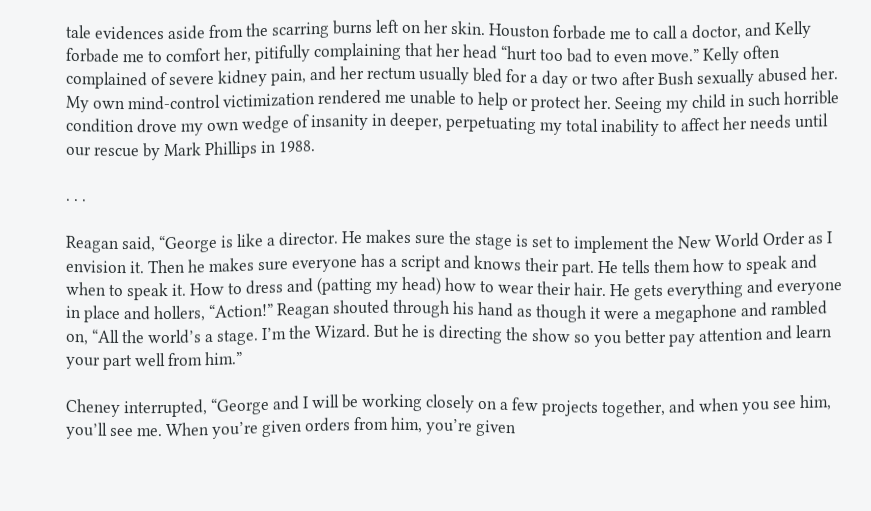tale evidences aside from the scarring burns left on her skin. Houston forbade me to call a doctor, and Kelly forbade me to comfort her, pitifully complaining that her head “hurt too bad to even move.” Kelly often complained of severe kidney pain, and her rectum usually bled for a day or two after Bush sexually abused her. My own mind-control victimization rendered me unable to help or protect her. Seeing my child in such horrible condition drove my own wedge of insanity in deeper, perpetuating my total inability to affect her needs until our rescue by Mark Phillips in 1988.

. . .

Reagan said, “George is like a director. He makes sure the stage is set to implement the New World Order as I envision it. Then he makes sure everyone has a script and knows their part. He tells them how to speak and when to speak it. How to dress and (patting my head) how to wear their hair. He gets everything and everyone in place and hollers, “Action!” Reagan shouted through his hand as though it were a megaphone and rambled on, “All the world’s a stage. I’m the Wizard. But he is directing the show so you better pay attention and learn your part well from him.”

Cheney interrupted, “George and I will be working closely on a few projects together, and when you see him, you’ll see me. When you’re given orders from him, you’re given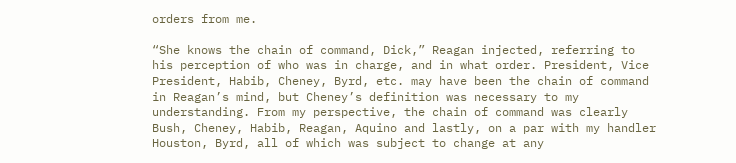orders from me.

“She knows the chain of command, Dick,” Reagan injected, referring to his perception of who was in charge, and in what order. President, Vice President, Habib, Cheney, Byrd, etc. may have been the chain of command in Reagan’s mind, but Cheney’s definition was necessary to my understanding. From my perspective, the chain of command was clearly Bush, Cheney, Habib, Reagan, Aquino and lastly, on a par with my handler Houston, Byrd, all of which was subject to change at any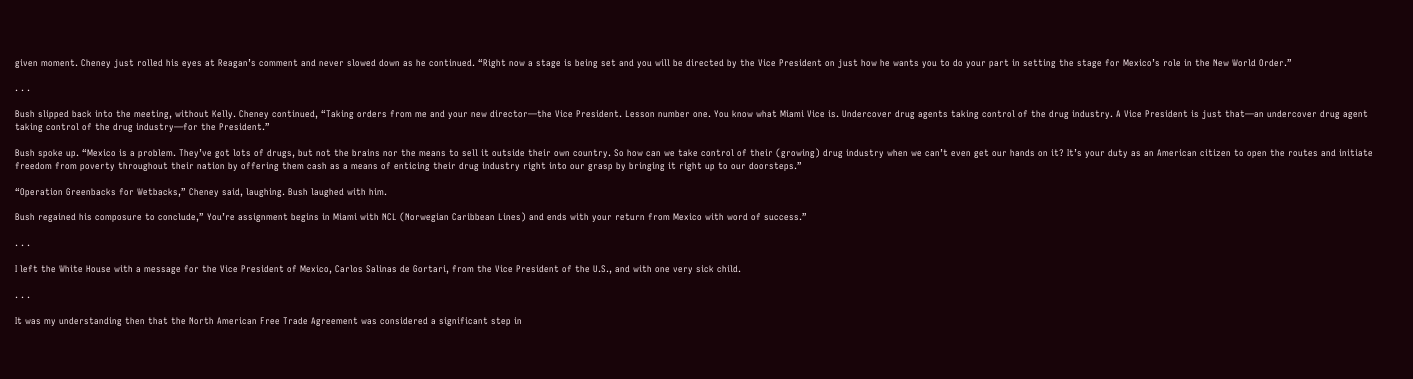given moment. Cheney just rolled his eyes at Reagan’s comment and never slowed down as he continued. “Right now a stage is being set and you will be directed by the Vice President on just how he wants you to do your part in setting the stage for Mexico’s role in the New World Order.”

. . .

Bush slipped back into the meeting, without Kelly. Cheney continued, “Taking orders from me and your new director—the Vice President. Lesson number one. You know what Miami Vice is. Undercover drug agents taking control of the drug industry. A Vice President is just that—an undercover drug agent taking control of the drug industry—for the President.”

Bush spoke up. “Mexico is a problem. They’ve got lots of drugs, but not the brains nor the means to sell it outside their own country. So how can we take control of their (growing) drug industry when we can’t even get our hands on it? It’s your duty as an American citizen to open the routes and initiate freedom from poverty throughout their nation by offering them cash as a means of enticing their drug industry right into our grasp by bringing it right up to our doorsteps.”

“Operation Greenbacks for Wetbacks,” Cheney said, laughing. Bush laughed with him.

Bush regained his composure to conclude,” You’re assignment begins in Miami with NCL (Norwegian Caribbean Lines) and ends with your return from Mexico with word of success.”

. . .

I left the White House with a message for the Vice President of Mexico, Carlos Salinas de Gortari, from the Vice President of the U.S., and with one very sick child.

. . .

It was my understanding then that the North American Free Trade Agreement was considered a significant step in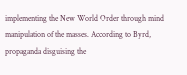implementing the New World Order through mind manipulation of the masses. According to Byrd, propaganda disguising the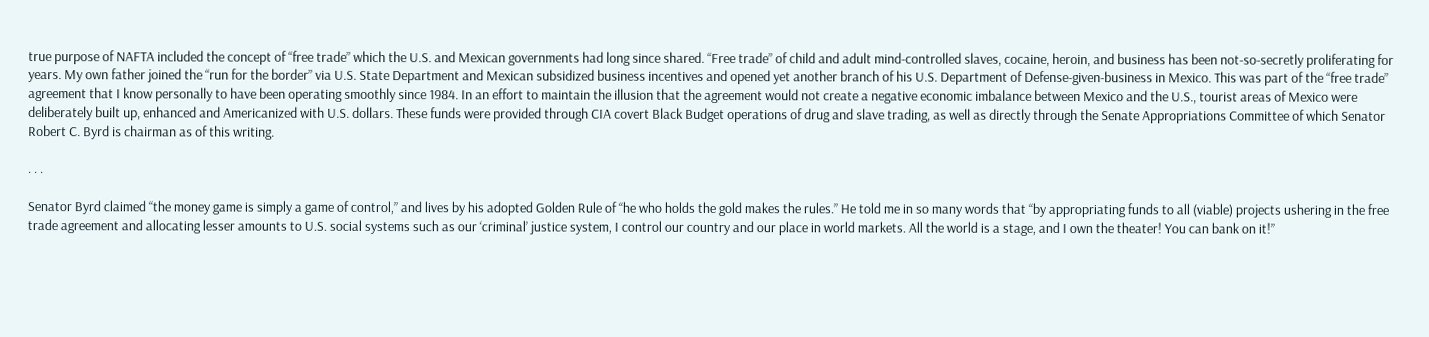true purpose of NAFTA included the concept of “free trade” which the U.S. and Mexican governments had long since shared. “Free trade” of child and adult mind-controlled slaves, cocaine, heroin, and business has been not-so-secretly proliferating for years. My own father joined the “run for the border” via U.S. State Department and Mexican subsidized business incentives and opened yet another branch of his U.S. Department of Defense-given-business in Mexico. This was part of the “free trade” agreement that I know personally to have been operating smoothly since 1984. In an effort to maintain the illusion that the agreement would not create a negative economic imbalance between Mexico and the U.S., tourist areas of Mexico were deliberately built up, enhanced and Americanized with U.S. dollars. These funds were provided through CIA covert Black Budget operations of drug and slave trading, as well as directly through the Senate Appropriations Committee of which Senator Robert C. Byrd is chairman as of this writing.

. . .

Senator Byrd claimed “the money game is simply a game of control,” and lives by his adopted Golden Rule of “he who holds the gold makes the rules.” He told me in so many words that “by appropriating funds to all (viable) projects ushering in the free trade agreement and allocating lesser amounts to U.S. social systems such as our ‘criminal’ justice system, I control our country and our place in world markets. All the world is a stage, and I own the theater! You can bank on it!”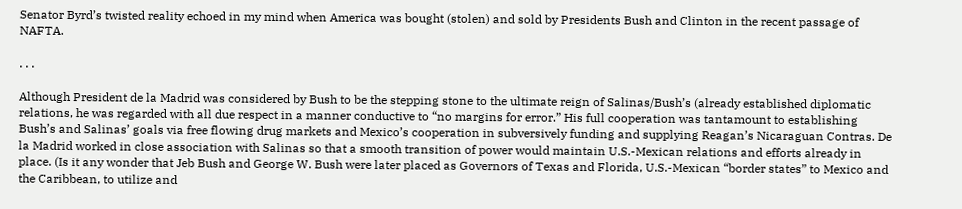Senator Byrd’s twisted reality echoed in my mind when America was bought (stolen) and sold by Presidents Bush and Clinton in the recent passage of NAFTA.

. . .

Although President de la Madrid was considered by Bush to be the stepping stone to the ultimate reign of Salinas/Bush’s (already established diplomatic relations, he was regarded with all due respect in a manner conductive to “no margins for error.” His full cooperation was tantamount to establishing Bush’s and Salinas’ goals via free flowing drug markets and Mexico’s cooperation in subversively funding and supplying Reagan’s Nicaraguan Contras. De la Madrid worked in close association with Salinas so that a smooth transition of power would maintain U.S.-Mexican relations and efforts already in place. (Is it any wonder that Jeb Bush and George W. Bush were later placed as Governors of Texas and Florida, U.S.-Mexican “border states” to Mexico and the Caribbean, to utilize and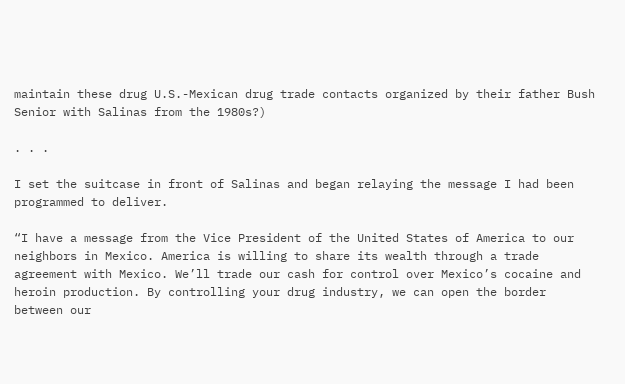maintain these drug U.S.-Mexican drug trade contacts organized by their father Bush Senior with Salinas from the 1980s?)

. . .

I set the suitcase in front of Salinas and began relaying the message I had been programmed to deliver.

“I have a message from the Vice President of the United States of America to our neighbors in Mexico. America is willing to share its wealth through a trade agreement with Mexico. We’ll trade our cash for control over Mexico’s cocaine and heroin production. By controlling your drug industry, we can open the border between our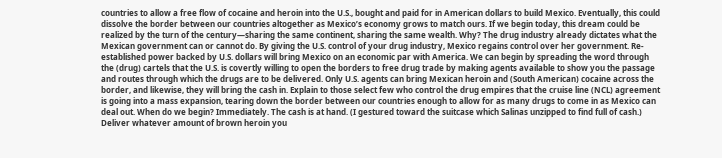countries to allow a free flow of cocaine and heroin into the U.S., bought and paid for in American dollars to build Mexico. Eventually, this could dissolve the border between our countries altogether as Mexico’s economy grows to match ours. If we begin today, this dream could be realized by the turn of the century—sharing the same continent, sharing the same wealth. Why? The drug industry already dictates what the Mexican government can or cannot do. By giving the U.S. control of your drug industry, Mexico regains control over her government. Re-established power backed by U.S. dollars will bring Mexico on an economic par with America. We can begin by spreading the word through the (drug) cartels that the U.S. is covertly willing to open the borders to free drug trade by making agents available to show you the passage and routes through which the drugs are to be delivered. Only U.S. agents can bring Mexican heroin and (South American) cocaine across the border, and likewise, they will bring the cash in. Explain to those select few who control the drug empires that the cruise line (NCL) agreement is going into a mass expansion, tearing down the border between our countries enough to allow for as many drugs to come in as Mexico can deal out. When do we begin? Immediately. The cash is at hand. (I gestured toward the suitcase which Salinas unzipped to find full of cash.) Deliver whatever amount of brown heroin you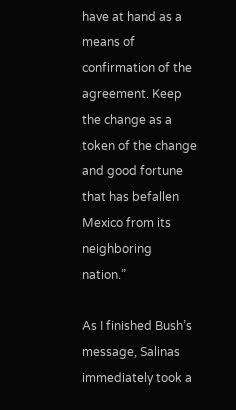have at hand as a means of confirmation of the agreement. Keep the change as a token of the change and good fortune that has befallen Mexico from its neighboring nation.”

As I finished Bush’s message, Salinas immediately took a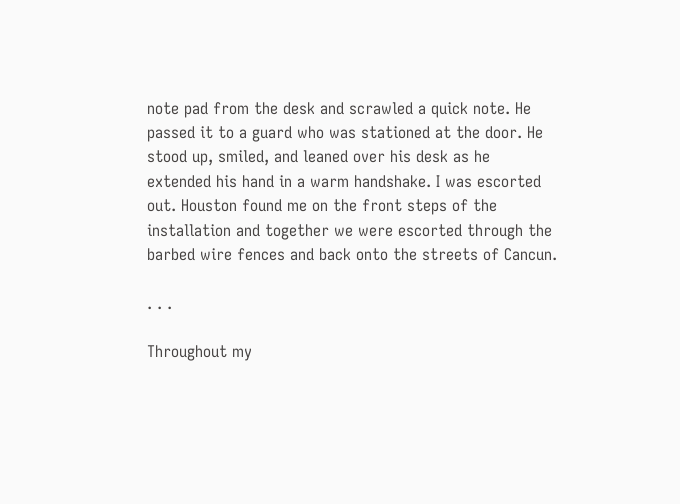note pad from the desk and scrawled a quick note. He passed it to a guard who was stationed at the door. He stood up, smiled, and leaned over his desk as he extended his hand in a warm handshake. I was escorted out. Houston found me on the front steps of the installation and together we were escorted through the barbed wire fences and back onto the streets of Cancun.

. . .

Throughout my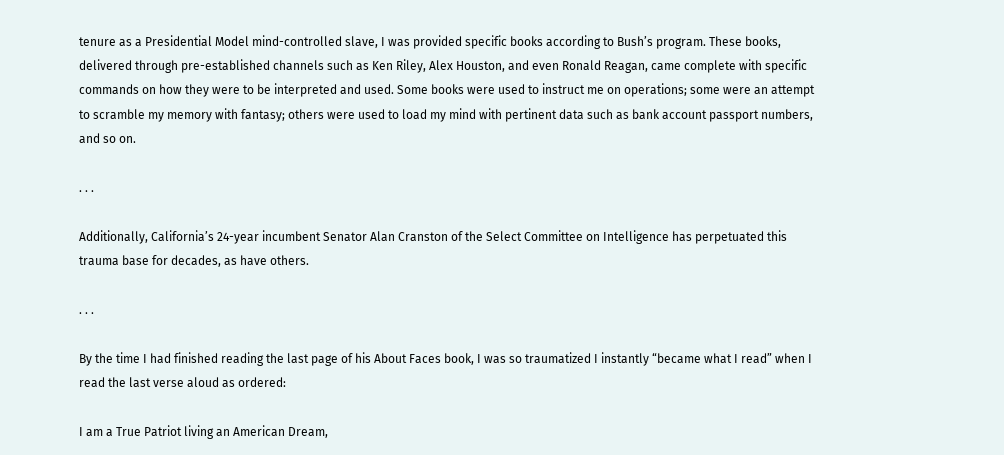tenure as a Presidential Model mind-controlled slave, I was provided specific books according to Bush’s program. These books, delivered through pre-established channels such as Ken Riley, Alex Houston, and even Ronald Reagan, came complete with specific commands on how they were to be interpreted and used. Some books were used to instruct me on operations; some were an attempt to scramble my memory with fantasy; others were used to load my mind with pertinent data such as bank account passport numbers, and so on.

. . .

Additionally, California’s 24-year incumbent Senator Alan Cranston of the Select Committee on Intelligence has perpetuated this trauma base for decades, as have others.

. . .

By the time I had finished reading the last page of his About Faces book, I was so traumatized I instantly “became what I read” when I read the last verse aloud as ordered:

I am a True Patriot living an American Dream,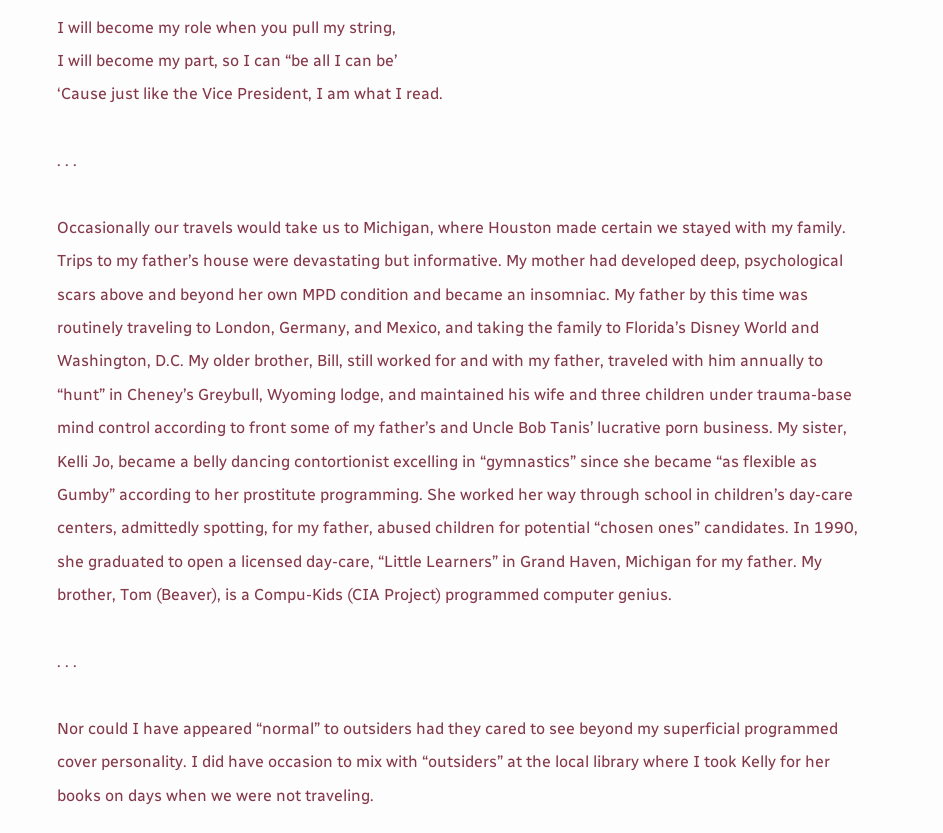I will become my role when you pull my string,
I will become my part, so I can “be all I can be’
‘Cause just like the Vice President, I am what I read.

. . .

Occasionally our travels would take us to Michigan, where Houston made certain we stayed with my family. Trips to my father’s house were devastating but informative. My mother had developed deep, psychological scars above and beyond her own MPD condition and became an insomniac. My father by this time was routinely traveling to London, Germany, and Mexico, and taking the family to Florida’s Disney World and Washington, D.C. My older brother, Bill, still worked for and with my father, traveled with him annually to “hunt” in Cheney’s Greybull, Wyoming lodge, and maintained his wife and three children under trauma-base mind control according to front some of my father’s and Uncle Bob Tanis’ lucrative porn business. My sister, Kelli Jo, became a belly dancing contortionist excelling in “gymnastics” since she became “as flexible as Gumby” according to her prostitute programming. She worked her way through school in children’s day-care centers, admittedly spotting, for my father, abused children for potential “chosen ones” candidates. In 1990, she graduated to open a licensed day-care, “Little Learners” in Grand Haven, Michigan for my father. My brother, Tom (Beaver), is a Compu-Kids (CIA Project) programmed computer genius.

. . .

Nor could I have appeared “normal” to outsiders had they cared to see beyond my superficial programmed cover personality. I did have occasion to mix with “outsiders” at the local library where I took Kelly for her books on days when we were not traveling.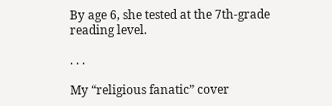By age 6, she tested at the 7th-grade reading level.

. . .

My “religious fanatic” cover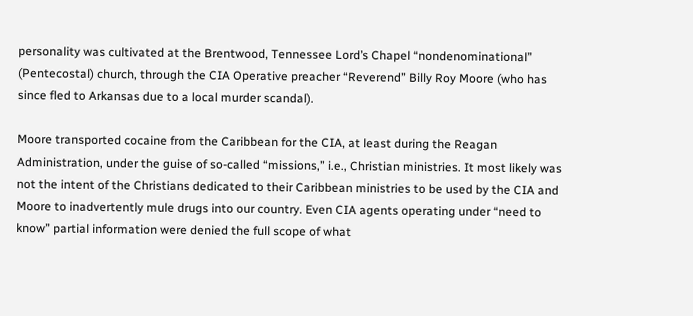personality was cultivated at the Brentwood, Tennessee Lord’s Chapel “nondenominational” (Pentecostal) church, through the CIA Operative preacher “Reverend” Billy Roy Moore (who has since fled to Arkansas due to a local murder scandal).

Moore transported cocaine from the Caribbean for the CIA, at least during the Reagan Administration, under the guise of so-called “missions,” i.e., Christian ministries. It most likely was not the intent of the Christians dedicated to their Caribbean ministries to be used by the CIA and Moore to inadvertently mule drugs into our country. Even CIA agents operating under “need to know” partial information were denied the full scope of what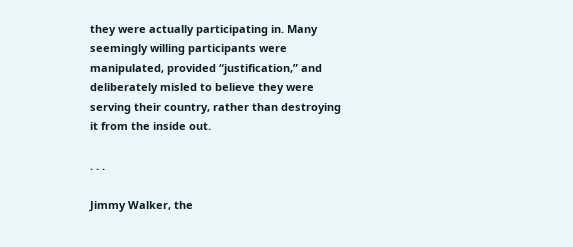they were actually participating in. Many seemingly willing participants were manipulated, provided “justification,” and deliberately misled to believe they were serving their country, rather than destroying it from the inside out.

. . .

Jimmy Walker, the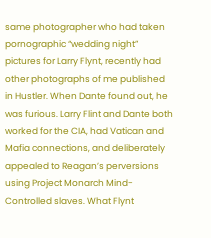same photographer who had taken pornographic “wedding night” pictures for Larry Flynt, recently had other photographs of me published in Hustler. When Dante found out, he was furious. Larry Flint and Dante both worked for the CIA, had Vatican and Mafia connections, and deliberately appealed to Reagan’s perversions using Project Monarch Mind-Controlled slaves. What Flynt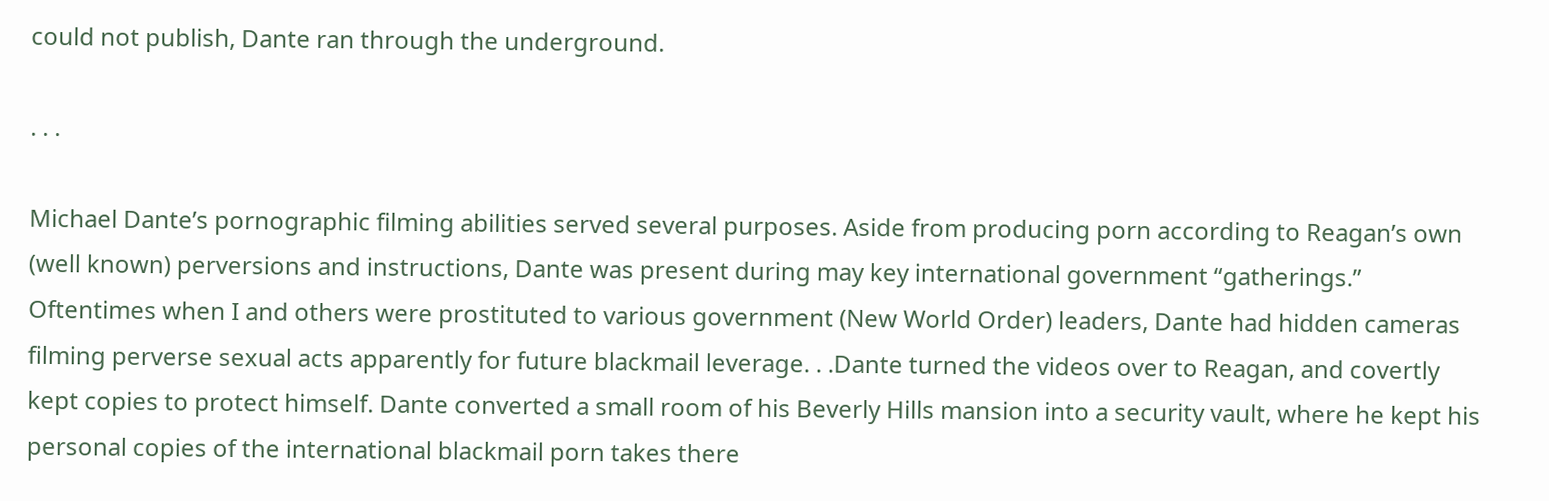could not publish, Dante ran through the underground.

. . .

Michael Dante’s pornographic filming abilities served several purposes. Aside from producing porn according to Reagan’s own (well known) perversions and instructions, Dante was present during may key international government “gatherings.” Oftentimes when I and others were prostituted to various government (New World Order) leaders, Dante had hidden cameras filming perverse sexual acts apparently for future blackmail leverage. . .Dante turned the videos over to Reagan, and covertly kept copies to protect himself. Dante converted a small room of his Beverly Hills mansion into a security vault, where he kept his personal copies of the international blackmail porn takes there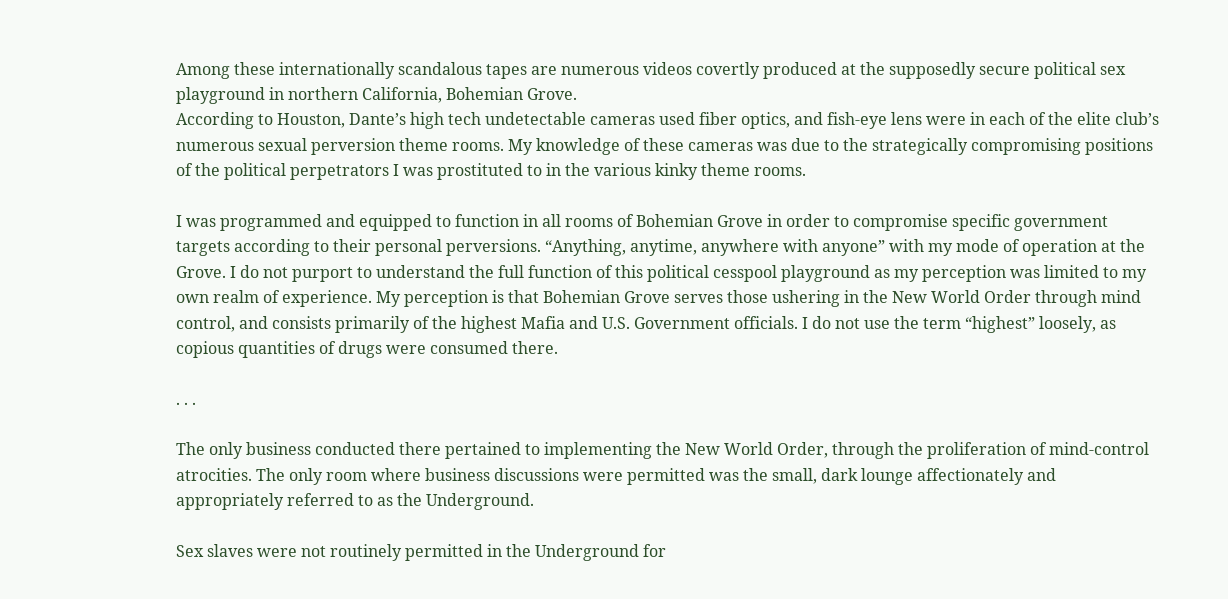Among these internationally scandalous tapes are numerous videos covertly produced at the supposedly secure political sex playground in northern California, Bohemian Grove.
According to Houston, Dante’s high tech undetectable cameras used fiber optics, and fish-eye lens were in each of the elite club’s numerous sexual perversion theme rooms. My knowledge of these cameras was due to the strategically compromising positions of the political perpetrators I was prostituted to in the various kinky theme rooms.

I was programmed and equipped to function in all rooms of Bohemian Grove in order to compromise specific government targets according to their personal perversions. “Anything, anytime, anywhere with anyone” with my mode of operation at the Grove. I do not purport to understand the full function of this political cesspool playground as my perception was limited to my own realm of experience. My perception is that Bohemian Grove serves those ushering in the New World Order through mind control, and consists primarily of the highest Mafia and U.S. Government officials. I do not use the term “highest” loosely, as copious quantities of drugs were consumed there.

. . .

The only business conducted there pertained to implementing the New World Order, through the proliferation of mind-control atrocities. The only room where business discussions were permitted was the small, dark lounge affectionately and appropriately referred to as the Underground.

Sex slaves were not routinely permitted in the Underground for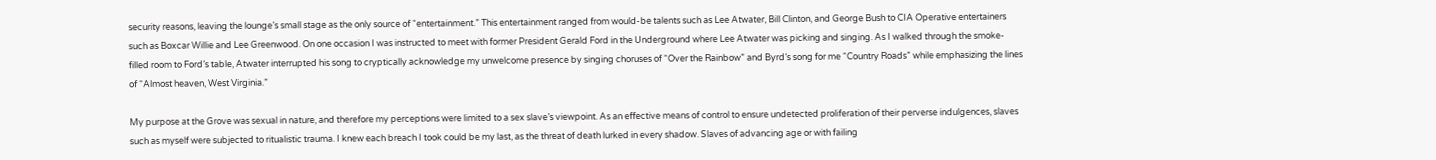security reasons, leaving the lounge’s small stage as the only source of “entertainment.” This entertainment ranged from would-be talents such as Lee Atwater, Bill Clinton, and George Bush to CIA Operative entertainers such as Boxcar Willie and Lee Greenwood. On one occasion I was instructed to meet with former President Gerald Ford in the Underground where Lee Atwater was picking and singing. As I walked through the smoke-filled room to Ford’s table, Atwater interrupted his song to cryptically acknowledge my unwelcome presence by singing choruses of “Over the Rainbow” and Byrd’s song for me “Country Roads” while emphasizing the lines of “Almost heaven, West Virginia.”

My purpose at the Grove was sexual in nature, and therefore my perceptions were limited to a sex slave’s viewpoint. As an effective means of control to ensure undetected proliferation of their perverse indulgences, slaves such as myself were subjected to ritualistic trauma. I knew each breach I took could be my last, as the threat of death lurked in every shadow. Slaves of advancing age or with failing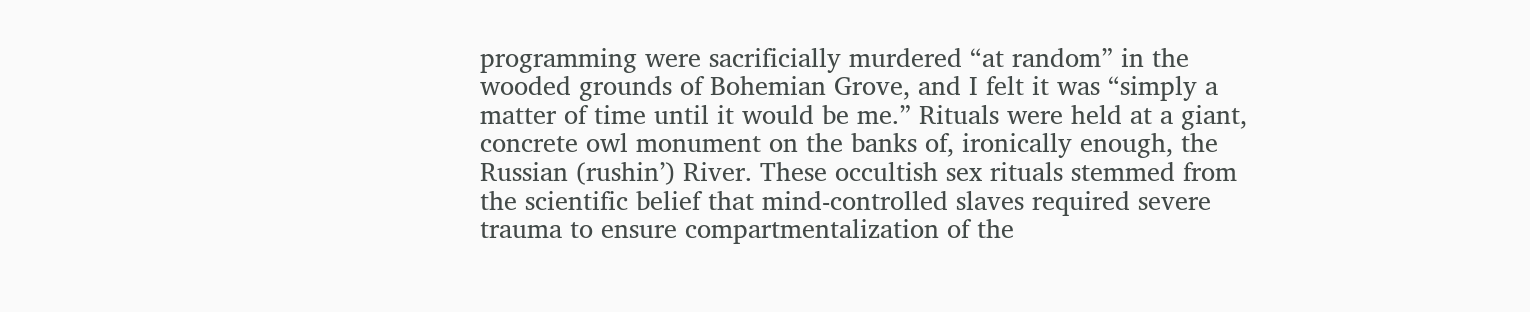programming were sacrificially murdered “at random” in the wooded grounds of Bohemian Grove, and I felt it was “simply a matter of time until it would be me.” Rituals were held at a giant, concrete owl monument on the banks of, ironically enough, the Russian (rushin’) River. These occultish sex rituals stemmed from the scientific belief that mind-controlled slaves required severe trauma to ensure compartmentalization of the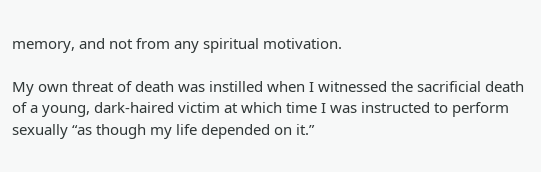memory, and not from any spiritual motivation.

My own threat of death was instilled when I witnessed the sacrificial death of a young, dark-haired victim at which time I was instructed to perform sexually “as though my life depended on it.”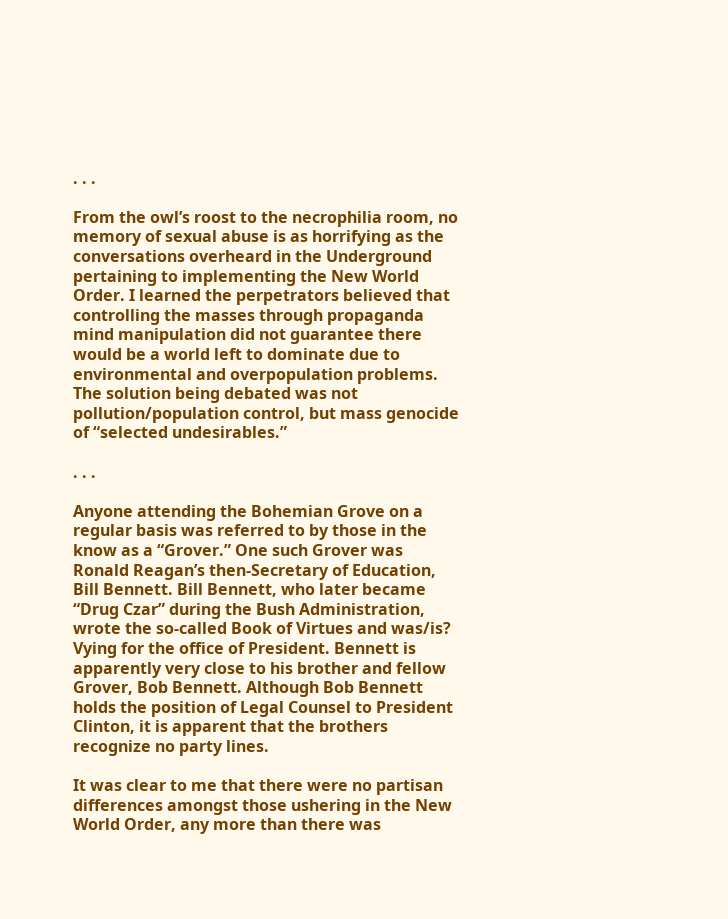. . .

From the owl’s roost to the necrophilia room, no memory of sexual abuse is as horrifying as the conversations overheard in the Underground pertaining to implementing the New World Order. I learned the perpetrators believed that controlling the masses through propaganda mind manipulation did not guarantee there would be a world left to dominate due to environmental and overpopulation problems. The solution being debated was not pollution/population control, but mass genocide of “selected undesirables.”

. . .

Anyone attending the Bohemian Grove on a regular basis was referred to by those in the know as a “Grover.” One such Grover was Ronald Reagan’s then-Secretary of Education, Bill Bennett. Bill Bennett, who later became “Drug Czar” during the Bush Administration, wrote the so-called Book of Virtues and was/is? Vying for the office of President. Bennett is apparently very close to his brother and fellow Grover, Bob Bennett. Although Bob Bennett holds the position of Legal Counsel to President Clinton, it is apparent that the brothers recognize no party lines.

It was clear to me that there were no partisan differences amongst those ushering in the New World Order, any more than there was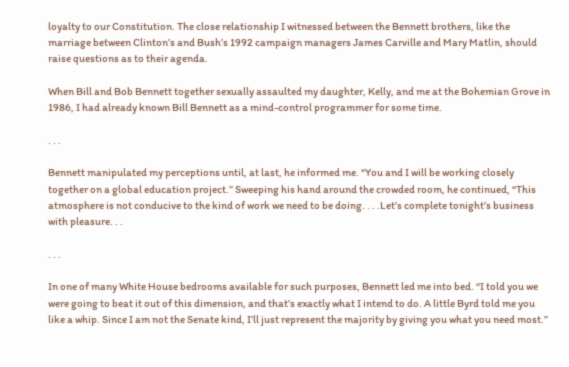loyalty to our Constitution. The close relationship I witnessed between the Bennett brothers, like the marriage between Clinton’s and Bush’s 1992 campaign managers James Carville and Mary Matlin, should raise questions as to their agenda.

When Bill and Bob Bennett together sexually assaulted my daughter, Kelly, and me at the Bohemian Grove in 1986, I had already known Bill Bennett as a mind-control programmer for some time.

. . .

Bennett manipulated my perceptions until, at last, he informed me. “You and I will be working closely together on a global education project.” Sweeping his hand around the crowded room, he continued, “This atmosphere is not conducive to the kind of work we need to be doing. . . .Let’s complete tonight’s business with pleasure. . .

. . .

In one of many White House bedrooms available for such purposes, Bennett led me into bed. “I told you we were going to beat it out of this dimension, and that’s exactly what I intend to do. A little Byrd told me you like a whip. Since I am not the Senate kind, I’ll just represent the majority by giving you what you need most.”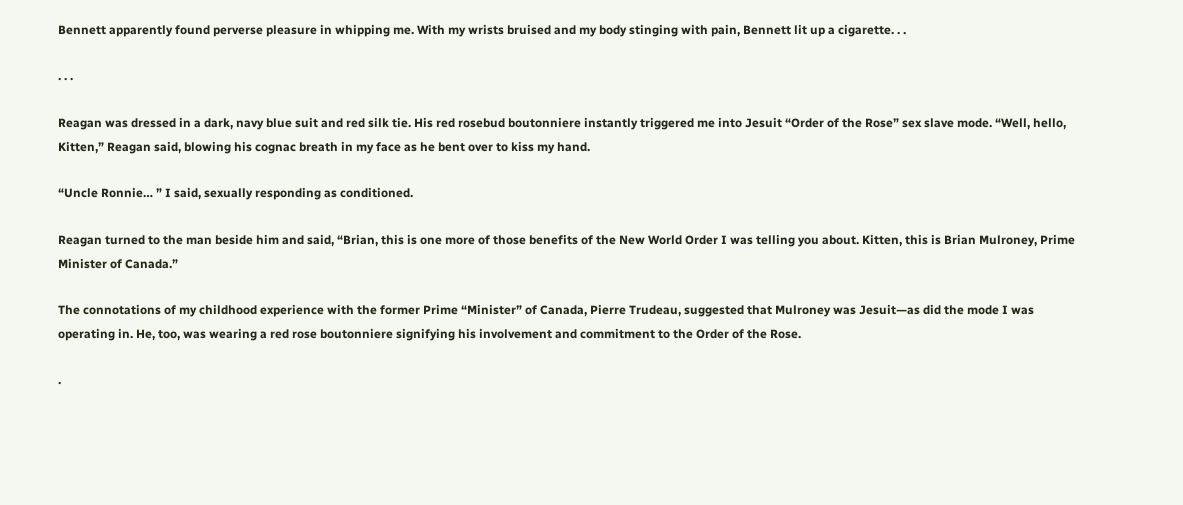Bennett apparently found perverse pleasure in whipping me. With my wrists bruised and my body stinging with pain, Bennett lit up a cigarette. . .

. . .

Reagan was dressed in a dark, navy blue suit and red silk tie. His red rosebud boutonniere instantly triggered me into Jesuit “Order of the Rose” sex slave mode. “Well, hello, Kitten,” Reagan said, blowing his cognac breath in my face as he bent over to kiss my hand.

“Uncle Ronnie… ” I said, sexually responding as conditioned.

Reagan turned to the man beside him and said, “Brian, this is one more of those benefits of the New World Order I was telling you about. Kitten, this is Brian Mulroney, Prime Minister of Canada.”

The connotations of my childhood experience with the former Prime “Minister” of Canada, Pierre Trudeau, suggested that Mulroney was Jesuit—as did the mode I was operating in. He, too, was wearing a red rose boutonniere signifying his involvement and commitment to the Order of the Rose.

.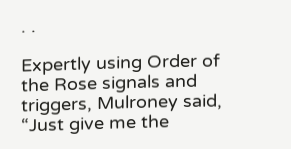. .

Expertly using Order of the Rose signals and triggers, Mulroney said, “Just give me the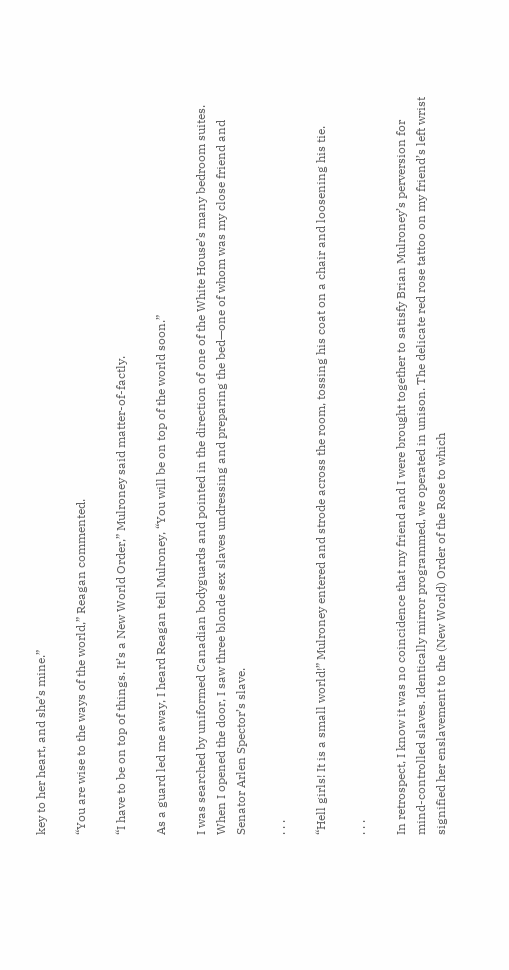key to her heart, and she’s mine.”

“You are wise to the ways of the world,” Reagan commented.

“I have to be on top of things. It’s a New World Order,” Mulroney said matter-of-factly.

As a guard led me away, I heard Reagan tell Mulroney, “You will be on top of the world soon.”

I was searched by uniformed Canadian bodyguards and pointed in the direction of one of the White House’s many bedroom suites. When I opened the door, I saw three blonde sex slaves undressing and preparing the bed—one of whom was my close friend and Senator Arlen Spector’s slave.

. . .

“Hell girls! It is a small world!” Mulroney entered and strode across the room, tossing his coat on a chair and loosening his tie.

. . .

In retrospect, I know it was no coincidence that my friend and I were brought together to satisfy Brian Mulroney’s perversion for mind-controlled slaves. Identically mirror programmed, we operated in unison. The delicate red rose tattoo on my friend’s left wrist signified her enslavement to the (New World) Order of the Rose to which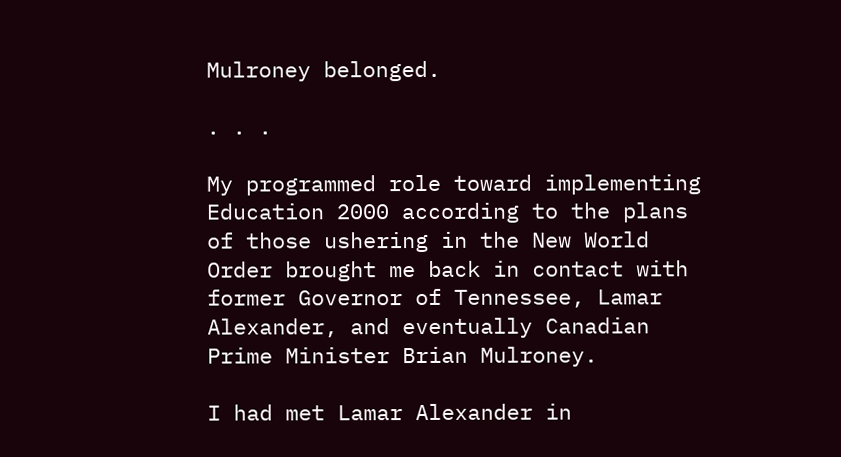Mulroney belonged.

. . .

My programmed role toward implementing Education 2000 according to the plans of those ushering in the New World Order brought me back in contact with former Governor of Tennessee, Lamar Alexander, and eventually Canadian Prime Minister Brian Mulroney.

I had met Lamar Alexander in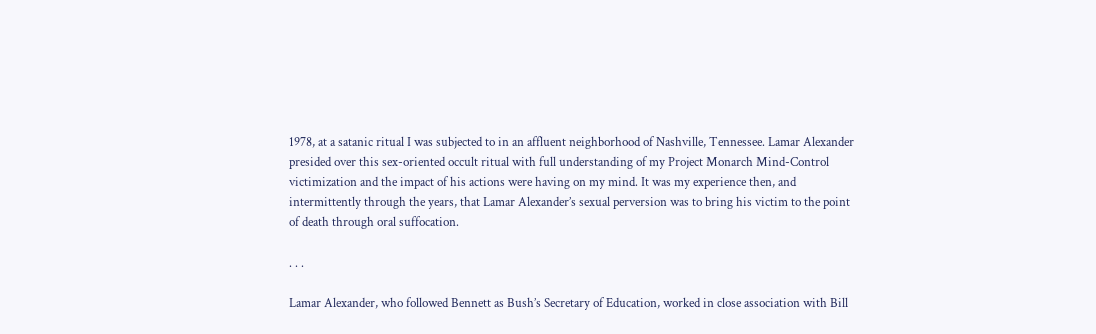1978, at a satanic ritual I was subjected to in an affluent neighborhood of Nashville, Tennessee. Lamar Alexander presided over this sex-oriented occult ritual with full understanding of my Project Monarch Mind-Control victimization and the impact of his actions were having on my mind. It was my experience then, and intermittently through the years, that Lamar Alexander’s sexual perversion was to bring his victim to the point of death through oral suffocation.

. . .

Lamar Alexander, who followed Bennett as Bush’s Secretary of Education, worked in close association with Bill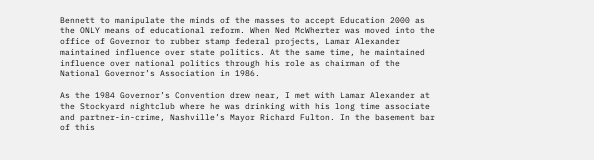Bennett to manipulate the minds of the masses to accept Education 2000 as the ONLY means of educational reform. When Ned McWherter was moved into the office of Governor to rubber stamp federal projects, Lamar Alexander maintained influence over state politics. At the same time, he maintained influence over national politics through his role as chairman of the National Governor’s Association in 1986.

As the 1984 Governor’s Convention drew near, I met with Lamar Alexander at the Stockyard nightclub where he was drinking with his long time associate and partner-in-crime, Nashville’s Mayor Richard Fulton. In the basement bar of this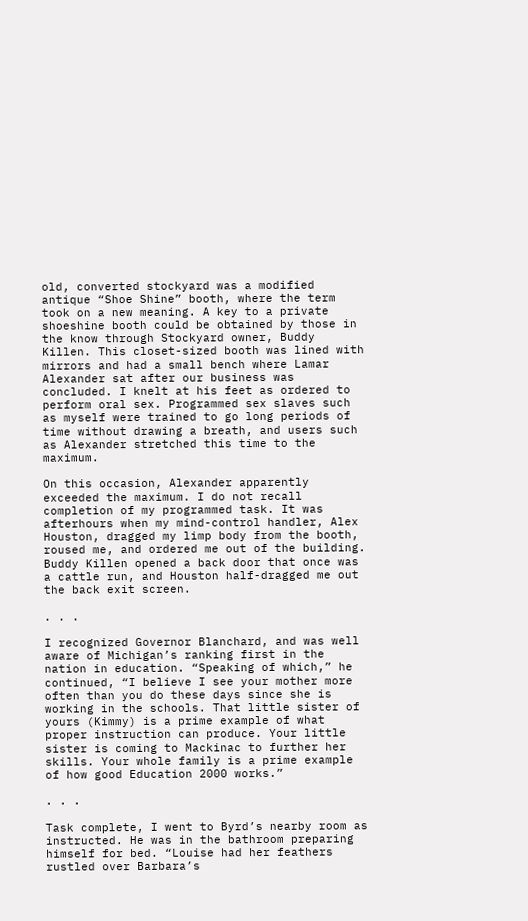old, converted stockyard was a modified antique “Shoe Shine” booth, where the term took on a new meaning. A key to a private shoeshine booth could be obtained by those in the know through Stockyard owner, Buddy Killen. This closet-sized booth was lined with mirrors and had a small bench where Lamar Alexander sat after our business was concluded. I knelt at his feet as ordered to perform oral sex. Programmed sex slaves such as myself were trained to go long periods of time without drawing a breath, and users such as Alexander stretched this time to the maximum.

On this occasion, Alexander apparently exceeded the maximum. I do not recall completion of my programmed task. It was afterhours when my mind-control handler, Alex Houston, dragged my limp body from the booth, roused me, and ordered me out of the building. Buddy Killen opened a back door that once was a cattle run, and Houston half-dragged me out the back exit screen.

. . .

I recognized Governor Blanchard, and was well aware of Michigan’s ranking first in the nation in education. “Speaking of which,” he continued, “I believe I see your mother more often than you do these days since she is working in the schools. That little sister of yours (Kimmy) is a prime example of what proper instruction can produce. Your little sister is coming to Mackinac to further her skills. Your whole family is a prime example of how good Education 2000 works.”

. . .

Task complete, I went to Byrd’s nearby room as instructed. He was in the bathroom preparing himself for bed. “Louise had her feathers rustled over Barbara’s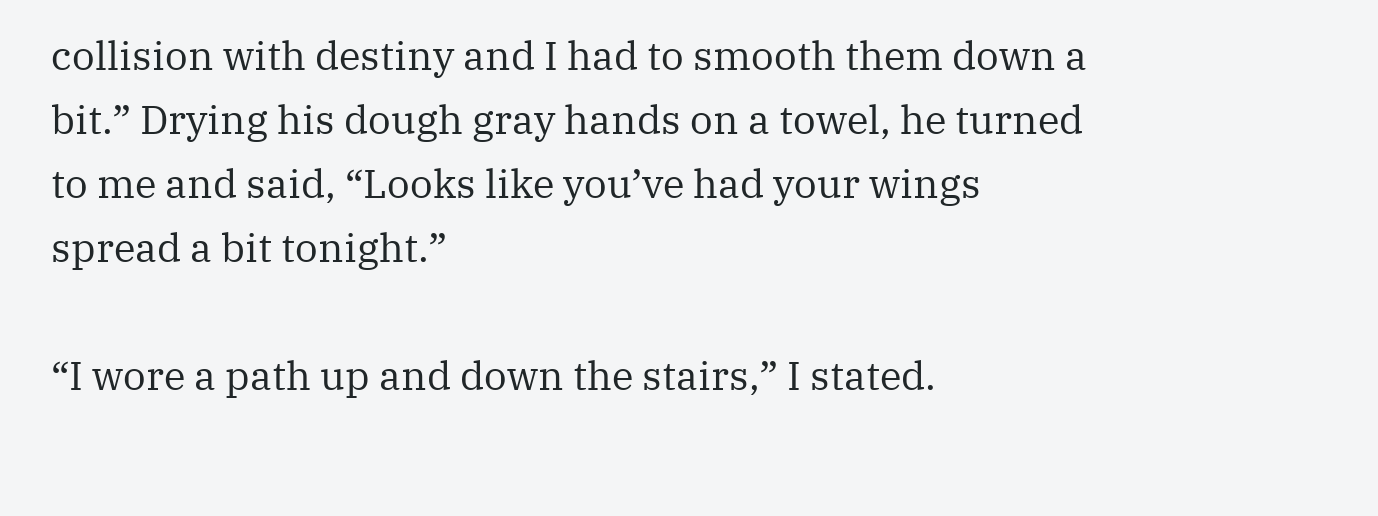collision with destiny and I had to smooth them down a bit.” Drying his dough gray hands on a towel, he turned to me and said, “Looks like you’ve had your wings spread a bit tonight.”

“I wore a path up and down the stairs,” I stated.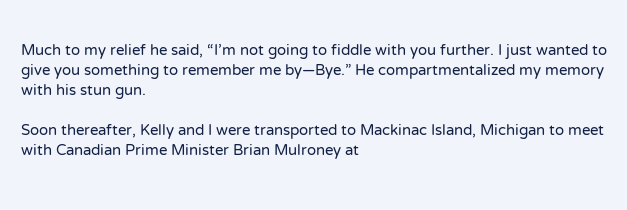Much to my relief he said, “I’m not going to fiddle with you further. I just wanted to give you something to remember me by—Bye.” He compartmentalized my memory with his stun gun.

Soon thereafter, Kelly and I were transported to Mackinac Island, Michigan to meet with Canadian Prime Minister Brian Mulroney at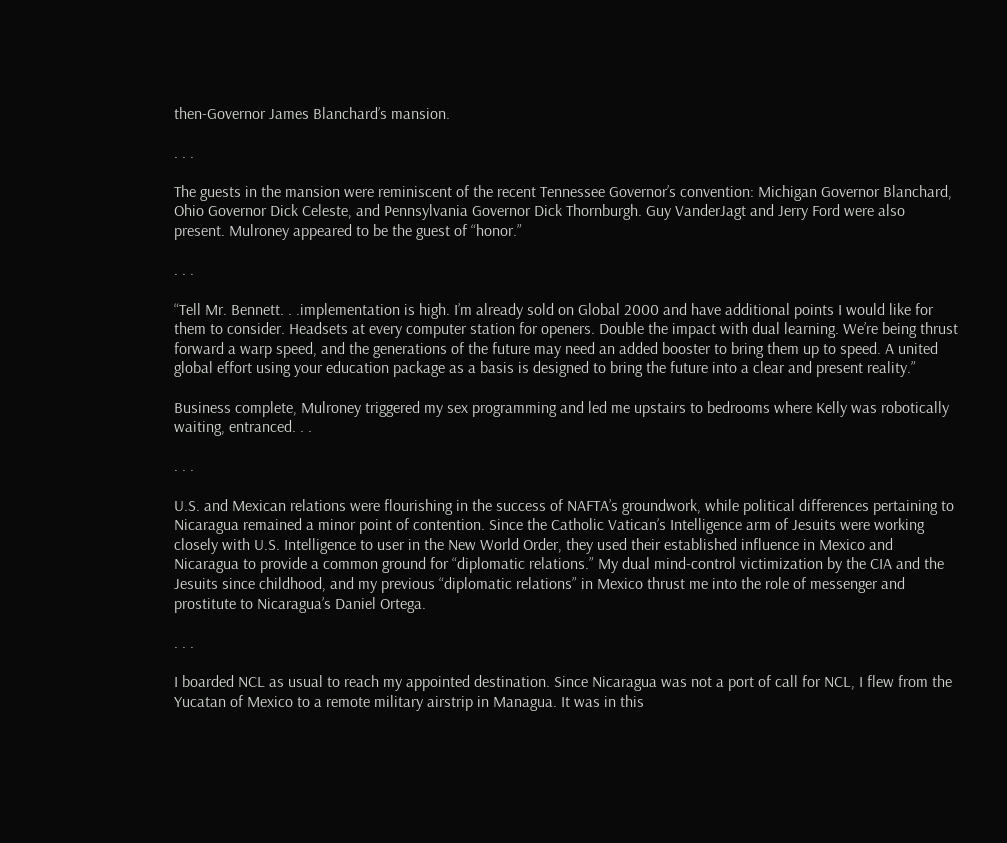then-Governor James Blanchard’s mansion.

. . .

The guests in the mansion were reminiscent of the recent Tennessee Governor’s convention: Michigan Governor Blanchard, Ohio Governor Dick Celeste, and Pennsylvania Governor Dick Thornburgh. Guy VanderJagt and Jerry Ford were also present. Mulroney appeared to be the guest of “honor.”

. . .

“Tell Mr. Bennett. . .implementation is high. I’m already sold on Global 2000 and have additional points I would like for them to consider. Headsets at every computer station for openers. Double the impact with dual learning. We’re being thrust forward a warp speed, and the generations of the future may need an added booster to bring them up to speed. A united global effort using your education package as a basis is designed to bring the future into a clear and present reality.”

Business complete, Mulroney triggered my sex programming and led me upstairs to bedrooms where Kelly was robotically waiting, entranced. . .

. . .

U.S. and Mexican relations were flourishing in the success of NAFTA’s groundwork, while political differences pertaining to Nicaragua remained a minor point of contention. Since the Catholic Vatican’s Intelligence arm of Jesuits were working closely with U.S. Intelligence to user in the New World Order, they used their established influence in Mexico and Nicaragua to provide a common ground for “diplomatic relations.” My dual mind-control victimization by the CIA and the Jesuits since childhood, and my previous “diplomatic relations” in Mexico thrust me into the role of messenger and prostitute to Nicaragua’s Daniel Ortega.

. . .

I boarded NCL as usual to reach my appointed destination. Since Nicaragua was not a port of call for NCL, I flew from the Yucatan of Mexico to a remote military airstrip in Managua. It was in this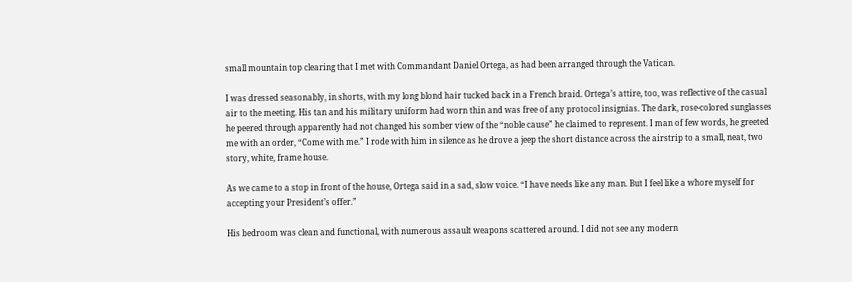small mountain top clearing that I met with Commandant Daniel Ortega, as had been arranged through the Vatican.

I was dressed seasonably, in shorts, with my long blond hair tucked back in a French braid. Ortega’s attire, too, was reflective of the casual air to the meeting. His tan and his military uniform had worn thin and was free of any protocol insignias. The dark, rose-colored sunglasses he peered through apparently had not changed his somber view of the “noble cause” he claimed to represent. I man of few words, he greeted me with an order, “Come with me.” I rode with him in silence as he drove a jeep the short distance across the airstrip to a small, neat, two story, white, frame house.

As we came to a stop in front of the house, Ortega said in a sad, slow voice. “I have needs like any man. But I feel like a whore myself for accepting your President’s offer.”

His bedroom was clean and functional, with numerous assault weapons scattered around. I did not see any modern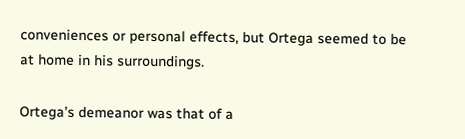conveniences or personal effects, but Ortega seemed to be at home in his surroundings.

Ortega’s demeanor was that of a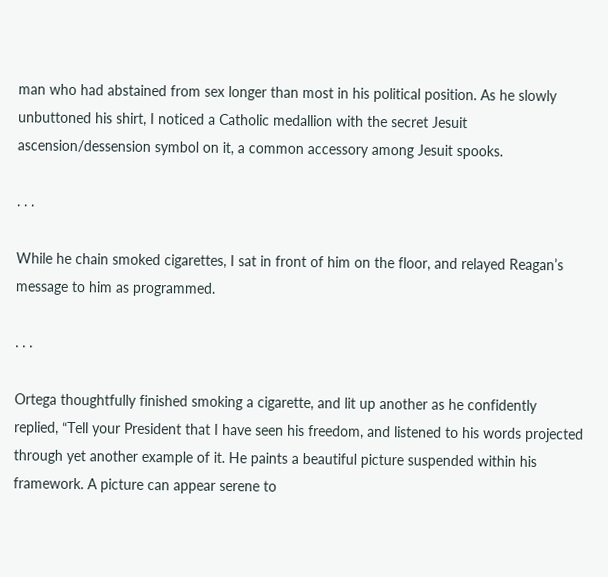man who had abstained from sex longer than most in his political position. As he slowly unbuttoned his shirt, I noticed a Catholic medallion with the secret Jesuit ascension/dessension symbol on it, a common accessory among Jesuit spooks.

. . .

While he chain smoked cigarettes, I sat in front of him on the floor, and relayed Reagan’s message to him as programmed.

. . .

Ortega thoughtfully finished smoking a cigarette, and lit up another as he confidently replied, “Tell your President that I have seen his freedom, and listened to his words projected through yet another example of it. He paints a beautiful picture suspended within his framework. A picture can appear serene to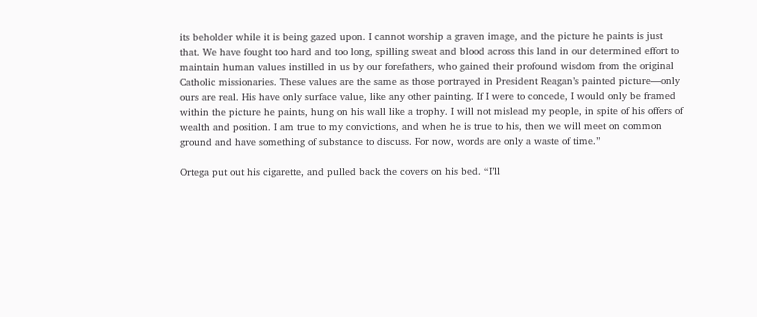its beholder while it is being gazed upon. I cannot worship a graven image, and the picture he paints is just that. We have fought too hard and too long, spilling sweat and blood across this land in our determined effort to maintain human values instilled in us by our forefathers, who gained their profound wisdom from the original Catholic missionaries. These values are the same as those portrayed in President Reagan’s painted picture—only ours are real. His have only surface value, like any other painting. If I were to concede, I would only be framed within the picture he paints, hung on his wall like a trophy. I will not mislead my people, in spite of his offers of wealth and position. I am true to my convictions, and when he is true to his, then we will meet on common ground and have something of substance to discuss. For now, words are only a waste of time.”

Ortega put out his cigarette, and pulled back the covers on his bed. “I’ll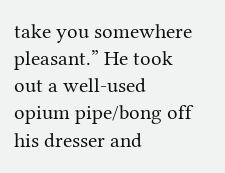take you somewhere pleasant.” He took out a well-used opium pipe/bong off his dresser and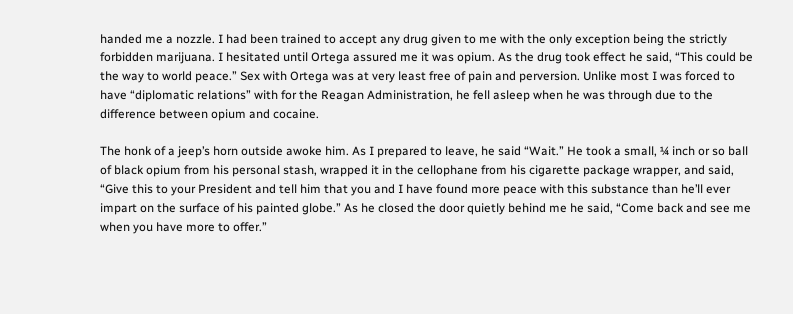handed me a nozzle. I had been trained to accept any drug given to me with the only exception being the strictly forbidden marijuana. I hesitated until Ortega assured me it was opium. As the drug took effect he said, “This could be the way to world peace.” Sex with Ortega was at very least free of pain and perversion. Unlike most I was forced to have “diplomatic relations” with for the Reagan Administration, he fell asleep when he was through due to the difference between opium and cocaine.

The honk of a jeep’s horn outside awoke him. As I prepared to leave, he said “Wait.” He took a small, ¼ inch or so ball of black opium from his personal stash, wrapped it in the cellophane from his cigarette package wrapper, and said, “Give this to your President and tell him that you and I have found more peace with this substance than he’ll ever impart on the surface of his painted globe.” As he closed the door quietly behind me he said, “Come back and see me when you have more to offer.”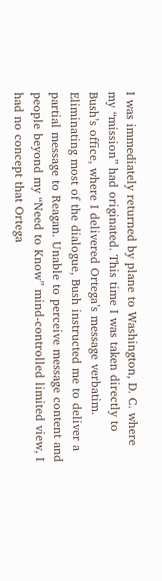I was immediately returned by plane to Washington, D. C. where my “mission” had originated. This time I was taken directly to Bush’s office, where I delivered Ortega’s message verbatim. Eliminating most of the dialogue, Bush instructed me to deliver a partial message to Reagan. Unable to perceive message content and people beyond my “Need to Know” mind-controlled limited view, I had no concept that Ortega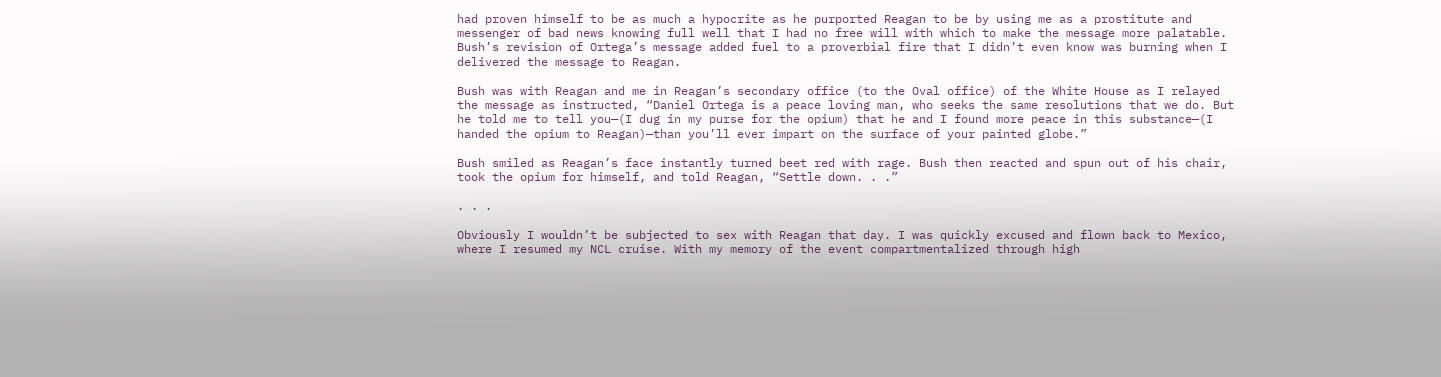had proven himself to be as much a hypocrite as he purported Reagan to be by using me as a prostitute and messenger of bad news knowing full well that I had no free will with which to make the message more palatable. Bush’s revision of Ortega’s message added fuel to a proverbial fire that I didn’t even know was burning when I delivered the message to Reagan.

Bush was with Reagan and me in Reagan’s secondary office (to the Oval office) of the White House as I relayed the message as instructed, “Daniel Ortega is a peace loving man, who seeks the same resolutions that we do. But he told me to tell you—(I dug in my purse for the opium) that he and I found more peace in this substance—(I handed the opium to Reagan)—than you’ll ever impart on the surface of your painted globe.”

Bush smiled as Reagan’s face instantly turned beet red with rage. Bush then reacted and spun out of his chair, took the opium for himself, and told Reagan, “Settle down. . .”

. . .

Obviously I wouldn’t be subjected to sex with Reagan that day. I was quickly excused and flown back to Mexico, where I resumed my NCL cruise. With my memory of the event compartmentalized through high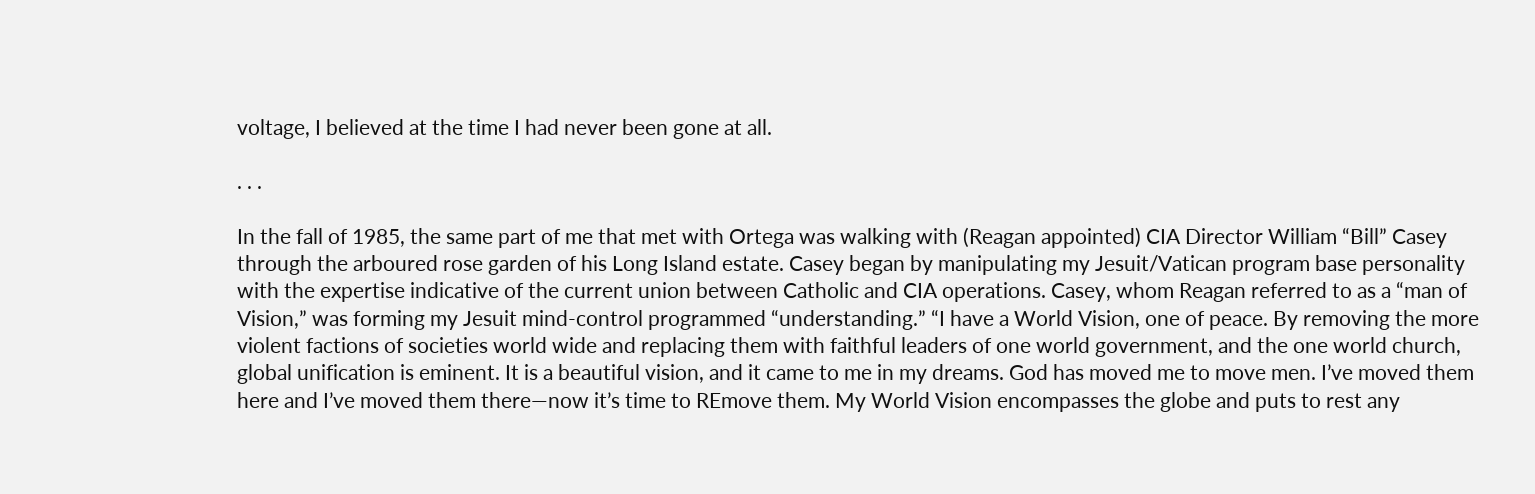voltage, I believed at the time I had never been gone at all.

. . .

In the fall of 1985, the same part of me that met with Ortega was walking with (Reagan appointed) CIA Director William “Bill” Casey through the arboured rose garden of his Long Island estate. Casey began by manipulating my Jesuit/Vatican program base personality with the expertise indicative of the current union between Catholic and CIA operations. Casey, whom Reagan referred to as a “man of Vision,” was forming my Jesuit mind-control programmed “understanding.” “I have a World Vision, one of peace. By removing the more violent factions of societies world wide and replacing them with faithful leaders of one world government, and the one world church, global unification is eminent. It is a beautiful vision, and it came to me in my dreams. God has moved me to move men. I’ve moved them here and I’ve moved them there—now it’s time to REmove them. My World Vision encompasses the globe and puts to rest any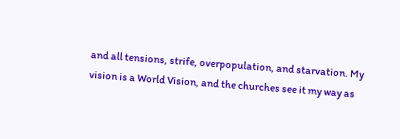and all tensions, strife, overpopulation, and starvation. My vision is a World Vision, and the churches see it my way as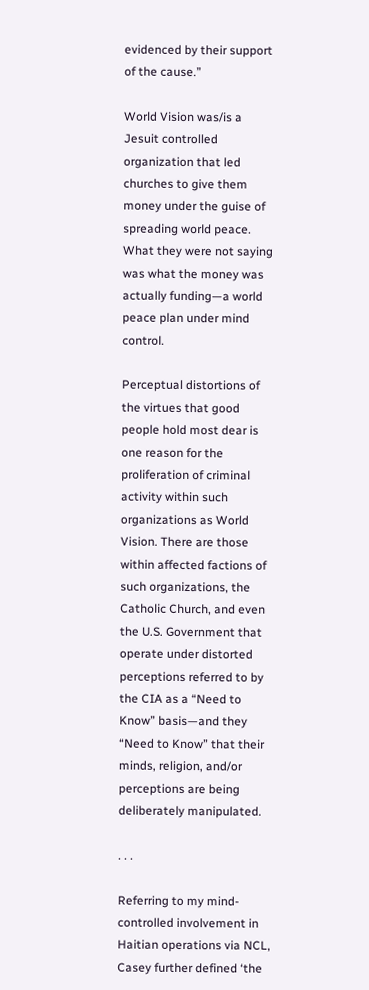evidenced by their support of the cause.”

World Vision was/is a Jesuit controlled organization that led churches to give them money under the guise of spreading world peace. What they were not saying was what the money was actually funding—a world peace plan under mind control.

Perceptual distortions of the virtues that good people hold most dear is one reason for the proliferation of criminal activity within such organizations as World Vision. There are those within affected factions of such organizations, the Catholic Church, and even the U.S. Government that operate under distorted perceptions referred to by the CIA as a “Need to Know” basis—and they “Need to Know” that their minds, religion, and/or perceptions are being deliberately manipulated.

. . .

Referring to my mind-controlled involvement in Haitian operations via NCL, Casey further defined ‘the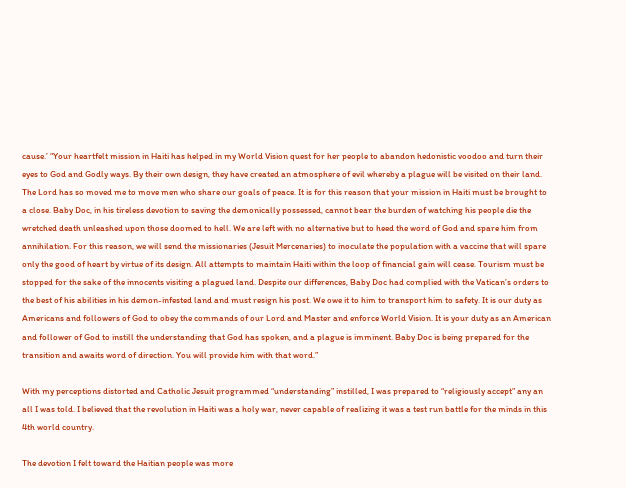cause.’ “Your heartfelt mission in Haiti has helped in my World Vision quest for her people to abandon hedonistic voodoo and turn their eyes to God and Godly ways. By their own design, they have created an atmosphere of evil whereby a plague will be visited on their land. The Lord has so moved me to move men who share our goals of peace. It is for this reason that your mission in Haiti must be brought to a close. Baby Doc, in his tireless devotion to saving the demonically possessed, cannot bear the burden of watching his people die the wretched death unleashed upon those doomed to hell. We are left with no alternative but to heed the word of God and spare him from annihilation. For this reason, we will send the missionaries (Jesuit Mercenaries) to inoculate the population with a vaccine that will spare only the good of heart by virtue of its design. All attempts to maintain Haiti within the loop of financial gain will cease. Tourism must be stopped for the sake of the innocents visiting a plagued land. Despite our differences, Baby Doc had complied with the Vatican’s orders to the best of his abilities in his demon-infested land and must resign his post. We owe it to him to transport him to safety. It is our duty as Americans and followers of God to obey the commands of our Lord and Master and enforce World Vision. It is your duty as an American and follower of God to instill the understanding that God has spoken, and a plague is imminent. Baby Doc is being prepared for the transition and awaits word of direction. You will provide him with that word.”

With my perceptions distorted and Catholic Jesuit programmed “understanding” instilled, I was prepared to “religiously accept” any an all I was told. I believed that the revolution in Haiti was a holy war, never capable of realizing it was a test run battle for the minds in this 4th world country.

The devotion I felt toward the Haitian people was more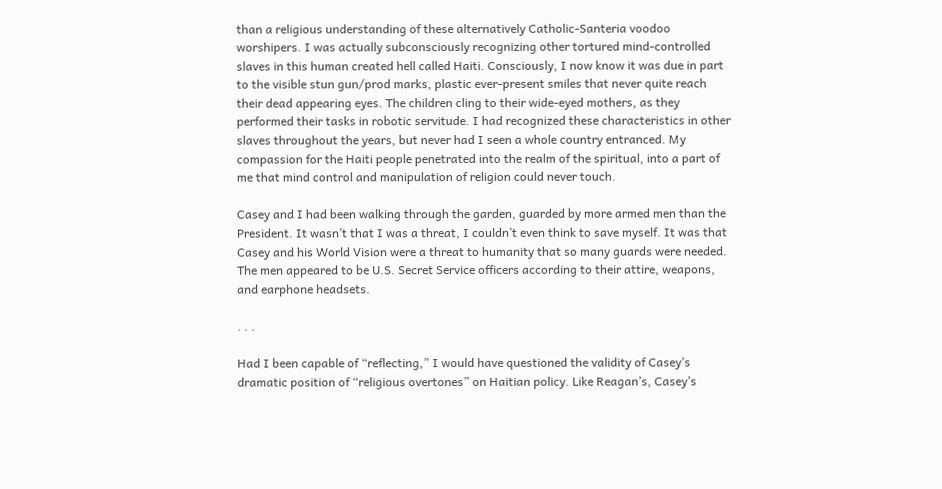than a religious understanding of these alternatively Catholic-Santeria voodoo worshipers. I was actually subconsciously recognizing other tortured mind-controlled slaves in this human created hell called Haiti. Consciously, I now know it was due in part to the visible stun gun/prod marks, plastic ever-present smiles that never quite reach their dead appearing eyes. The children cling to their wide-eyed mothers, as they performed their tasks in robotic servitude. I had recognized these characteristics in other slaves throughout the years, but never had I seen a whole country entranced. My compassion for the Haiti people penetrated into the realm of the spiritual, into a part of me that mind control and manipulation of religion could never touch.

Casey and I had been walking through the garden, guarded by more armed men than the President. It wasn’t that I was a threat, I couldn’t even think to save myself. It was that Casey and his World Vision were a threat to humanity that so many guards were needed. The men appeared to be U.S. Secret Service officers according to their attire, weapons, and earphone headsets.

. . .

Had I been capable of “reflecting,” I would have questioned the validity of Casey’s dramatic position of “religious overtones” on Haitian policy. Like Reagan’s, Casey’s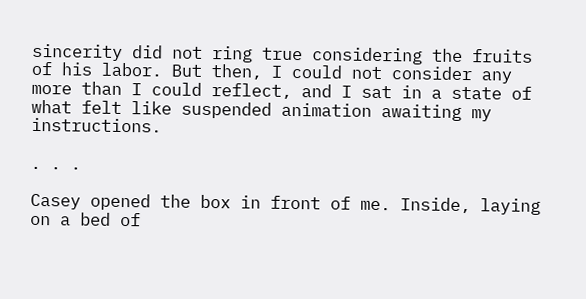sincerity did not ring true considering the fruits of his labor. But then, I could not consider any more than I could reflect, and I sat in a state of what felt like suspended animation awaiting my instructions.

. . .

Casey opened the box in front of me. Inside, laying on a bed of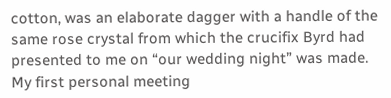cotton, was an elaborate dagger with a handle of the same rose crystal from which the crucifix Byrd had presented to me on “our wedding night” was made. My first personal meeting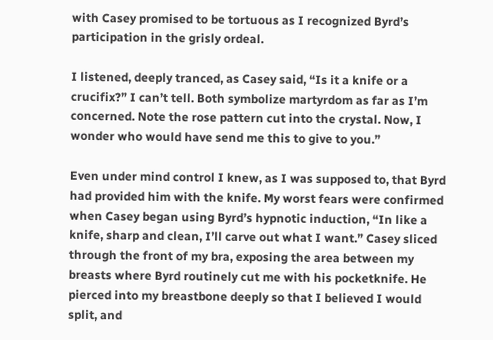with Casey promised to be tortuous as I recognized Byrd’s participation in the grisly ordeal.

I listened, deeply tranced, as Casey said, “Is it a knife or a crucifix?” I can’t tell. Both symbolize martyrdom as far as I’m concerned. Note the rose pattern cut into the crystal. Now, I wonder who would have send me this to give to you.”

Even under mind control I knew, as I was supposed to, that Byrd had provided him with the knife. My worst fears were confirmed when Casey began using Byrd’s hypnotic induction, “In like a knife, sharp and clean, I’ll carve out what I want.” Casey sliced through the front of my bra, exposing the area between my breasts where Byrd routinely cut me with his pocketknife. He pierced into my breastbone deeply so that I believed I would split, and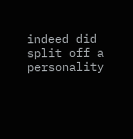indeed did split off a personality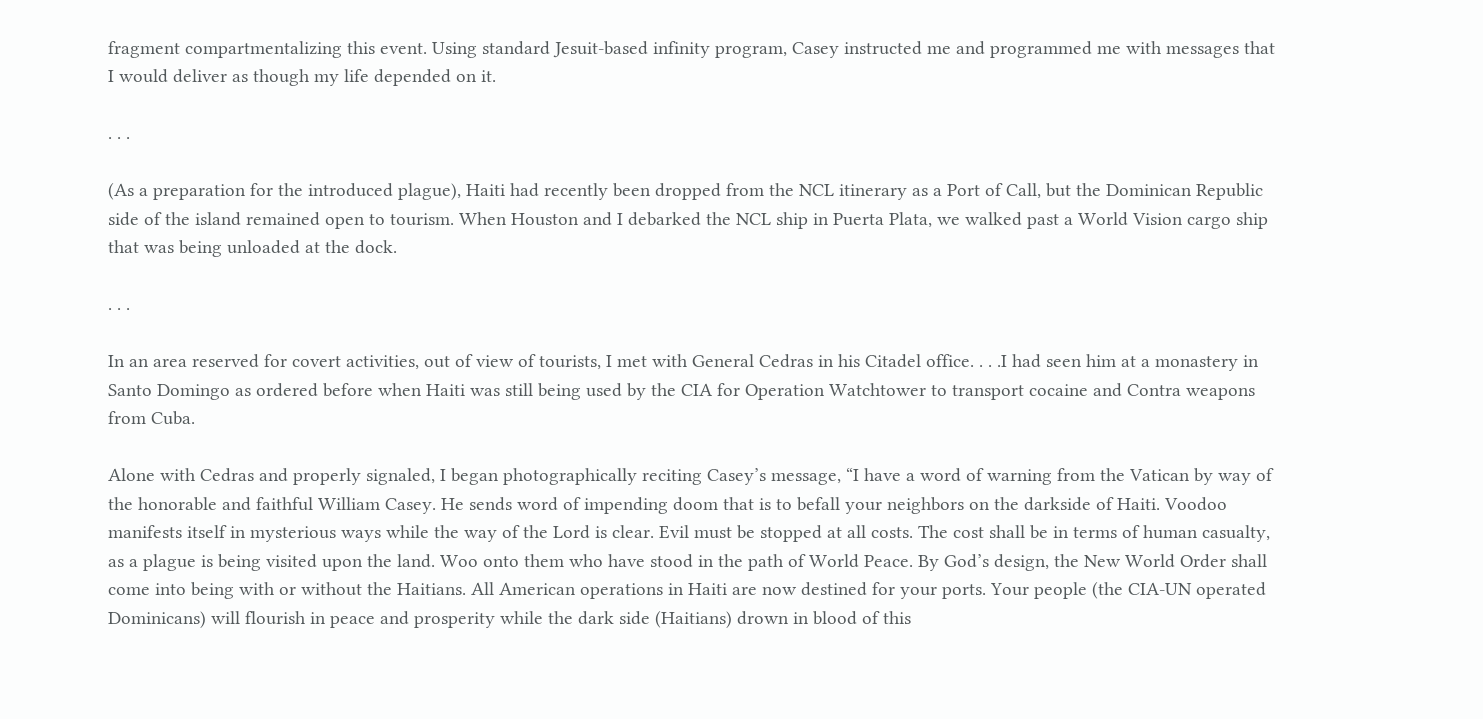fragment compartmentalizing this event. Using standard Jesuit-based infinity program, Casey instructed me and programmed me with messages that I would deliver as though my life depended on it.

. . .

(As a preparation for the introduced plague), Haiti had recently been dropped from the NCL itinerary as a Port of Call, but the Dominican Republic side of the island remained open to tourism. When Houston and I debarked the NCL ship in Puerta Plata, we walked past a World Vision cargo ship that was being unloaded at the dock.

. . .

In an area reserved for covert activities, out of view of tourists, I met with General Cedras in his Citadel office. . . .I had seen him at a monastery in Santo Domingo as ordered before when Haiti was still being used by the CIA for Operation Watchtower to transport cocaine and Contra weapons from Cuba.

Alone with Cedras and properly signaled, I began photographically reciting Casey’s message, “I have a word of warning from the Vatican by way of the honorable and faithful William Casey. He sends word of impending doom that is to befall your neighbors on the darkside of Haiti. Voodoo manifests itself in mysterious ways while the way of the Lord is clear. Evil must be stopped at all costs. The cost shall be in terms of human casualty, as a plague is being visited upon the land. Woo onto them who have stood in the path of World Peace. By God’s design, the New World Order shall come into being with or without the Haitians. All American operations in Haiti are now destined for your ports. Your people (the CIA-UN operated Dominicans) will flourish in peace and prosperity while the dark side (Haitians) drown in blood of this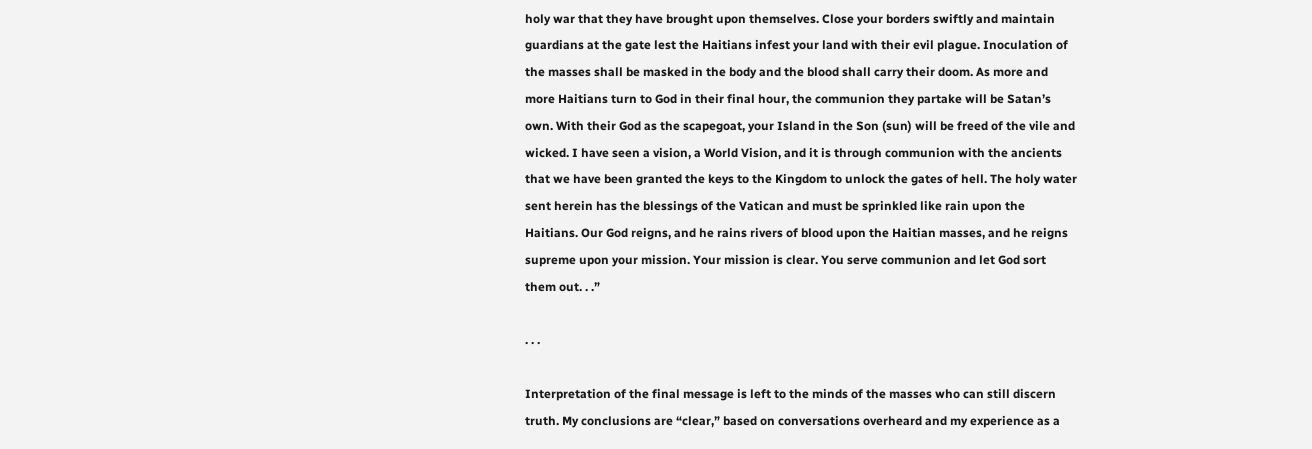holy war that they have brought upon themselves. Close your borders swiftly and maintain guardians at the gate lest the Haitians infest your land with their evil plague. Inoculation of the masses shall be masked in the body and the blood shall carry their doom. As more and more Haitians turn to God in their final hour, the communion they partake will be Satan’s own. With their God as the scapegoat, your Island in the Son (sun) will be freed of the vile and wicked. I have seen a vision, a World Vision, and it is through communion with the ancients that we have been granted the keys to the Kingdom to unlock the gates of hell. The holy water sent herein has the blessings of the Vatican and must be sprinkled like rain upon the Haitians. Our God reigns, and he rains rivers of blood upon the Haitian masses, and he reigns supreme upon your mission. Your mission is clear. You serve communion and let God sort them out. . .”

. . .

Interpretation of the final message is left to the minds of the masses who can still discern truth. My conclusions are “clear,” based on conversations overheard and my experience as a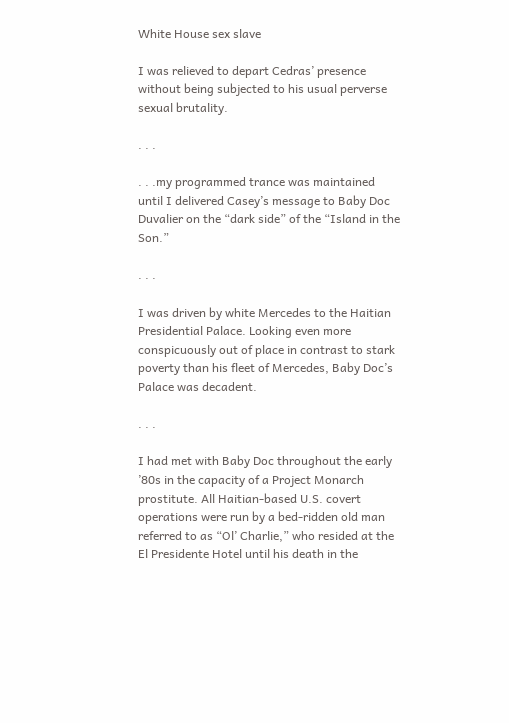White House sex slave

I was relieved to depart Cedras’ presence without being subjected to his usual perverse sexual brutality.

. . .

. . .my programmed trance was maintained until I delivered Casey’s message to Baby Doc Duvalier on the “dark side” of the “Island in the Son.”

. . .

I was driven by white Mercedes to the Haitian Presidential Palace. Looking even more conspicuously out of place in contrast to stark poverty than his fleet of Mercedes, Baby Doc’s Palace was decadent.

. . .

I had met with Baby Doc throughout the early ’80s in the capacity of a Project Monarch prostitute. All Haitian-based U.S. covert operations were run by a bed-ridden old man referred to as “Ol’ Charlie,” who resided at the El Presidente Hotel until his death in the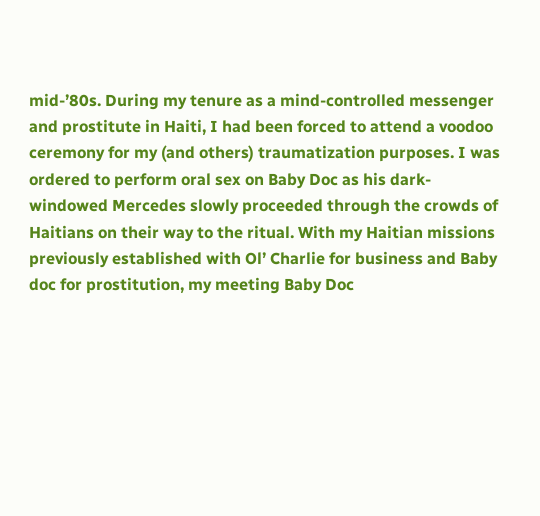mid-’80s. During my tenure as a mind-controlled messenger and prostitute in Haiti, I had been forced to attend a voodoo ceremony for my (and others) traumatization purposes. I was ordered to perform oral sex on Baby Doc as his dark-windowed Mercedes slowly proceeded through the crowds of Haitians on their way to the ritual. With my Haitian missions previously established with Ol’ Charlie for business and Baby doc for prostitution, my meeting Baby Doc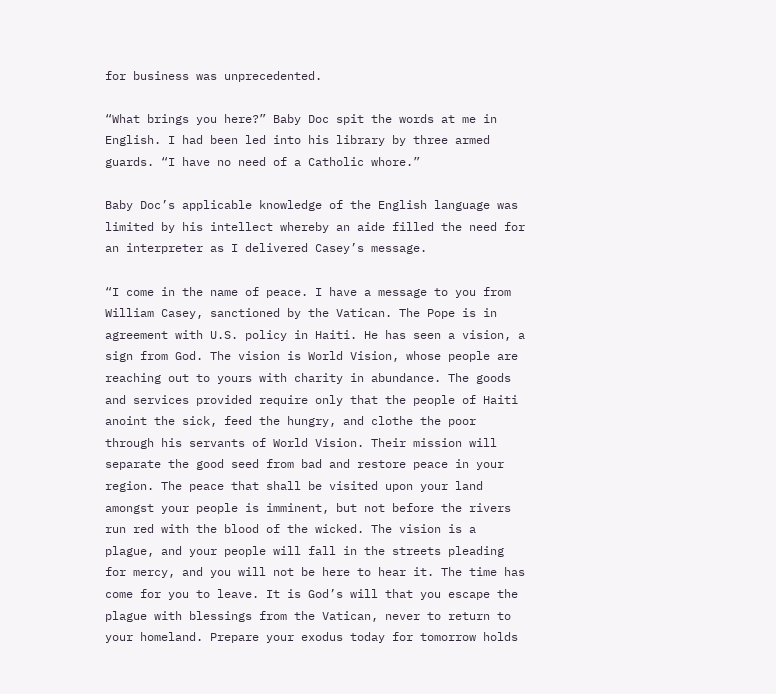for business was unprecedented.

“What brings you here?” Baby Doc spit the words at me in English. I had been led into his library by three armed guards. “I have no need of a Catholic whore.”

Baby Doc’s applicable knowledge of the English language was limited by his intellect whereby an aide filled the need for an interpreter as I delivered Casey’s message.

“I come in the name of peace. I have a message to you from William Casey, sanctioned by the Vatican. The Pope is in agreement with U.S. policy in Haiti. He has seen a vision, a sign from God. The vision is World Vision, whose people are reaching out to yours with charity in abundance. The goods and services provided require only that the people of Haiti anoint the sick, feed the hungry, and clothe the poor through his servants of World Vision. Their mission will separate the good seed from bad and restore peace in your region. The peace that shall be visited upon your land amongst your people is imminent, but not before the rivers run red with the blood of the wicked. The vision is a plague, and your people will fall in the streets pleading for mercy, and you will not be here to hear it. The time has come for you to leave. It is God’s will that you escape the plague with blessings from the Vatican, never to return to your homeland. Prepare your exodus today for tomorrow holds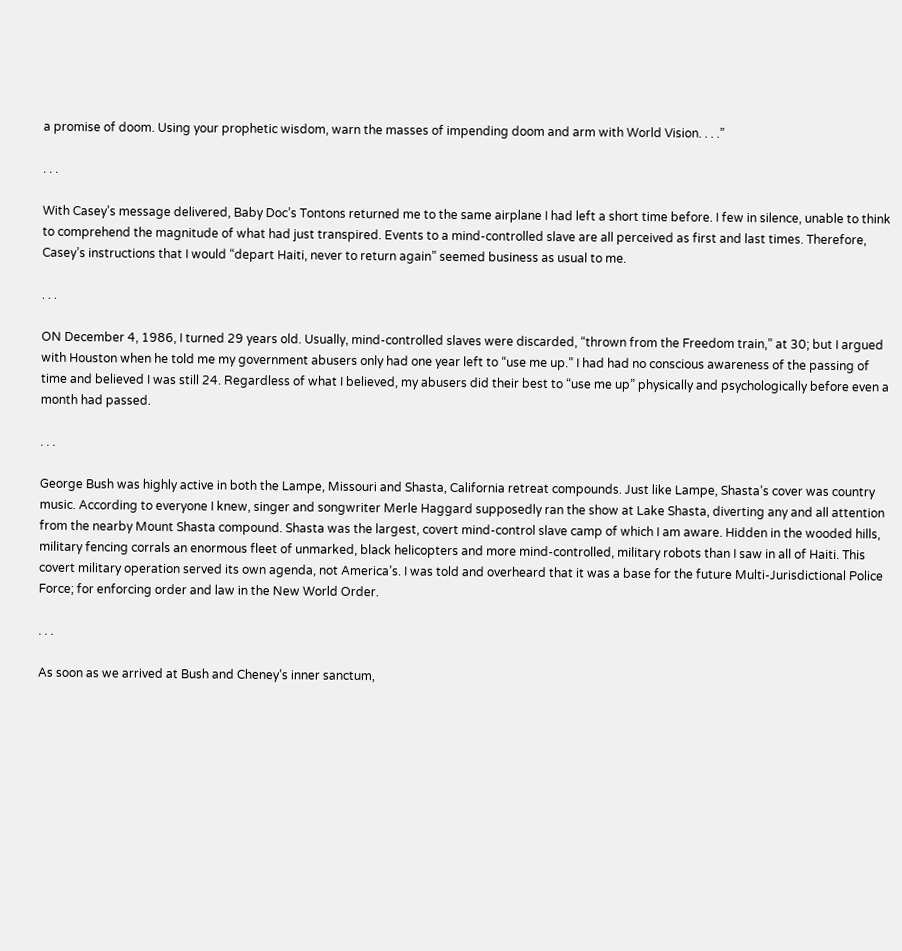a promise of doom. Using your prophetic wisdom, warn the masses of impending doom and arm with World Vision. . . .”

. . .

With Casey’s message delivered, Baby Doc’s Tontons returned me to the same airplane I had left a short time before. I few in silence, unable to think to comprehend the magnitude of what had just transpired. Events to a mind-controlled slave are all perceived as first and last times. Therefore, Casey’s instructions that I would “depart Haiti, never to return again” seemed business as usual to me.

. . .

ON December 4, 1986, I turned 29 years old. Usually, mind-controlled slaves were discarded, “thrown from the Freedom train,” at 30; but I argued with Houston when he told me my government abusers only had one year left to “use me up.” I had had no conscious awareness of the passing of time and believed I was still 24. Regardless of what I believed, my abusers did their best to “use me up” physically and psychologically before even a month had passed.

. . .

George Bush was highly active in both the Lampe, Missouri and Shasta, California retreat compounds. Just like Lampe, Shasta’s cover was country music. According to everyone I knew, singer and songwriter Merle Haggard supposedly ran the show at Lake Shasta, diverting any and all attention from the nearby Mount Shasta compound. Shasta was the largest, covert mind-control slave camp of which I am aware. Hidden in the wooded hills, military fencing corrals an enormous fleet of unmarked, black helicopters and more mind-controlled, military robots than I saw in all of Haiti. This covert military operation served its own agenda, not America’s. I was told and overheard that it was a base for the future Multi-Jurisdictional Police Force; for enforcing order and law in the New World Order.

. . .

As soon as we arrived at Bush and Cheney’s inner sanctum,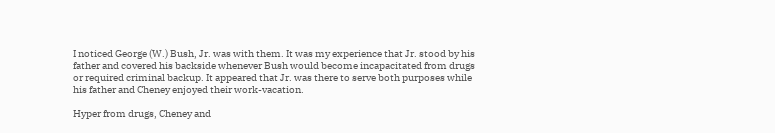I noticed George (W.) Bush, Jr. was with them. It was my experience that Jr. stood by his father and covered his backside whenever Bush would become incapacitated from drugs or required criminal backup. It appeared that Jr. was there to serve both purposes while his father and Cheney enjoyed their work-vacation.

Hyper from drugs, Cheney and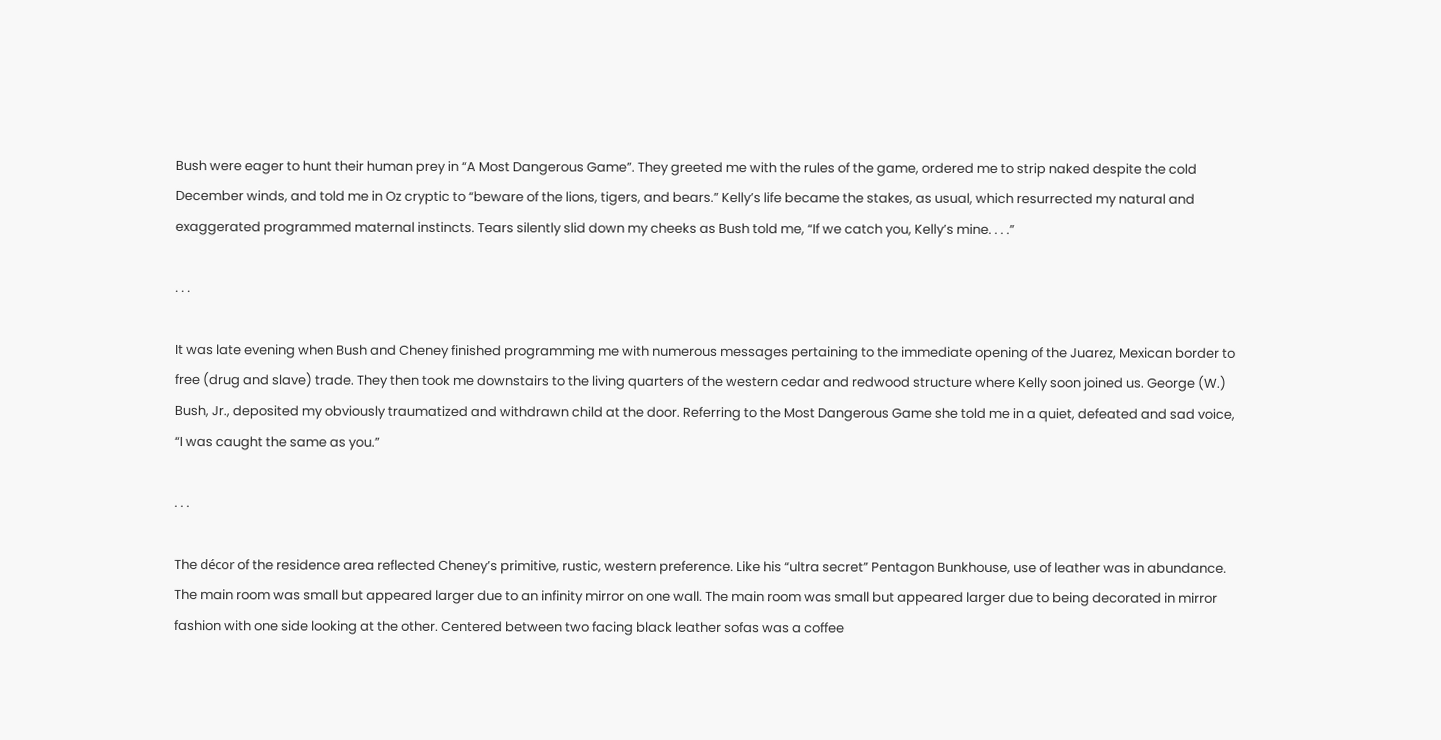Bush were eager to hunt their human prey in “A Most Dangerous Game”. They greeted me with the rules of the game, ordered me to strip naked despite the cold December winds, and told me in Oz cryptic to “beware of the lions, tigers, and bears.” Kelly’s life became the stakes, as usual, which resurrected my natural and exaggerated programmed maternal instincts. Tears silently slid down my cheeks as Bush told me, “If we catch you, Kelly’s mine. . . .”

. . .

It was late evening when Bush and Cheney finished programming me with numerous messages pertaining to the immediate opening of the Juarez, Mexican border to free (drug and slave) trade. They then took me downstairs to the living quarters of the western cedar and redwood structure where Kelly soon joined us. George (W.) Bush, Jr., deposited my obviously traumatized and withdrawn child at the door. Referring to the Most Dangerous Game she told me in a quiet, defeated and sad voice, “I was caught the same as you.”

. . .

The décor of the residence area reflected Cheney’s primitive, rustic, western preference. Like his “ultra secret” Pentagon Bunkhouse, use of leather was in abundance. The main room was small but appeared larger due to an infinity mirror on one wall. The main room was small but appeared larger due to being decorated in mirror fashion with one side looking at the other. Centered between two facing black leather sofas was a coffee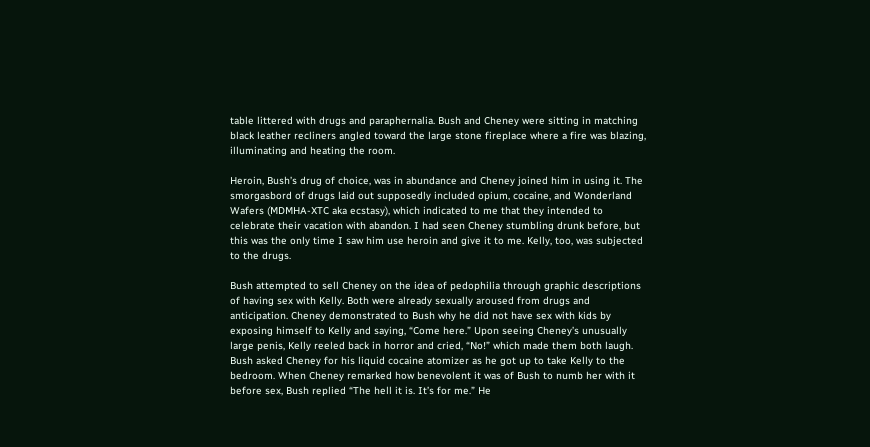table littered with drugs and paraphernalia. Bush and Cheney were sitting in matching black leather recliners angled toward the large stone fireplace where a fire was blazing, illuminating and heating the room.

Heroin, Bush’s drug of choice, was in abundance and Cheney joined him in using it. The smorgasbord of drugs laid out supposedly included opium, cocaine, and Wonderland Wafers (MDMHA-XTC aka ecstasy), which indicated to me that they intended to celebrate their vacation with abandon. I had seen Cheney stumbling drunk before, but this was the only time I saw him use heroin and give it to me. Kelly, too, was subjected to the drugs.

Bush attempted to sell Cheney on the idea of pedophilia through graphic descriptions of having sex with Kelly. Both were already sexually aroused from drugs and anticipation. Cheney demonstrated to Bush why he did not have sex with kids by exposing himself to Kelly and saying, “Come here.” Upon seeing Cheney’s unusually large penis, Kelly reeled back in horror and cried, “No!” which made them both laugh. Bush asked Cheney for his liquid cocaine atomizer as he got up to take Kelly to the bedroom. When Cheney remarked how benevolent it was of Bush to numb her with it before sex, Bush replied “The hell it is. It’s for me.” He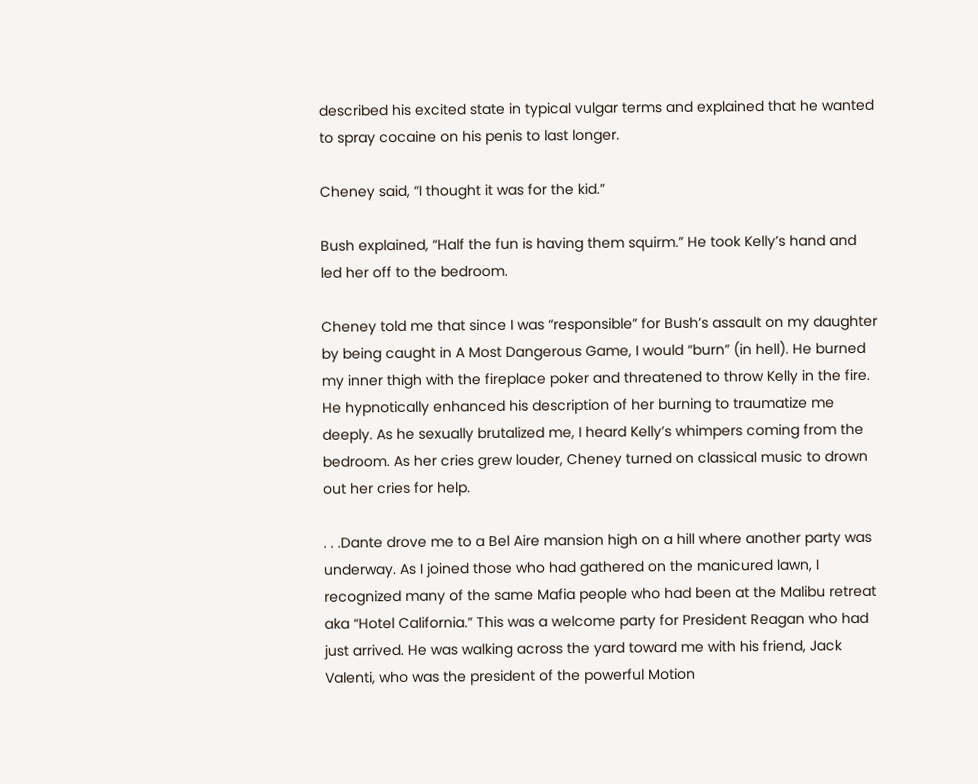described his excited state in typical vulgar terms and explained that he wanted to spray cocaine on his penis to last longer.

Cheney said, “I thought it was for the kid.”

Bush explained, “Half the fun is having them squirm.” He took Kelly’s hand and led her off to the bedroom.

Cheney told me that since I was “responsible” for Bush’s assault on my daughter by being caught in A Most Dangerous Game, I would “burn” (in hell). He burned my inner thigh with the fireplace poker and threatened to throw Kelly in the fire. He hypnotically enhanced his description of her burning to traumatize me deeply. As he sexually brutalized me, I heard Kelly’s whimpers coming from the bedroom. As her cries grew louder, Cheney turned on classical music to drown out her cries for help.

. . .Dante drove me to a Bel Aire mansion high on a hill where another party was underway. As I joined those who had gathered on the manicured lawn, I recognized many of the same Mafia people who had been at the Malibu retreat aka “Hotel California.” This was a welcome party for President Reagan who had just arrived. He was walking across the yard toward me with his friend, Jack Valenti, who was the president of the powerful Motion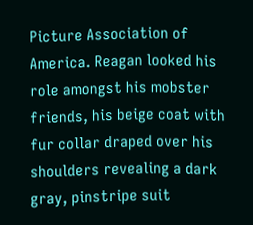Picture Association of America. Reagan looked his role amongst his mobster friends, his beige coat with fur collar draped over his shoulders revealing a dark gray, pinstripe suit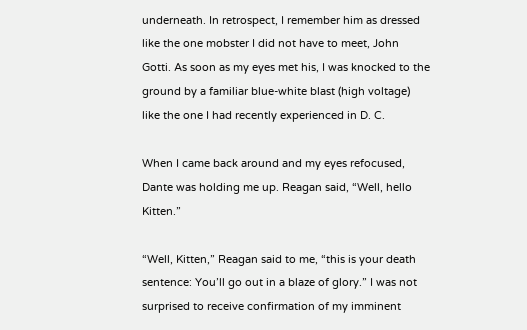underneath. In retrospect, I remember him as dressed like the one mobster I did not have to meet, John Gotti. As soon as my eyes met his, I was knocked to the ground by a familiar blue-white blast (high voltage) like the one I had recently experienced in D. C.

When I came back around and my eyes refocused, Dante was holding me up. Reagan said, “Well, hello Kitten.”

“Well, Kitten,” Reagan said to me, “this is your death sentence: You’ll go out in a blaze of glory.” I was not surprised to receive confirmation of my imminent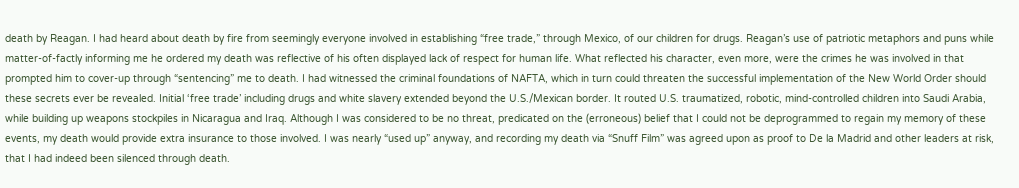death by Reagan. I had heard about death by fire from seemingly everyone involved in establishing “free trade,” through Mexico, of our children for drugs. Reagan’s use of patriotic metaphors and puns while matter-of-factly informing me he ordered my death was reflective of his often displayed lack of respect for human life. What reflected his character, even more, were the crimes he was involved in that prompted him to cover-up through “sentencing” me to death. I had witnessed the criminal foundations of NAFTA, which in turn could threaten the successful implementation of the New World Order should these secrets ever be revealed. Initial ‘free trade’ including drugs and white slavery extended beyond the U.S./Mexican border. It routed U.S. traumatized, robotic, mind-controlled children into Saudi Arabia, while building up weapons stockpiles in Nicaragua and Iraq. Although I was considered to be no threat, predicated on the (erroneous) belief that I could not be deprogrammed to regain my memory of these events, my death would provide extra insurance to those involved. I was nearly “used up” anyway, and recording my death via “Snuff Film” was agreed upon as proof to De la Madrid and other leaders at risk, that I had indeed been silenced through death.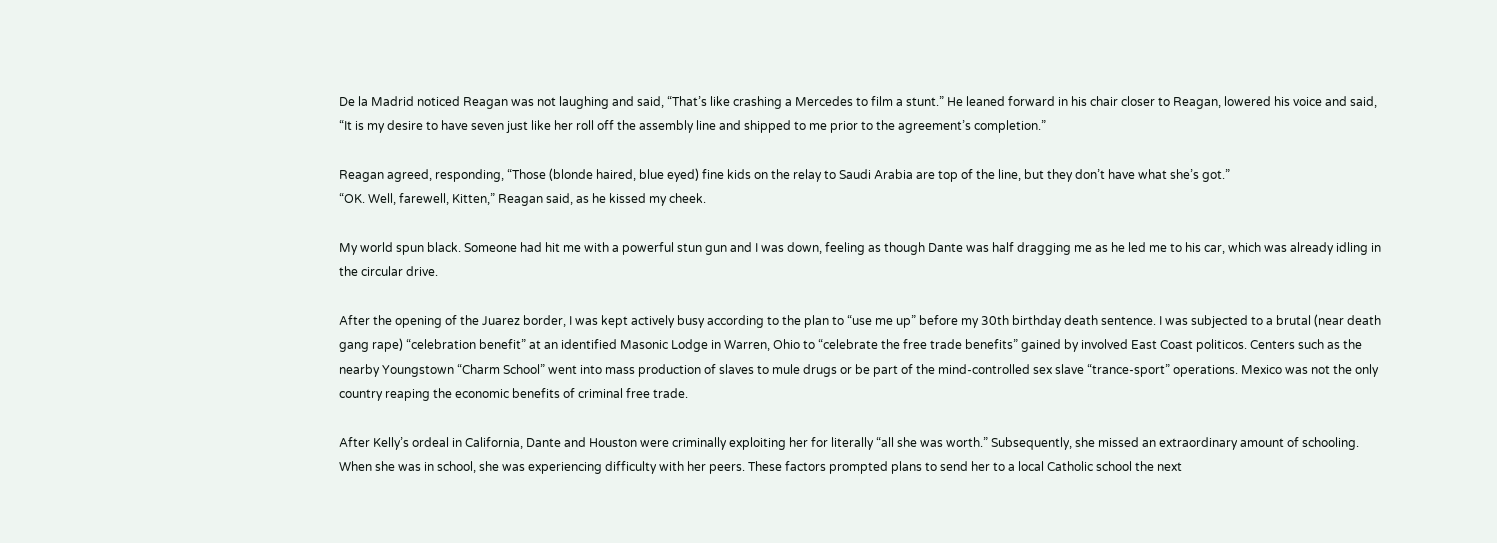De la Madrid noticed Reagan was not laughing and said, “That’s like crashing a Mercedes to film a stunt.” He leaned forward in his chair closer to Reagan, lowered his voice and said, “It is my desire to have seven just like her roll off the assembly line and shipped to me prior to the agreement’s completion.”

Reagan agreed, responding, “Those (blonde haired, blue eyed) fine kids on the relay to Saudi Arabia are top of the line, but they don’t have what she’s got.”
“OK. Well, farewell, Kitten,” Reagan said, as he kissed my cheek.

My world spun black. Someone had hit me with a powerful stun gun and I was down, feeling as though Dante was half dragging me as he led me to his car, which was already idling in the circular drive.

After the opening of the Juarez border, I was kept actively busy according to the plan to “use me up” before my 30th birthday death sentence. I was subjected to a brutal (near death gang rape) “celebration benefit” at an identified Masonic Lodge in Warren, Ohio to “celebrate the free trade benefits” gained by involved East Coast politicos. Centers such as the nearby Youngstown “Charm School” went into mass production of slaves to mule drugs or be part of the mind-controlled sex slave “trance-sport” operations. Mexico was not the only country reaping the economic benefits of criminal free trade.

After Kelly’s ordeal in California, Dante and Houston were criminally exploiting her for literally “all she was worth.” Subsequently, she missed an extraordinary amount of schooling. When she was in school, she was experiencing difficulty with her peers. These factors prompted plans to send her to a local Catholic school the next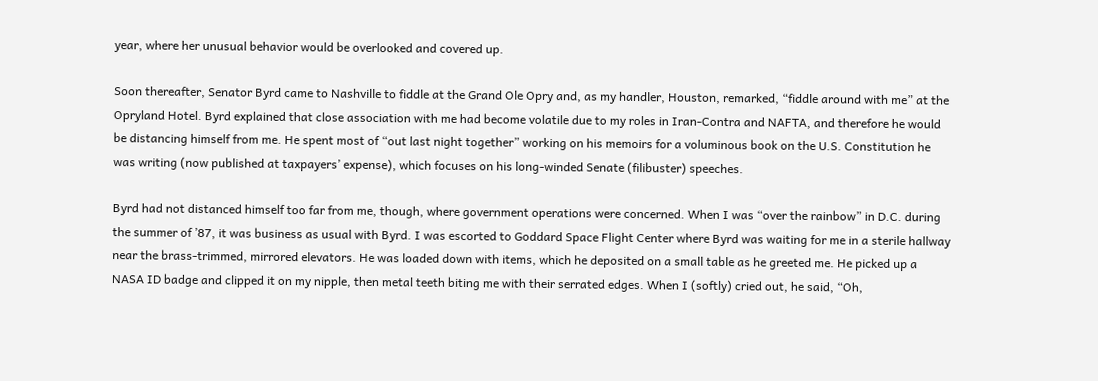year, where her unusual behavior would be overlooked and covered up.

Soon thereafter, Senator Byrd came to Nashville to fiddle at the Grand Ole Opry and, as my handler, Houston, remarked, “fiddle around with me” at the Opryland Hotel. Byrd explained that close association with me had become volatile due to my roles in Iran-Contra and NAFTA, and therefore he would be distancing himself from me. He spent most of “out last night together” working on his memoirs for a voluminous book on the U.S. Constitution he was writing (now published at taxpayers’ expense), which focuses on his long-winded Senate (filibuster) speeches.

Byrd had not distanced himself too far from me, though, where government operations were concerned. When I was “over the rainbow” in D.C. during the summer of ’87, it was business as usual with Byrd. I was escorted to Goddard Space Flight Center where Byrd was waiting for me in a sterile hallway near the brass-trimmed, mirrored elevators. He was loaded down with items, which he deposited on a small table as he greeted me. He picked up a NASA ID badge and clipped it on my nipple, then metal teeth biting me with their serrated edges. When I (softly) cried out, he said, “Oh,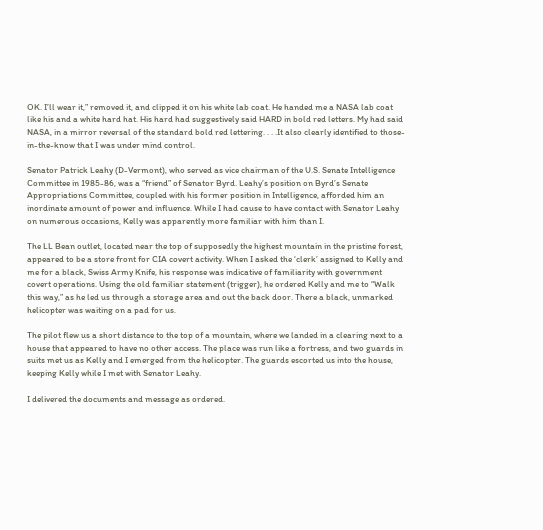OK. I’ll wear it,” removed it, and clipped it on his white lab coat. He handed me a NASA lab coat like his and a white hard hat. His hard had suggestively said HARD in bold red letters. My had said NASA, in a mirror reversal of the standard bold red lettering. . . .It also clearly identified to those-in-the-know that I was under mind control.

Senator Patrick Leahy (D-Vermont), who served as vice chairman of the U.S. Senate Intelligence Committee in 1985-86, was a “friend” of Senator Byrd. Leahy’s position on Byrd’s Senate Appropriations Committee, coupled with his former position in Intelligence, afforded him an inordinate amount of power and influence. While I had cause to have contact with Senator Leahy on numerous occasions, Kelly was apparently more familiar with him than I.

The LL Bean outlet, located near the top of supposedly the highest mountain in the pristine forest, appeared to be a store front for CIA covert activity. When I asked the ‘clerk’ assigned to Kelly and me for a black, Swiss Army Knife, his response was indicative of familiarity with government covert operations. Using the old familiar statement (trigger), he ordered Kelly and me to “Walk this way,” as he led us through a storage area and out the back door. There a black, unmarked helicopter was waiting on a pad for us.

The pilot flew us a short distance to the top of a mountain, where we landed in a clearing next to a house that appeared to have no other access. The place was run like a fortress, and two guards in suits met us as Kelly and I emerged from the helicopter. The guards escorted us into the house, keeping Kelly while I met with Senator Leahy.

I delivered the documents and message as ordered.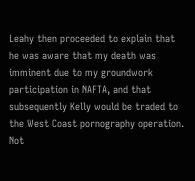Leahy then proceeded to explain that he was aware that my death was imminent due to my groundwork participation in NAFTA, and that subsequently Kelly would be traded to the West Coast pornography operation. Not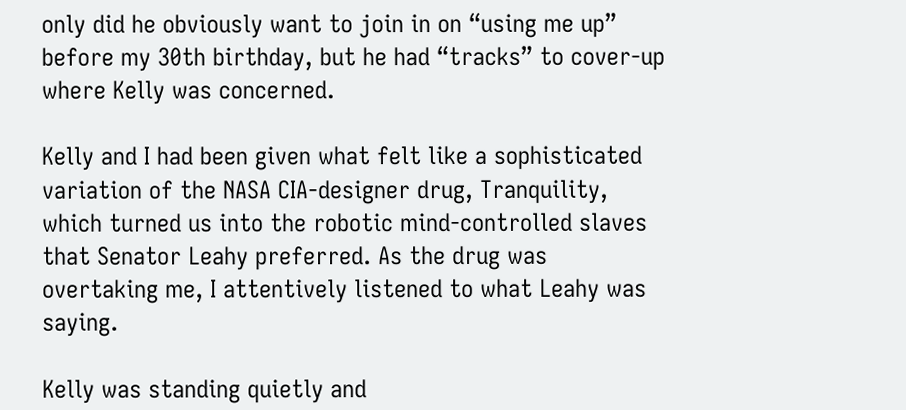only did he obviously want to join in on “using me up” before my 30th birthday, but he had “tracks” to cover-up where Kelly was concerned.

Kelly and I had been given what felt like a sophisticated variation of the NASA CIA-designer drug, Tranquility, which turned us into the robotic mind-controlled slaves that Senator Leahy preferred. As the drug was overtaking me, I attentively listened to what Leahy was saying.

Kelly was standing quietly and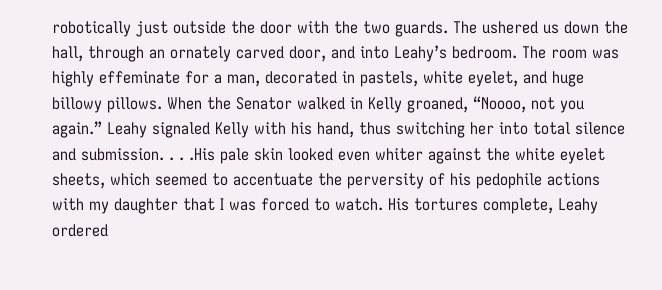robotically just outside the door with the two guards. The ushered us down the hall, through an ornately carved door, and into Leahy’s bedroom. The room was highly effeminate for a man, decorated in pastels, white eyelet, and huge billowy pillows. When the Senator walked in Kelly groaned, “Noooo, not you again.” Leahy signaled Kelly with his hand, thus switching her into total silence and submission. . . .His pale skin looked even whiter against the white eyelet sheets, which seemed to accentuate the perversity of his pedophile actions with my daughter that I was forced to watch. His tortures complete, Leahy ordered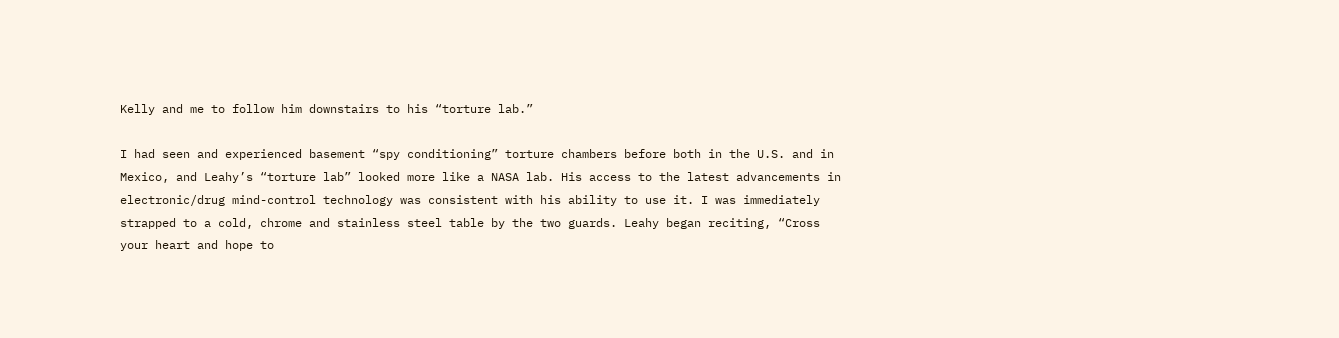Kelly and me to follow him downstairs to his “torture lab.”

I had seen and experienced basement “spy conditioning” torture chambers before both in the U.S. and in Mexico, and Leahy’s “torture lab” looked more like a NASA lab. His access to the latest advancements in electronic/drug mind-control technology was consistent with his ability to use it. I was immediately strapped to a cold, chrome and stainless steel table by the two guards. Leahy began reciting, “Cross your heart and hope to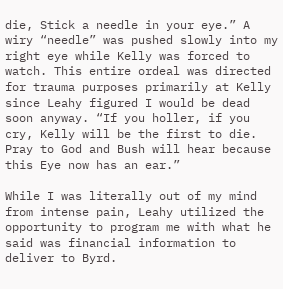die, Stick a needle in your eye.” A wiry “needle” was pushed slowly into my right eye while Kelly was forced to watch. This entire ordeal was directed for trauma purposes primarily at Kelly since Leahy figured I would be dead soon anyway. “If you holler, if you cry, Kelly will be the first to die. Pray to God and Bush will hear because this Eye now has an ear.”

While I was literally out of my mind from intense pain, Leahy utilized the opportunity to program me with what he said was financial information to deliver to Byrd.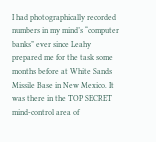I had photographically recorded numbers in my mind’s “computer banks” ever since Leahy prepared me for the task some months before at White Sands Missile Base in New Mexico. It was there in the TOP SECRET mind-control area of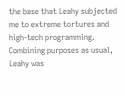the base that Leahy subjected me to extreme tortures and high-tech programming. Combining purposes as usual, Leahy was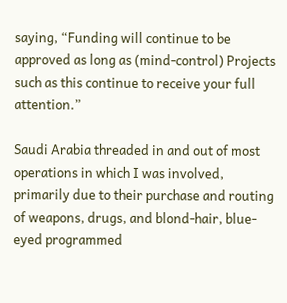saying, “Funding will continue to be approved as long as (mind-control) Projects such as this continue to receive your full attention.”

Saudi Arabia threaded in and out of most operations in which I was involved, primarily due to their purchase and routing of weapons, drugs, and blond-hair, blue-eyed programmed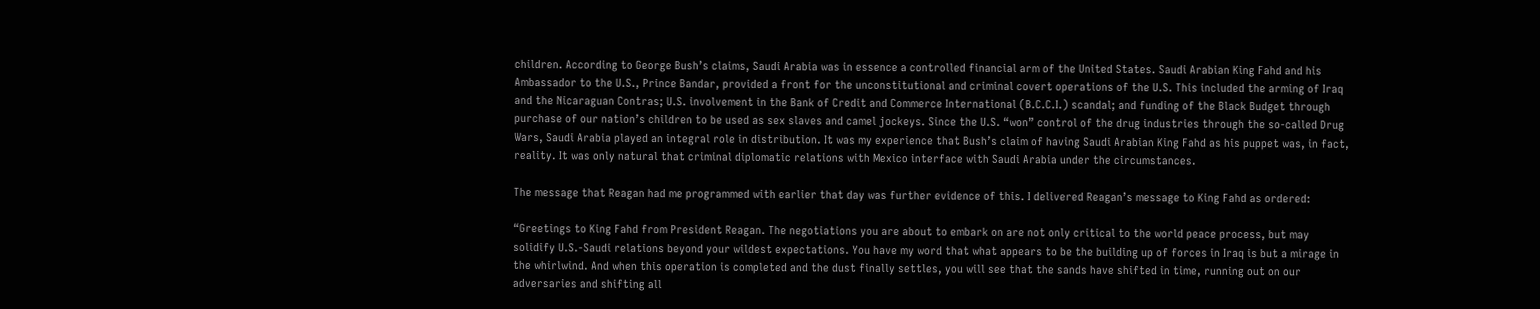children. According to George Bush’s claims, Saudi Arabia was in essence a controlled financial arm of the United States. Saudi Arabian King Fahd and his Ambassador to the U.S., Prince Bandar, provided a front for the unconstitutional and criminal covert operations of the U.S. This included the arming of Iraq and the Nicaraguan Contras; U.S. involvement in the Bank of Credit and Commerce International (B.C.C.I.) scandal; and funding of the Black Budget through purchase of our nation’s children to be used as sex slaves and camel jockeys. Since the U.S. “won” control of the drug industries through the so-called Drug Wars, Saudi Arabia played an integral role in distribution. It was my experience that Bush’s claim of having Saudi Arabian King Fahd as his puppet was, in fact, reality. It was only natural that criminal diplomatic relations with Mexico interface with Saudi Arabia under the circumstances.

The message that Reagan had me programmed with earlier that day was further evidence of this. I delivered Reagan’s message to King Fahd as ordered:

“Greetings to King Fahd from President Reagan. The negotiations you are about to embark on are not only critical to the world peace process, but may solidify U.S.-Saudi relations beyond your wildest expectations. You have my word that what appears to be the building up of forces in Iraq is but a mirage in the whirlwind. And when this operation is completed and the dust finally settles, you will see that the sands have shifted in time, running out on our adversaries and shifting all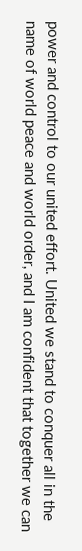power and control to our united effort. United we stand to conquer all in the name of world peace and world order, and I am confident that together we can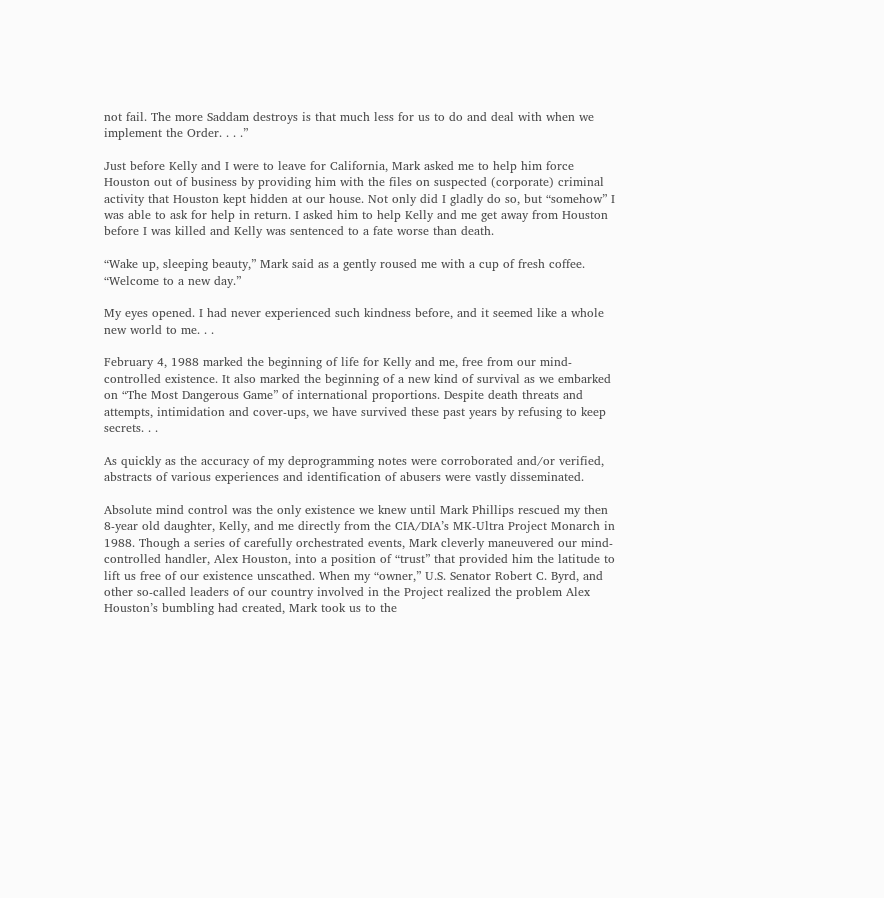not fail. The more Saddam destroys is that much less for us to do and deal with when we implement the Order. . . .”

Just before Kelly and I were to leave for California, Mark asked me to help him force Houston out of business by providing him with the files on suspected (corporate) criminal activity that Houston kept hidden at our house. Not only did I gladly do so, but “somehow” I was able to ask for help in return. I asked him to help Kelly and me get away from Houston before I was killed and Kelly was sentenced to a fate worse than death.

“Wake up, sleeping beauty,” Mark said as a gently roused me with a cup of fresh coffee. “Welcome to a new day.”

My eyes opened. I had never experienced such kindness before, and it seemed like a whole new world to me. . .

February 4, 1988 marked the beginning of life for Kelly and me, free from our mind-controlled existence. It also marked the beginning of a new kind of survival as we embarked on “The Most Dangerous Game” of international proportions. Despite death threats and attempts, intimidation and cover-ups, we have survived these past years by refusing to keep secrets. . .

As quickly as the accuracy of my deprogramming notes were corroborated and/or verified, abstracts of various experiences and identification of abusers were vastly disseminated.

Absolute mind control was the only existence we knew until Mark Phillips rescued my then 8-year old daughter, Kelly, and me directly from the CIA/DIA’s MK-Ultra Project Monarch in 1988. Though a series of carefully orchestrated events, Mark cleverly maneuvered our mind-controlled handler, Alex Houston, into a position of “trust” that provided him the latitude to lift us free of our existence unscathed. When my “owner,” U.S. Senator Robert C. Byrd, and other so-called leaders of our country involved in the Project realized the problem Alex Houston’s bumbling had created, Mark took us to the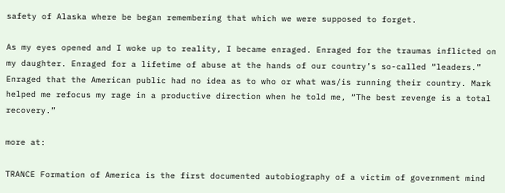safety of Alaska where be began remembering that which we were supposed to forget.

As my eyes opened and I woke up to reality, I became enraged. Enraged for the traumas inflicted on my daughter. Enraged for a lifetime of abuse at the hands of our country’s so-called “leaders.” Enraged that the American public had no idea as to who or what was/is running their country. Mark helped me refocus my rage in a productive direction when he told me, “The best revenge is a total recovery.”

more at:

TRANCE Formation of America is the first documented autobiography of a victim of government mind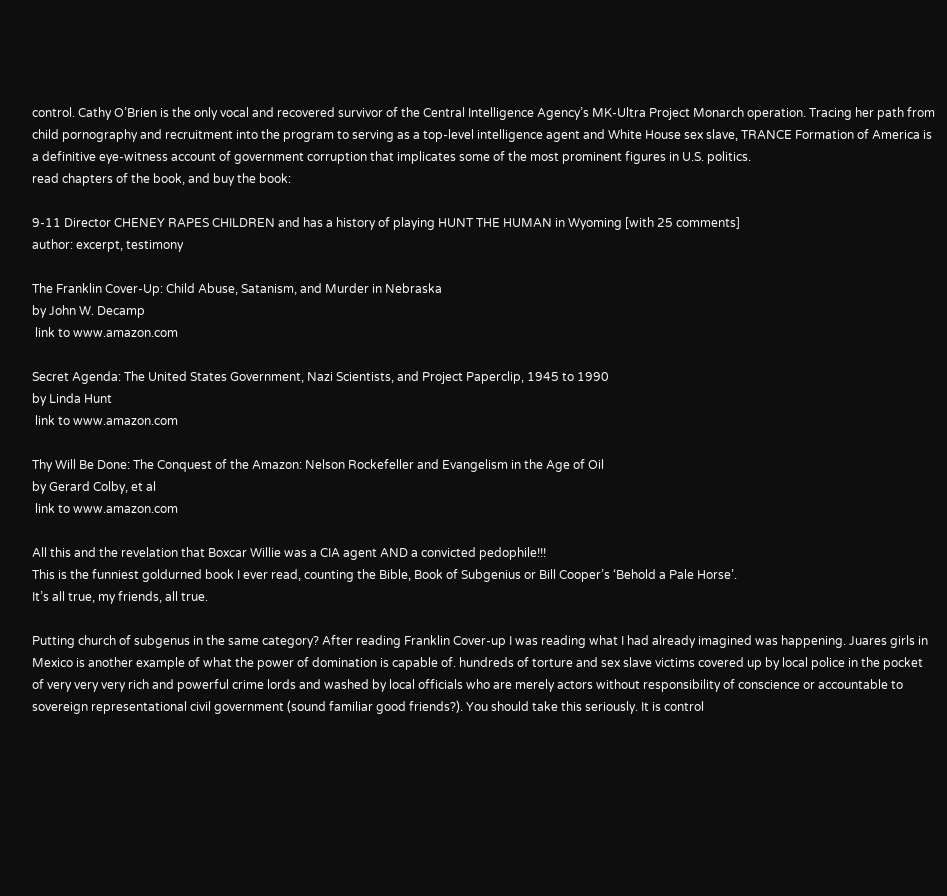control. Cathy O’Brien is the only vocal and recovered survivor of the Central Intelligence Agency’s MK-Ultra Project Monarch operation. Tracing her path from child pornography and recruitment into the program to serving as a top-level intelligence agent and White House sex slave, TRANCE Formation of America is a definitive eye-witness account of government corruption that implicates some of the most prominent figures in U.S. politics.
read chapters of the book, and buy the book:

9-11 Director CHENEY RAPES CHILDREN and has a history of playing HUNT THE HUMAN in Wyoming [with 25 comments]
author: excerpt, testimony

The Franklin Cover-Up: Child Abuse, Satanism, and Murder in Nebraska
by John W. Decamp
 link to www.amazon.com

Secret Agenda: The United States Government, Nazi Scientists, and Project Paperclip, 1945 to 1990
by Linda Hunt
 link to www.amazon.com

Thy Will Be Done: The Conquest of the Amazon: Nelson Rockefeller and Evangelism in the Age of Oil
by Gerard Colby, et al
 link to www.amazon.com

All this and the revelation that Boxcar Willie was a CIA agent AND a convicted pedophile!!!
This is the funniest goldurned book I ever read, counting the Bible, Book of Subgenius or Bill Cooper’s ‘Behold a Pale Horse’.
It’s all true, my friends, all true.

Putting church of subgenus in the same category? After reading Franklin Cover-up I was reading what I had already imagined was happening. Juares girls in Mexico is another example of what the power of domination is capable of. hundreds of torture and sex slave victims covered up by local police in the pocket of very very very rich and powerful crime lords and washed by local officials who are merely actors without responsibility of conscience or accountable to sovereign representational civil government (sound familiar good friends?). You should take this seriously. It is control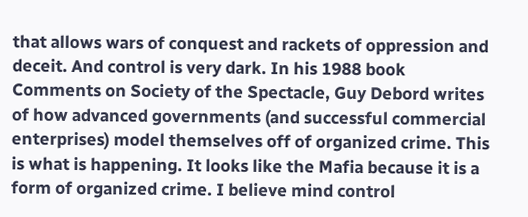that allows wars of conquest and rackets of oppression and deceit. And control is very dark. In his 1988 book Comments on Society of the Spectacle, Guy Debord writes of how advanced governments (and successful commercial enterprises) model themselves off of organized crime. This is what is happening. It looks like the Mafia because it is a form of organized crime. I believe mind control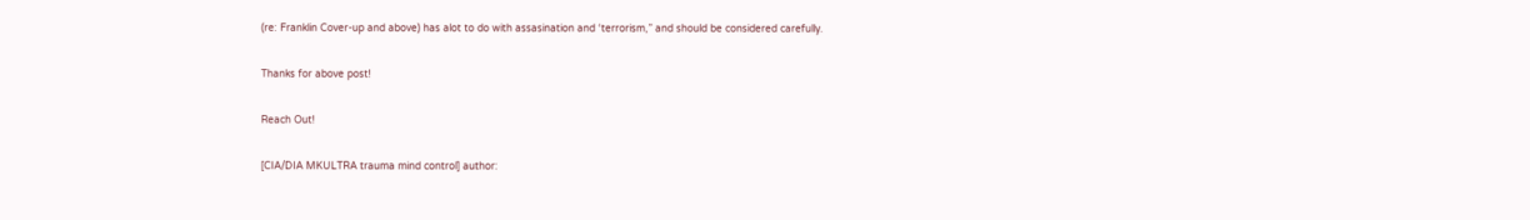(re: Franklin Cover-up and above) has alot to do with assasination and ‘terrorism,” and should be considered carefully.

Thanks for above post!

Reach Out!

[CIA/DIA MKULTRA trauma mind control] author: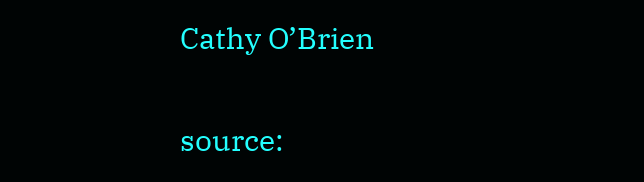Cathy O’Brien

source: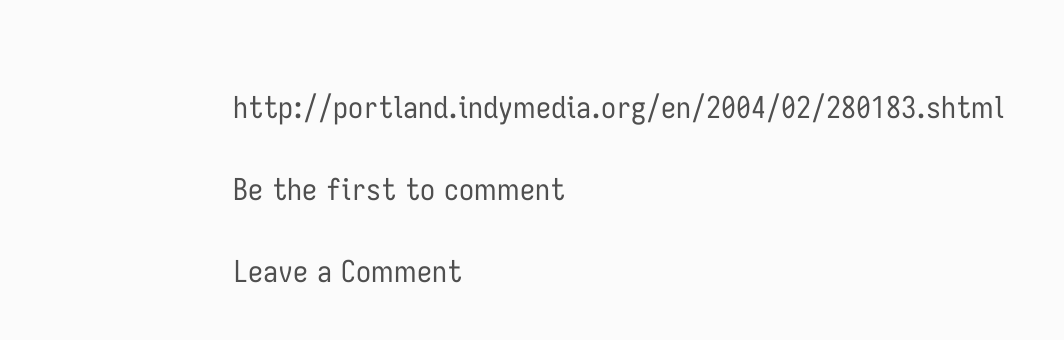http://portland.indymedia.org/en/2004/02/280183.shtml

Be the first to comment

Leave a Comment